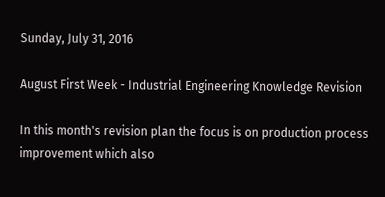Sunday, July 31, 2016

August First Week - Industrial Engineering Knowledge Revision

In this month's revision plan the focus is on production process improvement which also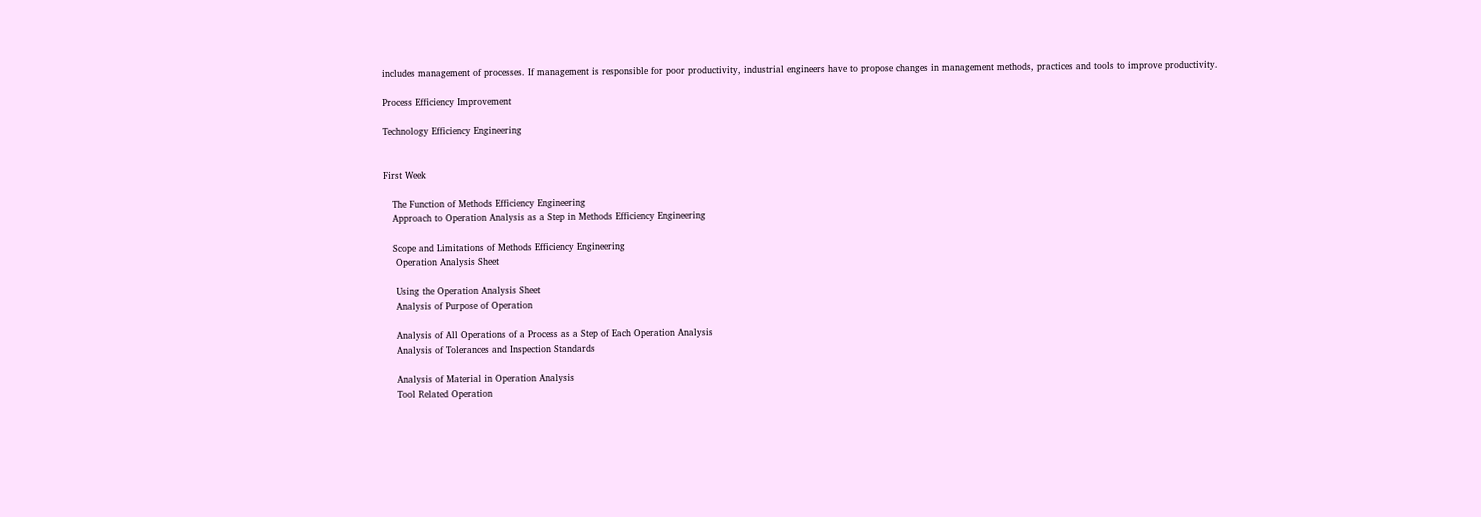includes management of processes. If management is responsible for poor productivity, industrial engineers have to propose changes in management methods, practices and tools to improve productivity.

Process Efficiency Improvement

Technology Efficiency Engineering


First Week

   The Function of Methods Efficiency Engineering
   Approach to Operation Analysis as a Step in Methods Efficiency Engineering

   Scope and Limitations of Methods Efficiency Engineering
    Operation Analysis Sheet

    Using the Operation Analysis Sheet
    Analysis of Purpose of Operation

    Analysis of All Operations of a Process as a Step of Each Operation Analysis
    Analysis of Tolerances and Inspection Standards

    Analysis of Material in Operation Analysis
    Tool Related Operation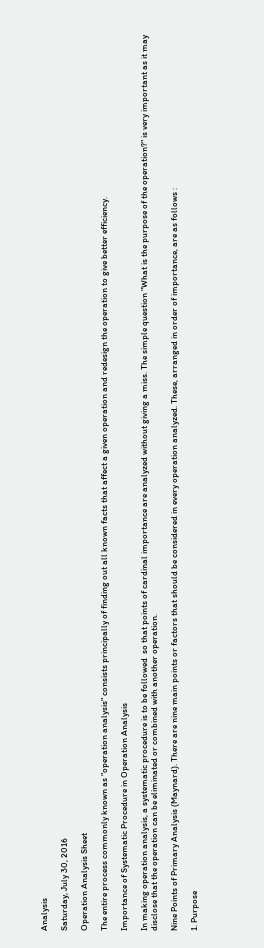Analysis

Saturday, July 30, 2016

Operation Analysis Sheet

The entire process commonly known as "operation analysis" consists principally of finding out all known facts that affect a given operation and redesign the operation to give better efficiency.

Importance of Systematic Procedure in Operation Analysis

In making operation analysis, a systematic procedure is to be followed  so that points of cardinal importance are analyzed without giving a miss. The simple question "What is the purpose of the operation?" is very important as it may disclose that the operation can be eliminated or combined with another operation.

Nine Points of Primary Analysis (Maynard). There are nine main points or factors that should be considered in every operation analyzed. These, arranged in order of importance, are as follows :

1. Purpose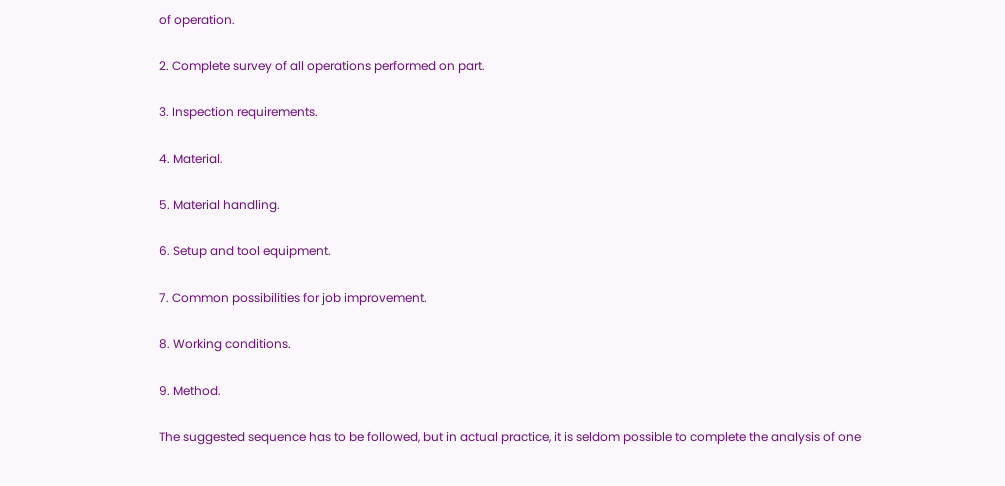of operation.

2. Complete survey of all operations performed on part.

3. Inspection requirements.

4. Material.

5. Material handling.

6. Setup and tool equipment.

7. Common possibilities for job improvement.

8. Working conditions.

9. Method.

The suggested sequence has to be followed, but in actual practice, it is seldom possible to complete the analysis of one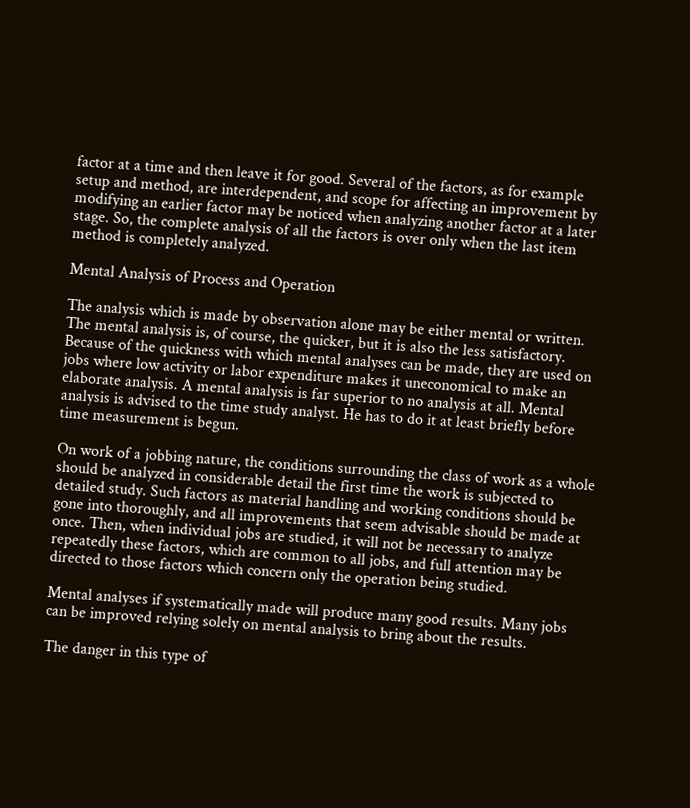factor at a time and then leave it for good. Several of the factors, as for example setup and method, are interdependent, and scope for affecting an improvement by modifying an earlier factor may be noticed when analyzing another factor at a later stage. So, the complete analysis of all the factors is over only when the last item method is completely analyzed.

Mental Analysis of Process and Operation

The analysis which is made by observation alone may be either mental or written. The mental analysis is, of course, the quicker, but it is also the less satisfactory. Because of the quickness with which mental analyses can be made, they are used on jobs where low activity or labor expenditure makes it uneconomical to make an elaborate analysis. A mental analysis is far superior to no analysis at all. Mental analysis is advised to the time study analyst. He has to do it at least briefly before time measurement is begun.

On work of a jobbing nature, the conditions surrounding the class of work as a whole should be analyzed in considerable detail the first time the work is subjected to detailed study. Such factors as material handling and working conditions should be gone into thoroughly, and all improvements that seem advisable should be made at once. Then, when individual jobs are studied, it will not be necessary to analyze repeatedly these factors, which are common to all jobs, and full attention may be directed to those factors which concern only the operation being studied.

Mental analyses if systematically made will produce many good results. Many jobs can be improved relying solely on mental analysis to bring about the results.

The danger in this type of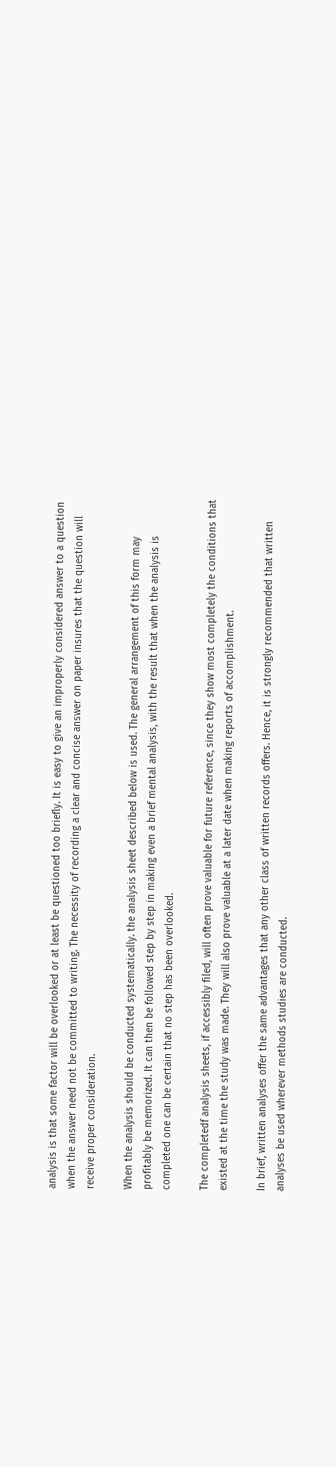analysis is that some factor will be overlooked or at least be questioned too briefly. It is easy to give an improperly considered answer to a question when the answer need not be committed to writing. The necessity of recording a clear and concise answer on paper insures that the question will receive proper consideration.

When the analysis should be conducted systematically. the analysis sheet described below is used. The general arrangement of this form may profitably be memorized. It can then be followed step by step in making even a brief mental analysis, with the result that when the analysis is completed one can be certain that no step has been overlooked.

The completedf analysis sheets, if accessibly filed, will often prove valuable for future reference, since they show most completely the conditions that existed at the time the study was made. They will also prove valuable at a later date when making reports of accomplishment.

In brief, written analyses offer the same advantages that any other class of written records offers. Hence, it is strongly recommended that written analyses be used wherever methods studies are conducted.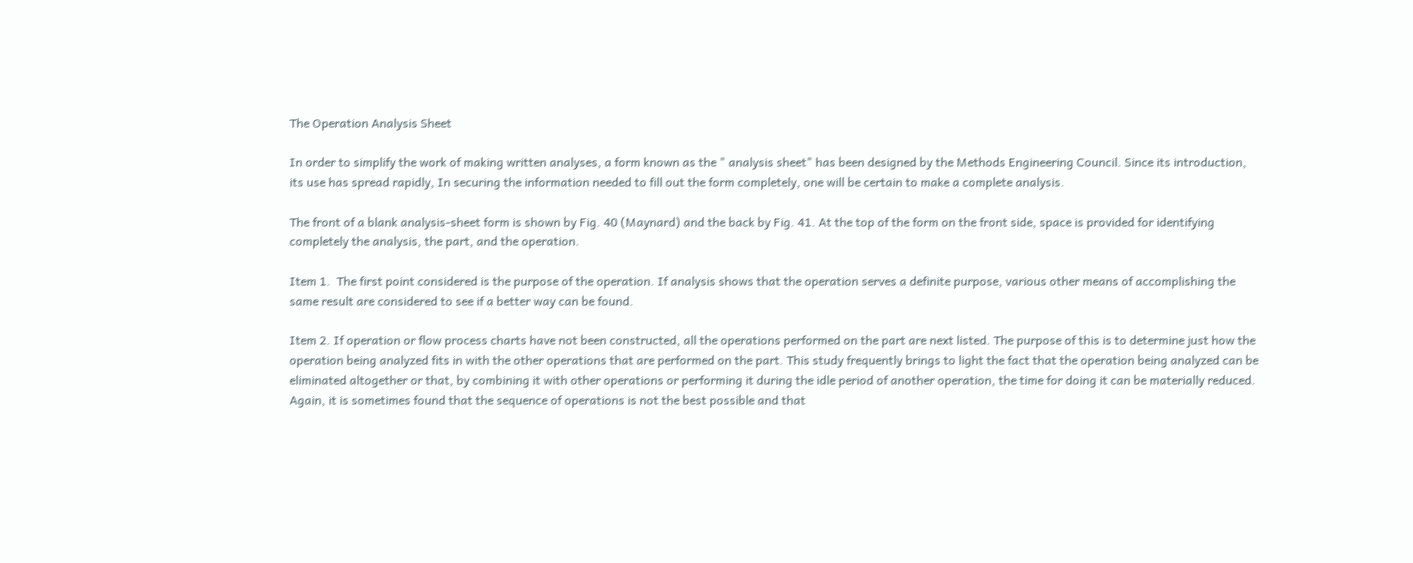The Operation Analysis Sheet

In order to simplify the work of making written analyses, a form known as the " analysis sheet" has been designed by the Methods Engineering Council. Since its introduction, its use has spread rapidly, In securing the information needed to fill out the form completely, one will be certain to make a complete analysis.

The front of a blank analysis-sheet form is shown by Fig. 40 (Maynard) and the back by Fig. 41. At the top of the form on the front side, space is provided for identifying completely the analysis, the part, and the operation.

Item 1.  The first point considered is the purpose of the operation. If analysis shows that the operation serves a definite purpose, various other means of accomplishing the same result are considered to see if a better way can be found.

Item 2. If operation or flow process charts have not been constructed, all the operations performed on the part are next listed. The purpose of this is to determine just how the operation being analyzed fits in with the other operations that are performed on the part. This study frequently brings to light the fact that the operation being analyzed can be eliminated altogether or that, by combining it with other operations or performing it during the idle period of another operation, the time for doing it can be materially reduced. Again, it is sometimes found that the sequence of operations is not the best possible and that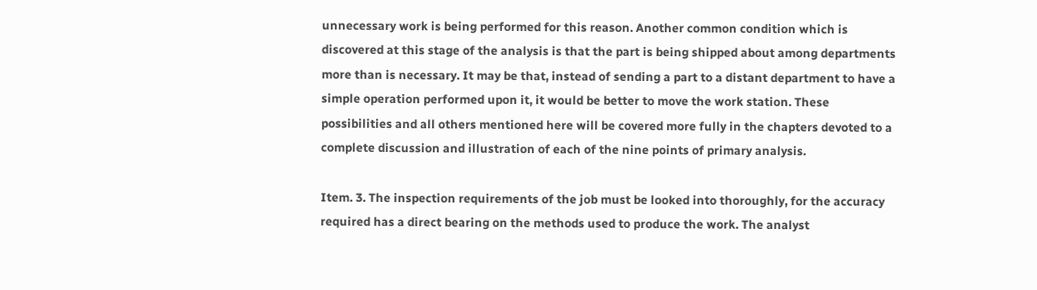unnecessary work is being performed for this reason. Another common condition which is discovered at this stage of the analysis is that the part is being shipped about among departments more than is necessary. It may be that, instead of sending a part to a distant department to have a simple operation performed upon it, it would be better to move the work station. These possibilities and all others mentioned here will be covered more fully in the chapters devoted to a complete discussion and illustration of each of the nine points of primary analysis.

Item. 3. The inspection requirements of the job must be looked into thoroughly, for the accuracy required has a direct bearing on the methods used to produce the work. The analyst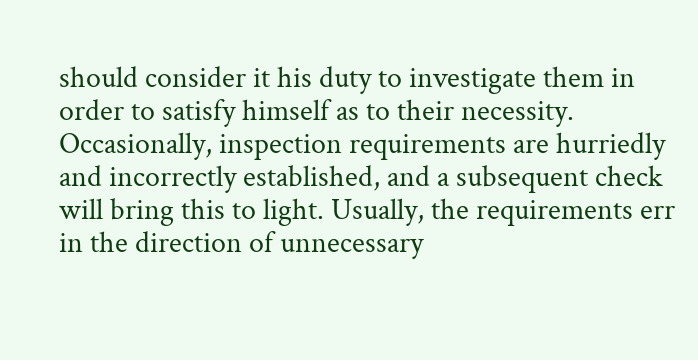should consider it his duty to investigate them in order to satisfy himself as to their necessity. Occasionally, inspection requirements are hurriedly and incorrectly established, and a subsequent check will bring this to light. Usually, the requirements err in the direction of unnecessary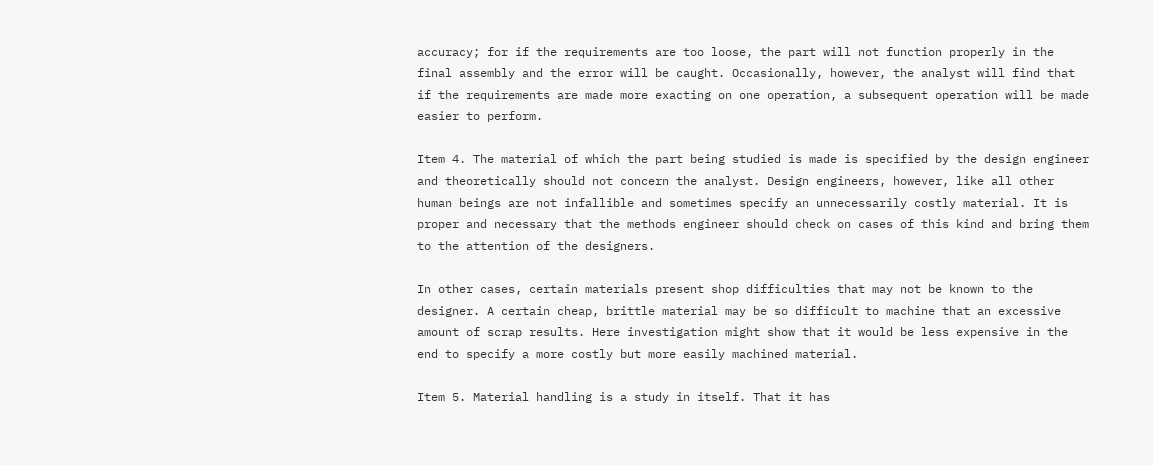accuracy; for if the requirements are too loose, the part will not function properly in the final assembly and the error will be caught. Occasionally, however, the analyst will find that if the requirements are made more exacting on one operation, a subsequent operation will be made easier to perform.

Item 4. The material of which the part being studied is made is specified by the design engineer and theoretically should not concern the analyst. Design engineers, however, like all other human beings are not infallible and sometimes specify an unnecessarily costly material. It is proper and necessary that the methods engineer should check on cases of this kind and bring them to the attention of the designers.

In other cases, certain materials present shop difficulties that may not be known to the designer. A certain cheap, brittle material may be so difficult to machine that an excessive amount of scrap results. Here investigation might show that it would be less expensive in the end to specify a more costly but more easily machined material.

Item 5. Material handling is a study in itself. That it has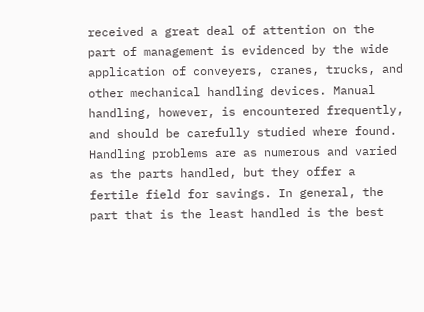received a great deal of attention on the part of management is evidenced by the wide application of conveyers, cranes, trucks, and other mechanical handling devices. Manual handling, however, is encountered frequently, and should be carefully studied where found. Handling problems are as numerous and varied as the parts handled, but they offer a fertile field for savings. In general, the part that is the least handled is the best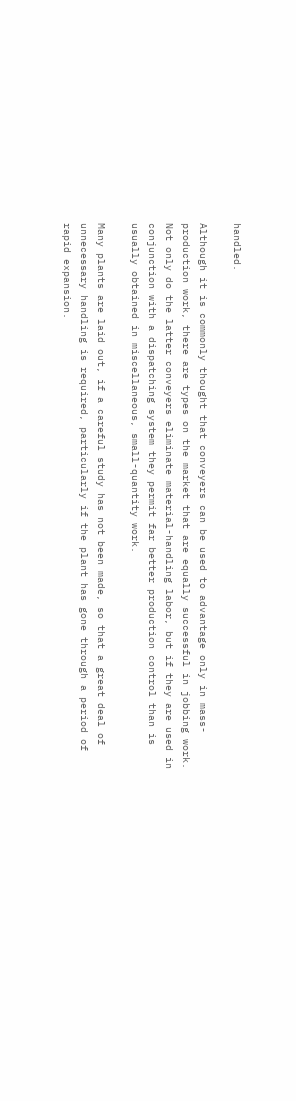handled.

Although it is commonly thought that conveyers can be used to advantage only in mass-production work, there are types on the market that are equally successful in jobbing work. Not only do the latter conveyers eliminate material-handling labor, but if they are used in conjunction with a dispatching system they permit far better production control than is usually obtained in miscellaneous, small-quantity work.

Many plants are laid out, if a careful study has not been made, so that a great deal of unnecessary handling is required, particularly if the plant has gone through a period of rapid expansion.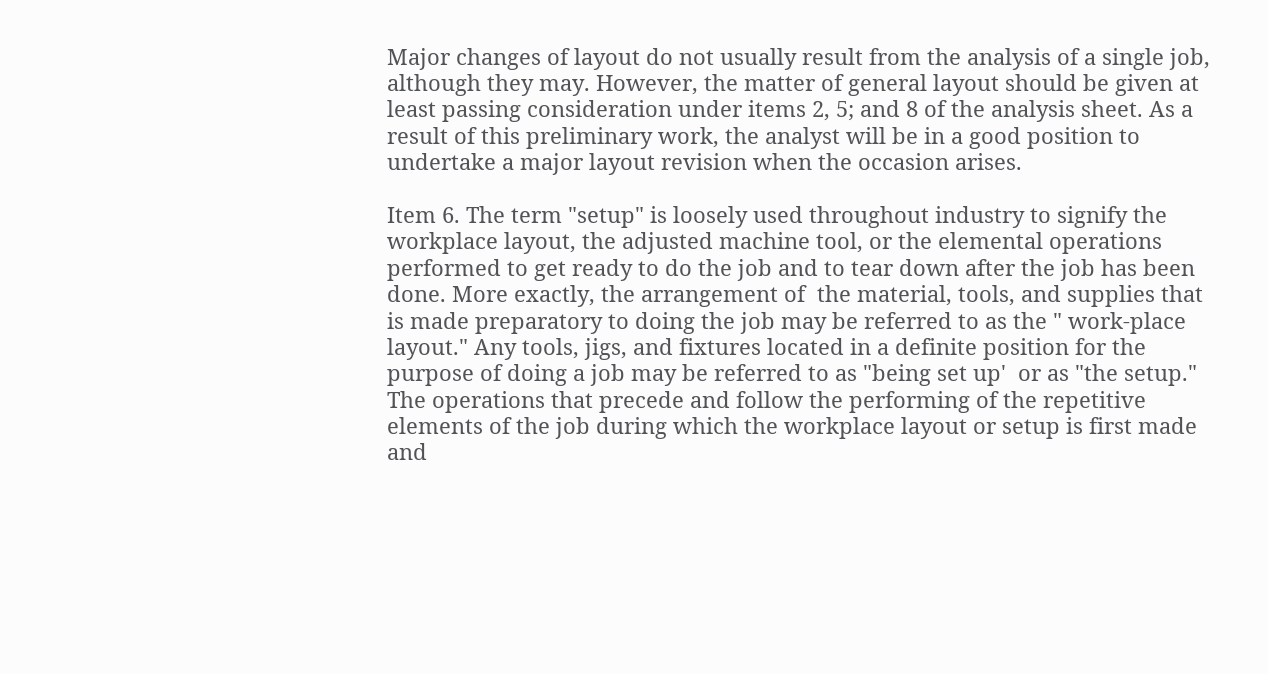Major changes of layout do not usually result from the analysis of a single job, although they may. However, the matter of general layout should be given at least passing consideration under items 2, 5; and 8 of the analysis sheet. As a result of this preliminary work, the analyst will be in a good position to undertake a major layout revision when the occasion arises.

Item 6. The term "setup" is loosely used throughout industry to signify the workplace layout, the adjusted machine tool, or the elemental operations performed to get ready to do the job and to tear down after the job has been done. More exactly, the arrangement of  the material, tools, and supplies that is made preparatory to doing the job may be referred to as the " work-place layout." Any tools, jigs, and fixtures located in a definite position for the purpose of doing a job may be referred to as "being set up'  or as "the setup." The operations that precede and follow the performing of the repetitive elements of the job during which the workplace layout or setup is first made and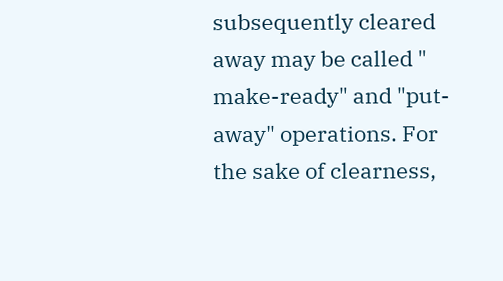subsequently cleared away may be called " make-ready" and "put-away" operations. For the sake of clearness,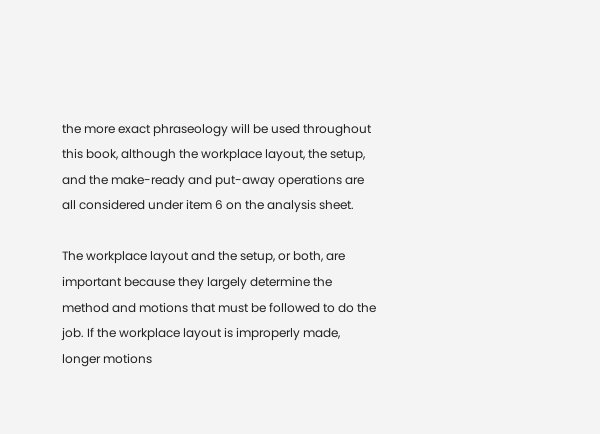the more exact phraseology will be used throughout this book, although the workplace layout, the setup, and the make-ready and put-away operations are all considered under item 6 on the analysis sheet.

The workplace layout and the setup, or both, are important because they largely determine the method and motions that must be followed to do the job. If the workplace layout is improperly made, longer motions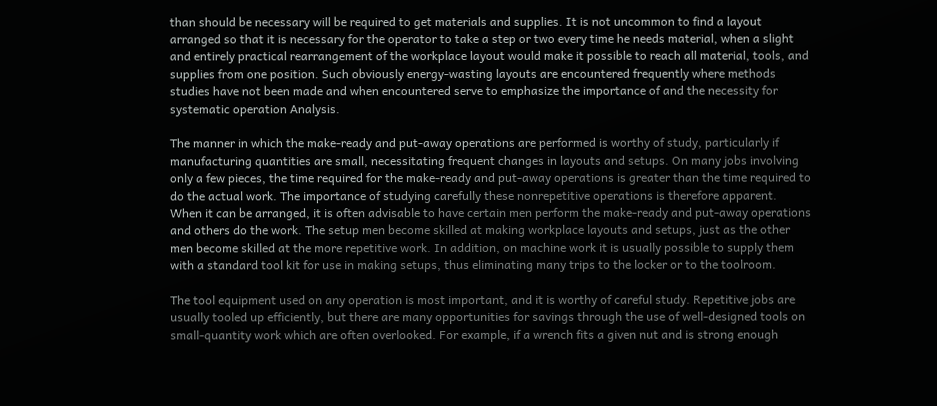than should be necessary will be required to get materials and supplies. It is not uncommon to find a layout arranged so that it is necessary for the operator to take a step or two every time he needs material, when a slight and entirely practical rearrangement of the workplace layout would make it possible to reach all material, tools, and supplies from one position. Such obviously energy-wasting layouts are encountered frequently where methods studies have not been made and when encountered serve to emphasize the importance of and the necessity for systematic operation Analysis.

The manner in which the make-ready and put-away operations are performed is worthy of study, particularly if manufacturing quantities are small, necessitating frequent changes in layouts and setups. On many jobs involving only a few pieces, the time required for the make-ready and put-away operations is greater than the time required to do the actual work. The importance of studying carefully these nonrepetitive operations is therefore apparent. When it can be arranged, it is often advisable to have certain men perform the make-ready and put-away operations and others do the work. The setup men become skilled at making workplace layouts and setups, just as the other men become skilled at the more repetitive work. In addition, on machine work it is usually possible to supply them with a standard tool kit for use in making setups, thus eliminating many trips to the locker or to the toolroom.

The tool equipment used on any operation is most important, and it is worthy of careful study. Repetitive jobs are usually tooled up efficiently, but there are many opportunities for savings through the use of well-designed tools on small-quantity work which are often overlooked. For example, if a wrench fits a given nut and is strong enough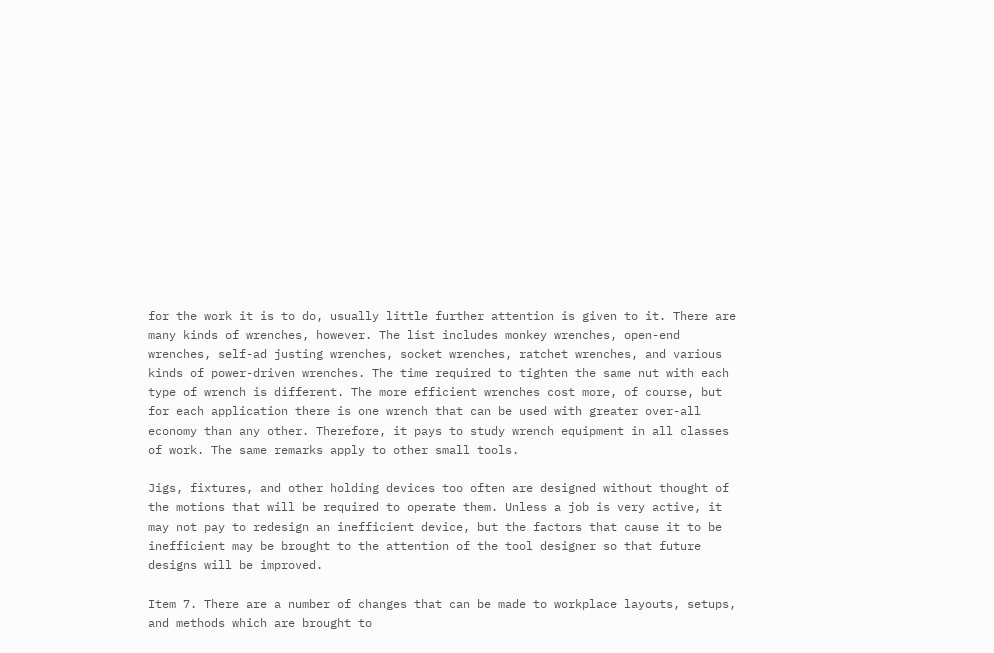for the work it is to do, usually little further attention is given to it. There are many kinds of wrenches, however. The list includes monkey wrenches, open-end wrenches, self-ad justing wrenches, socket wrenches, ratchet wrenches, and various kinds of power-driven wrenches. The time required to tighten the same nut with each type of wrench is different. The more efficient wrenches cost more, of course, but for each application there is one wrench that can be used with greater over-all economy than any other. Therefore, it pays to study wrench equipment in all classes of work. The same remarks apply to other small tools.

Jigs, fixtures, and other holding devices too often are designed without thought of the motions that will be required to operate them. Unless a job is very active, it may not pay to redesign an inefficient device, but the factors that cause it to be inefficient may be brought to the attention of the tool designer so that future designs will be improved.

Item 7. There are a number of changes that can be made to workplace layouts, setups, and methods which are brought to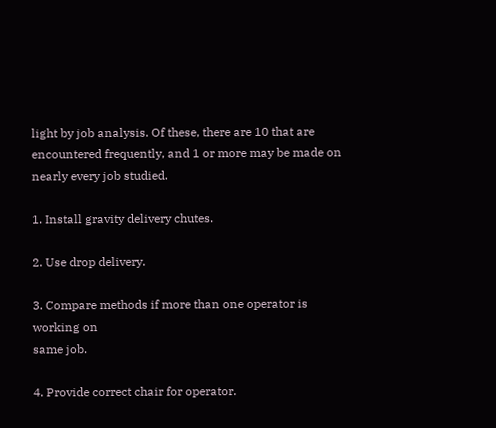light by job analysis. Of these, there are 10 that are encountered frequently, and 1 or more may be made on nearly every job studied.

1. Install gravity delivery chutes.

2. Use drop delivery.

3. Compare methods if more than one operator is working on
same job.

4. Provide correct chair for operator.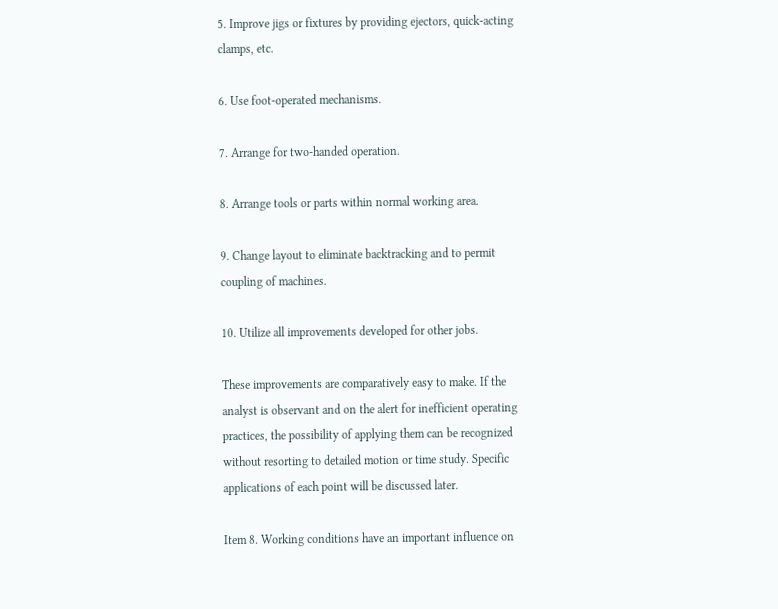5. Improve jigs or fixtures by providing ejectors, quick-acting
clamps, etc.

6. Use foot-operated mechanisms.

7. Arrange for two-handed operation.

8. Arrange tools or parts within normal working area.

9. Change layout to eliminate backtracking and to permit coupling of machines.

10. Utilize all improvements developed for other jobs.

These improvements are comparatively easy to make. If the analyst is observant and on the alert for inefficient operating practices, the possibility of applying them can be recognized without resorting to detailed motion or time study. Specific applications of each point will be discussed later.

Item 8. Working conditions have an important influence on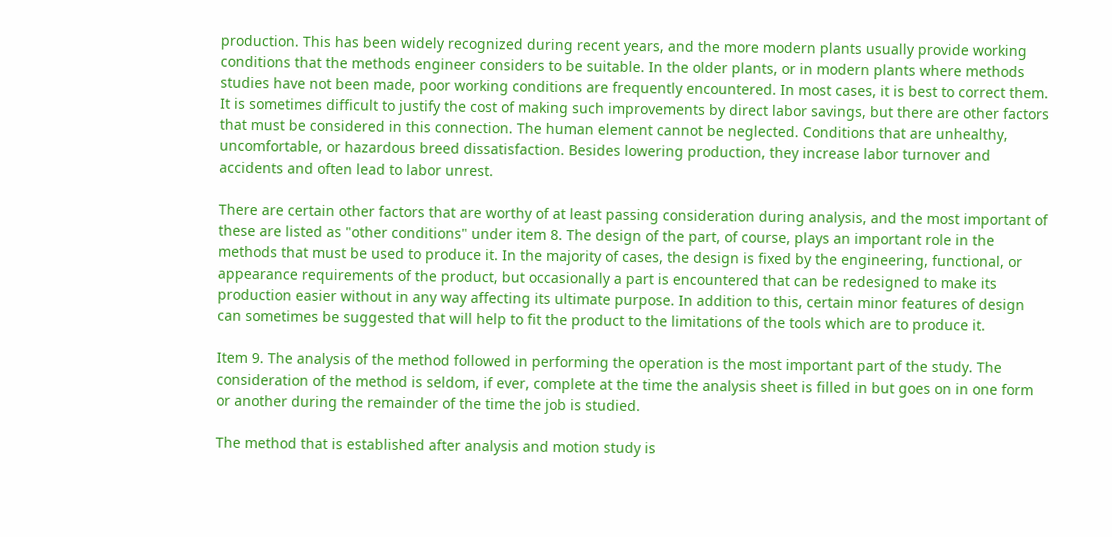production. This has been widely recognized during recent years, and the more modern plants usually provide working conditions that the methods engineer considers to be suitable. In the older plants, or in modern plants where methods studies have not been made, poor working conditions are frequently encountered. In most cases, it is best to correct them. It is sometimes difficult to justify the cost of making such improvements by direct labor savings, but there are other factors that must be considered in this connection. The human element cannot be neglected. Conditions that are unhealthy, uncomfortable, or hazardous breed dissatisfaction. Besides lowering production, they increase labor turnover and accidents and often lead to labor unrest.

There are certain other factors that are worthy of at least passing consideration during analysis, and the most important of these are listed as "other conditions" under item 8. The design of the part, of course, plays an important role in the methods that must be used to produce it. In the majority of cases, the design is fixed by the engineering, functional, or appearance requirements of the product, but occasionally a part is encountered that can be redesigned to make its production easier without in any way affecting its ultimate purpose. In addition to this, certain minor features of design can sometimes be suggested that will help to fit the product to the limitations of the tools which are to produce it.

Item 9. The analysis of the method followed in performing the operation is the most important part of the study. The consideration of the method is seldom, if ever, complete at the time the analysis sheet is filled in but goes on in one form or another during the remainder of the time the job is studied.

The method that is established after analysis and motion study is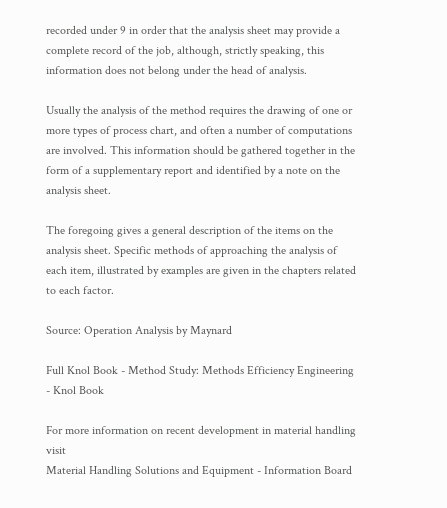recorded under 9 in order that the analysis sheet may provide a complete record of the job, although, strictly speaking, this information does not belong under the head of analysis.

Usually the analysis of the method requires the drawing of one or more types of process chart, and often a number of computations are involved. This information should be gathered together in the form of a supplementary report and identified by a note on the analysis sheet.

The foregoing gives a general description of the items on the analysis sheet. Specific methods of approaching the analysis of each item, illustrated by examples are given in the chapters related to each factor.

Source: Operation Analysis by Maynard

Full Knol Book - Method Study: Methods Efficiency Engineering - Knol Book

For more information on recent development in material handling visit
Material Handling Solutions and Equipment - Information Board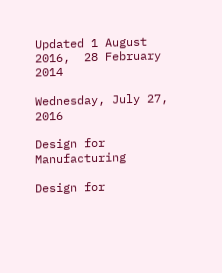Updated 1 August 2016,  28 February 2014

Wednesday, July 27, 2016

Design for Manufacturing

Design for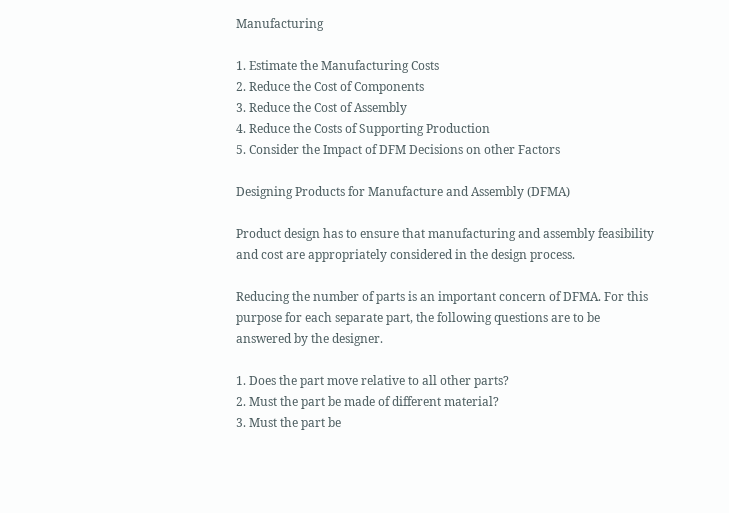Manufacturing

1. Estimate the Manufacturing Costs
2. Reduce the Cost of Components
3. Reduce the Cost of Assembly
4. Reduce the Costs of Supporting Production
5. Consider the Impact of DFM Decisions on other Factors

Designing Products for Manufacture and Assembly (DFMA)

Product design has to ensure that manufacturing and assembly feasibility and cost are appropriately considered in the design process.

Reducing the number of parts is an important concern of DFMA. For this purpose for each separate part, the following questions are to be answered by the designer.

1. Does the part move relative to all other parts?
2. Must the part be made of different material?
3. Must the part be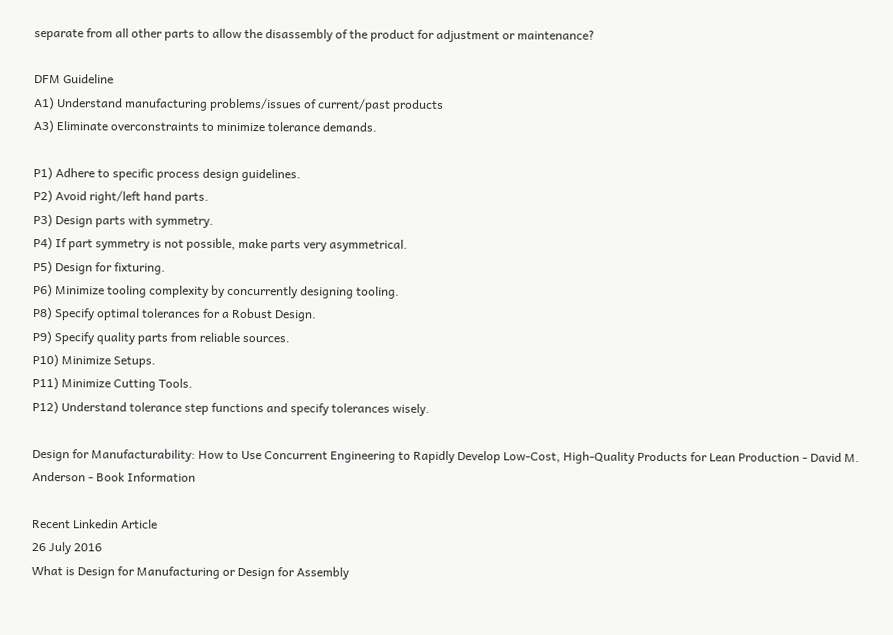separate from all other parts to allow the disassembly of the product for adjustment or maintenance?

DFM Guideline
A1) Understand manufacturing problems/issues of current/past products
A3) Eliminate overconstraints to minimize tolerance demands.

P1) Adhere to specific process design guidelines.
P2) Avoid right/left hand parts.
P3) Design parts with symmetry.
P4) If part symmetry is not possible, make parts very asymmetrical.
P5) Design for fixturing.
P6) Minimize tooling complexity by concurrently designing tooling.
P8) Specify optimal tolerances for a Robust Design.
P9) Specify quality parts from reliable sources.
P10) Minimize Setups.
P11) Minimize Cutting Tools.
P12) Understand tolerance step functions and specify tolerances wisely.

Design for Manufacturability: How to Use Concurrent Engineering to Rapidly Develop Low-Cost, High-Quality Products for Lean Production - David M. Anderson - Book Information

Recent Linkedin Article
26 July 2016
What is Design for Manufacturing or Design for Assembly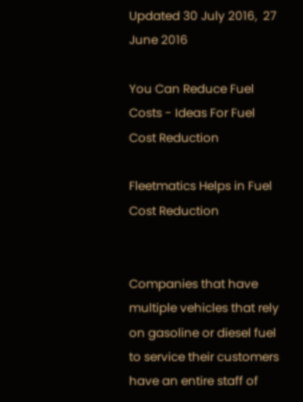Updated 30 July 2016,  27 June 2016

You Can Reduce Fuel Costs - Ideas For Fuel Cost Reduction

Fleetmatics Helps in Fuel Cost Reduction


Companies that have multiple vehicles that rely on gasoline or diesel fuel to service their customers have an entire staff of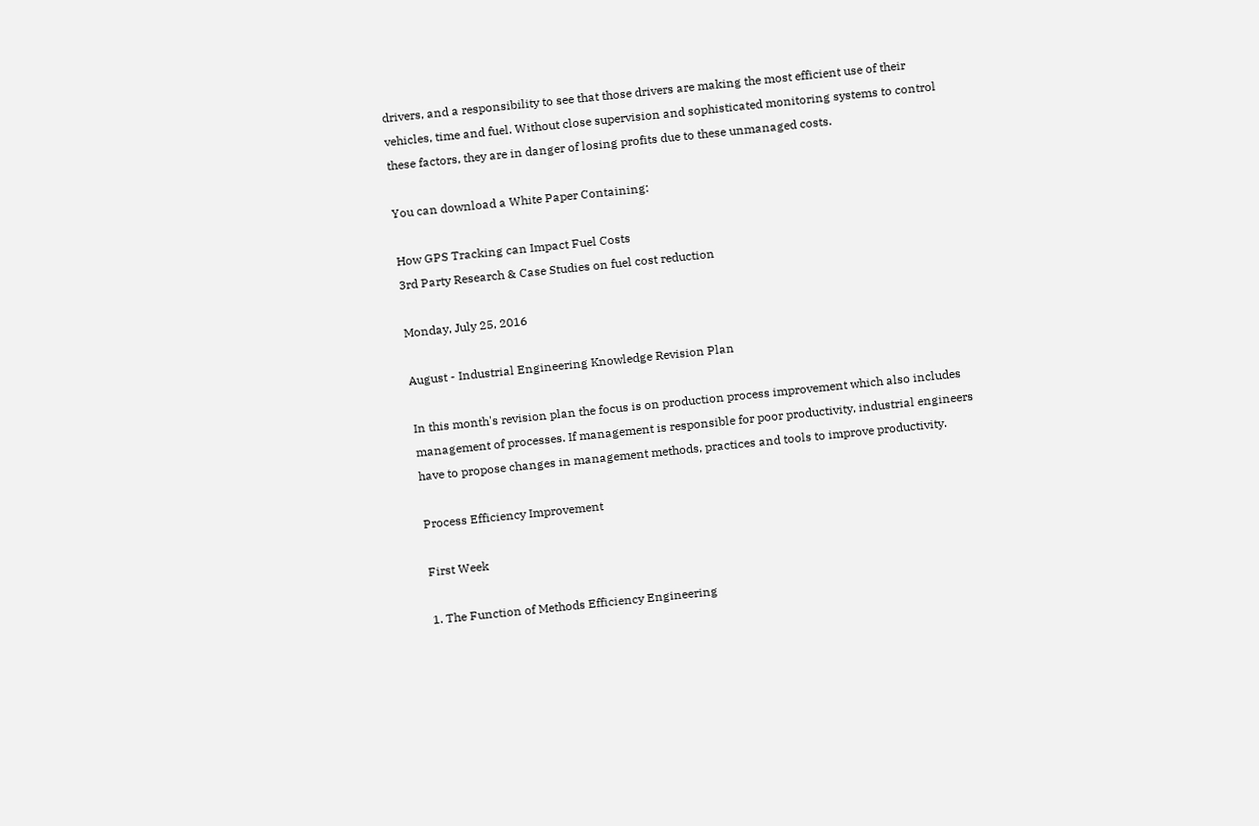drivers, and a responsibility to see that those drivers are making the most efficient use of their vehicles, time and fuel. Without close supervision and sophisticated monitoring systems to control these factors, they are in danger of losing profits due to these unmanaged costs.

You can download a White Paper Containing:

How GPS Tracking can Impact Fuel Costs
3rd Party Research & Case Studies on fuel cost reduction

Monday, July 25, 2016

August - Industrial Engineering Knowledge Revision Plan

In this month's revision plan the focus is on production process improvement which also includes management of processes. If management is responsible for poor productivity, industrial engineers have to propose changes in management methods, practices and tools to improve productivity.

Process Efficiency Improvement

First Week

1. The Function of Methods Efficiency Engineering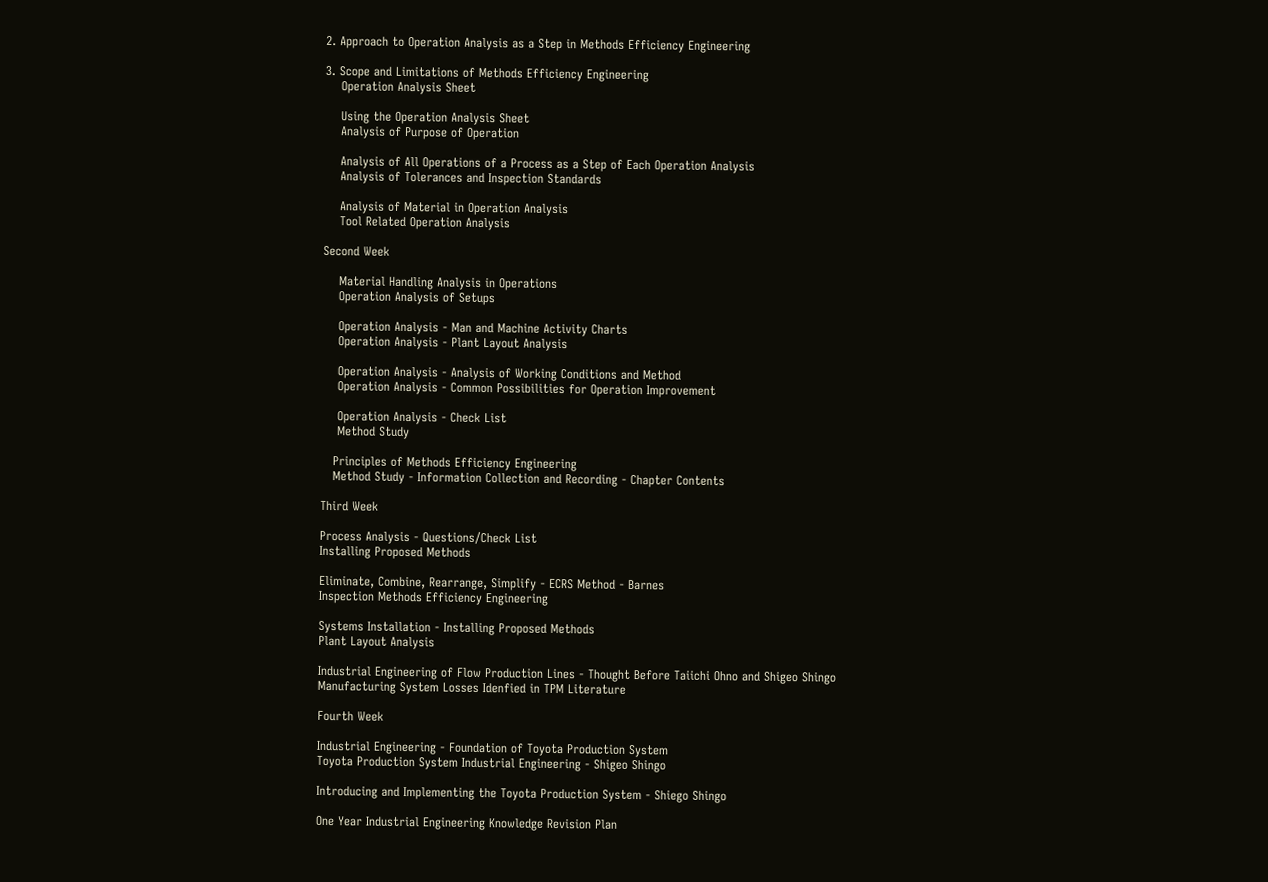2. Approach to Operation Analysis as a Step in Methods Efficiency Engineering

3. Scope and Limitations of Methods Efficiency Engineering
    Operation Analysis Sheet

    Using the Operation Analysis Sheet
    Analysis of Purpose of Operation

    Analysis of All Operations of a Process as a Step of Each Operation Analysis
    Analysis of Tolerances and Inspection Standards

    Analysis of Material in Operation Analysis
    Tool Related Operation Analysis

Second Week

    Material Handling Analysis in Operations
    Operation Analysis of Setups

    Operation Analysis - Man and Machine Activity Charts
    Operation Analysis - Plant Layout Analysis

    Operation Analysis - Analysis of Working Conditions and Method
    Operation Analysis - Common Possibilities for Operation Improvement

    Operation Analysis - Check List
    Method Study

   Principles of Methods Efficiency Engineering
   Method Study - Information Collection and Recording - Chapter Contents

Third Week

Process Analysis - Questions/Check List
Installing Proposed Methods

Eliminate, Combine, Rearrange, Simplify - ECRS Method - Barnes
Inspection Methods Efficiency Engineering

Systems Installation - Installing Proposed Methods
Plant Layout Analysis

Industrial Engineering of Flow Production Lines - Thought Before Taiichi Ohno and Shigeo Shingo
Manufacturing System Losses Idenfied in TPM Literature

Fourth Week

Industrial Engineering - Foundation of Toyota Production System
Toyota Production System Industrial Engineering - Shigeo Shingo

Introducing and Implementing the Toyota Production System - Shiego Shingo

One Year Industrial Engineering Knowledge Revision Plan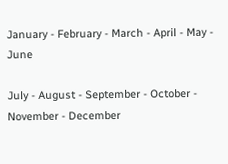January - February - March - April - May - June

July - August - September - October - November - December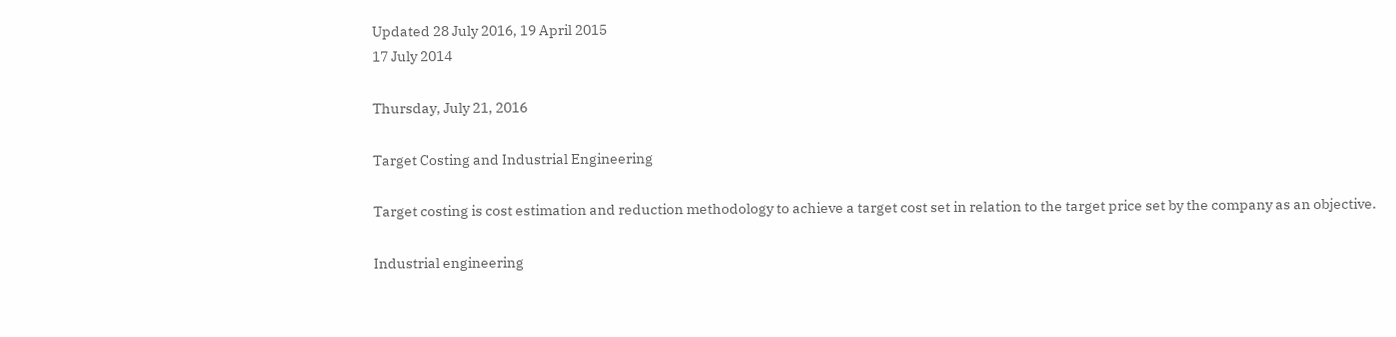Updated 28 July 2016, 19 April 2015
17 July 2014

Thursday, July 21, 2016

Target Costing and Industrial Engineering

Target costing is cost estimation and reduction methodology to achieve a target cost set in relation to the target price set by the company as an objective.

Industrial engineering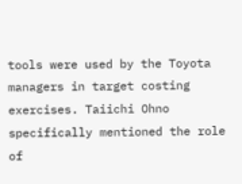tools were used by the Toyota managers in target costing exercises. Taiichi Ohno specifically mentioned the role of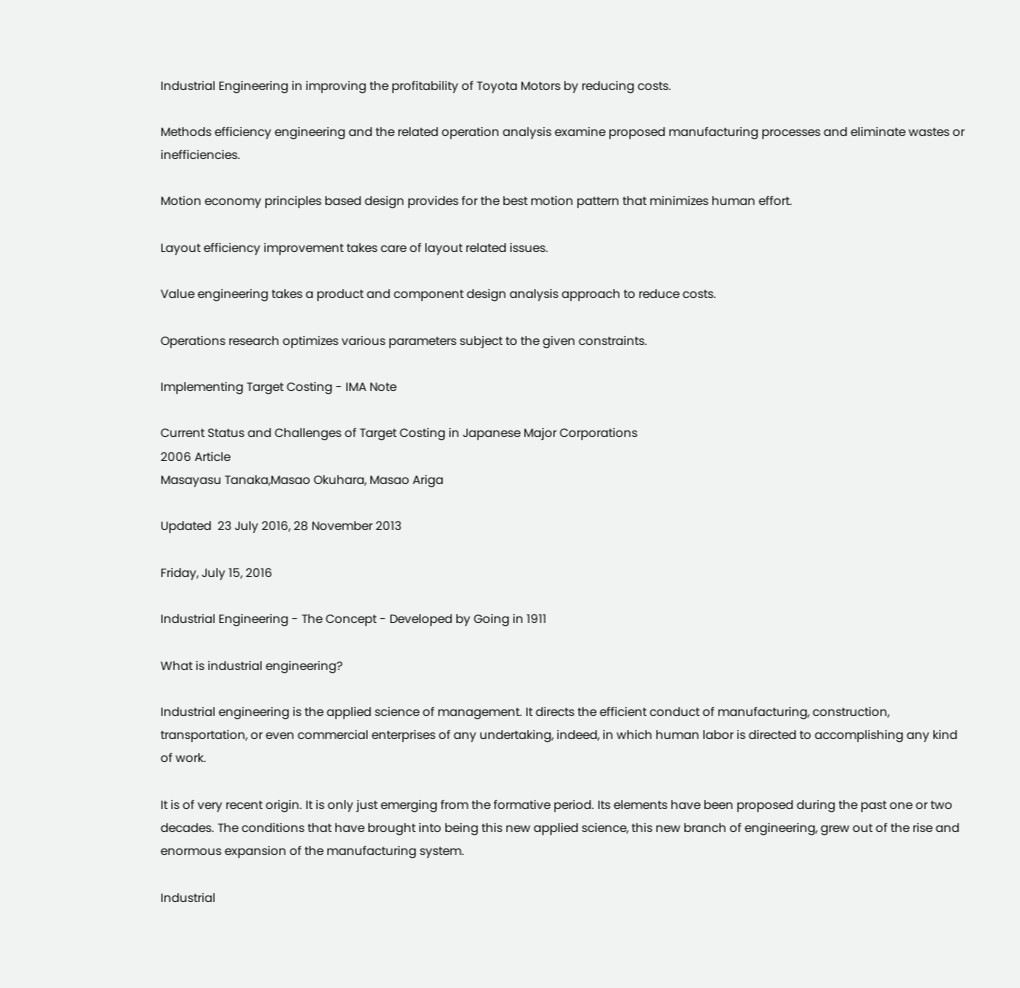Industrial Engineering in improving the profitability of Toyota Motors by reducing costs.

Methods efficiency engineering and the related operation analysis examine proposed manufacturing processes and eliminate wastes or inefficiencies.

Motion economy principles based design provides for the best motion pattern that minimizes human effort.

Layout efficiency improvement takes care of layout related issues.

Value engineering takes a product and component design analysis approach to reduce costs.

Operations research optimizes various parameters subject to the given constraints.

Implementing Target Costing - IMA Note

Current Status and Challenges of Target Costing in Japanese Major Corporations
2006 Article
Masayasu Tanaka,Masao Okuhara, Masao Ariga

Updated  23 July 2016, 28 November 2013

Friday, July 15, 2016

Industrial Engineering - The Concept - Developed by Going in 1911

What is industrial engineering?

Industrial engineering is the applied science of management. It directs the efficient conduct of manufacturing, construction, transportation, or even commercial enterprises of any undertaking, indeed, in which human labor is directed to accomplishing any kind of work.

It is of very recent origin. It is only just emerging from the formative period. Its elements have been proposed during the past one or two decades. The conditions that have brought into being this new applied science, this new branch of engineering, grew out of the rise and enormous expansion of the manufacturing system.

Industrial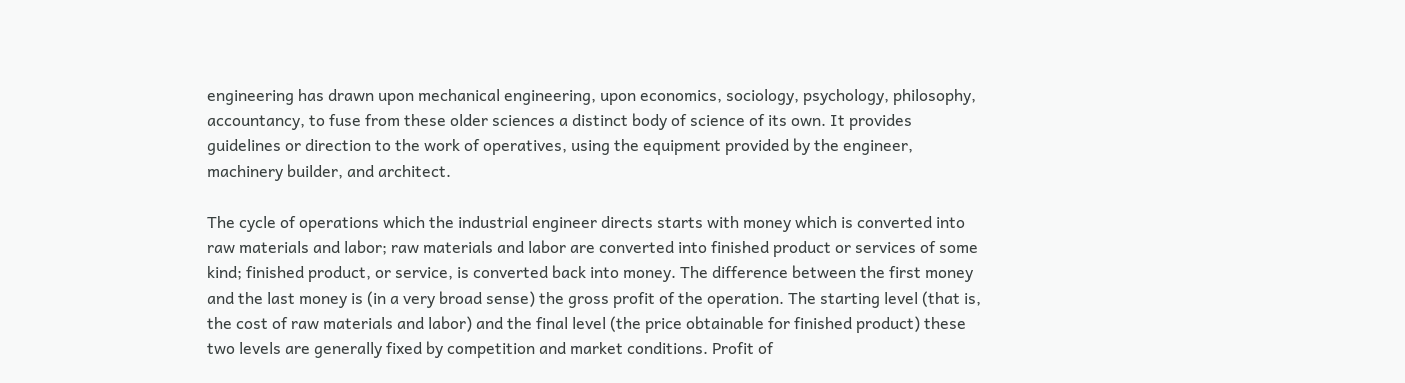engineering has drawn upon mechanical engineering, upon economics, sociology, psychology, philosophy, accountancy, to fuse from these older sciences a distinct body of science of its own. It provides guidelines or direction to the work of operatives, using the equipment provided by the engineer, machinery builder, and architect.

The cycle of operations which the industrial engineer directs starts with money which is converted into raw materials and labor; raw materials and labor are converted into finished product or services of some kind; finished product, or service, is converted back into money. The difference between the first money and the last money is (in a very broad sense) the gross profit of the operation. The starting level (that is, the cost of raw materials and labor) and the final level (the price obtainable for finished product) these two levels are generally fixed by competition and market conditions. Profit of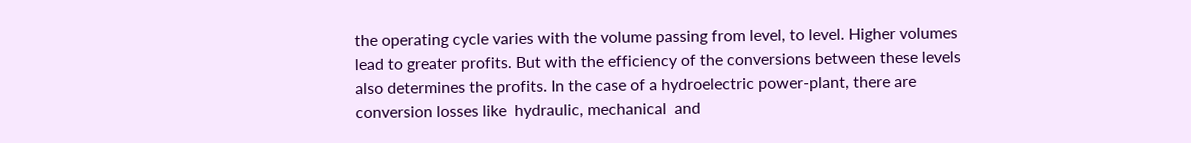the operating cycle varies with the volume passing from level, to level. Higher volumes lead to greater profits. But with the efficiency of the conversions between these levels also determines the profits. In the case of a hydroelectric power-plant, there are conversion losses like  hydraulic, mechanical  and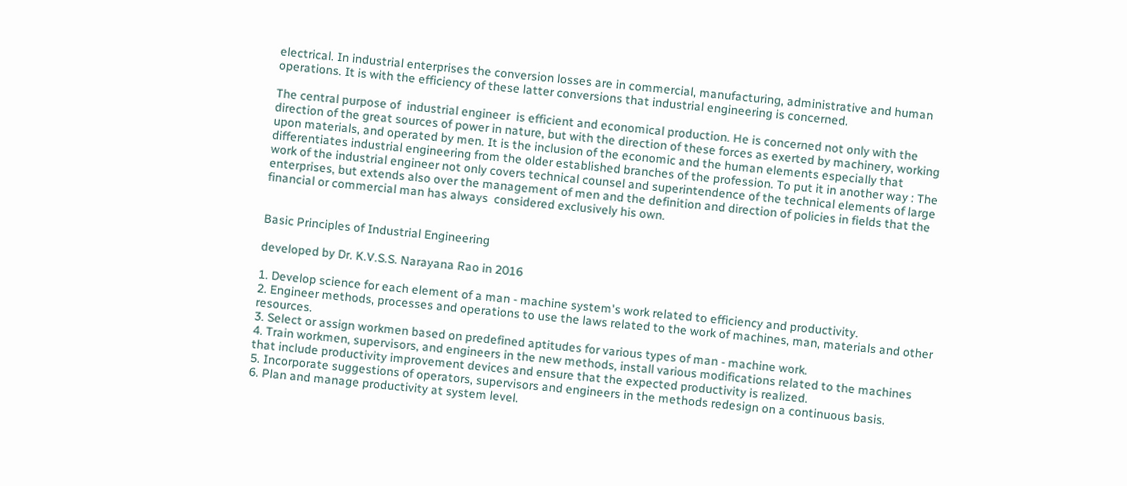electrical. In industrial enterprises the conversion losses are in commercial, manufacturing, administrative and human operations. It is with the efficiency of these latter conversions that industrial engineering is concerned.

The central purpose of  industrial engineer  is efficient and economical production. He is concerned not only with the direction of the great sources of power in nature, but with the direction of these forces as exerted by machinery, working upon materials, and operated by men. It is the inclusion of the economic and the human elements especially that differentiates industrial engineering from the older established branches of the profession. To put it in another way : The work of the industrial engineer not only covers technical counsel and superintendence of the technical elements of large enterprises, but extends also over the management of men and the definition and direction of policies in fields that the financial or commercial man has always  considered exclusively his own.


Basic Principles of Industrial Engineering

developed by Dr. K.V.S.S. Narayana Rao in 2016

1. Develop science for each element of a man - machine system's work related to efficiency and productivity.
2. Engineer methods, processes and operations to use the laws related to the work of machines, man, materials and other resources.
3. Select or assign workmen based on predefined aptitudes for various types of man - machine work.
4. Train workmen, supervisors, and engineers in the new methods, install various modifications related to the machines that include productivity improvement devices and ensure that the expected productivity is realized.
5. Incorporate suggestions of operators, supervisors and engineers in the methods redesign on a continuous basis.
6. Plan and manage productivity at system level.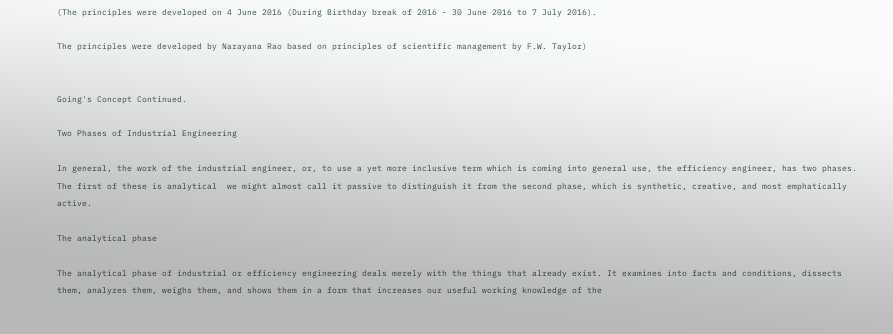(The principles were developed on 4 June 2016 (During Birthday break of 2016 - 30 June 2016 to 7 July 2016).

The principles were developed by Narayana Rao based on principles of scientific management by F.W. Taylor)


Going's Concept Continued.

Two Phases of Industrial Engineering

In general, the work of the industrial engineer, or, to use a yet more inclusive term which is coming into general use, the efficiency engineer, has two phases. The first of these is analytical  we might almost call it passive to distinguish it from the second phase, which is synthetic, creative, and most emphatically active.

The analytical phase

The analytical phase of industrial or efficiency engineering deals merely with the things that already exist. It examines into facts and conditions, dissects them, analyzes them, weighs them, and shows them in a form that increases our useful working knowledge of the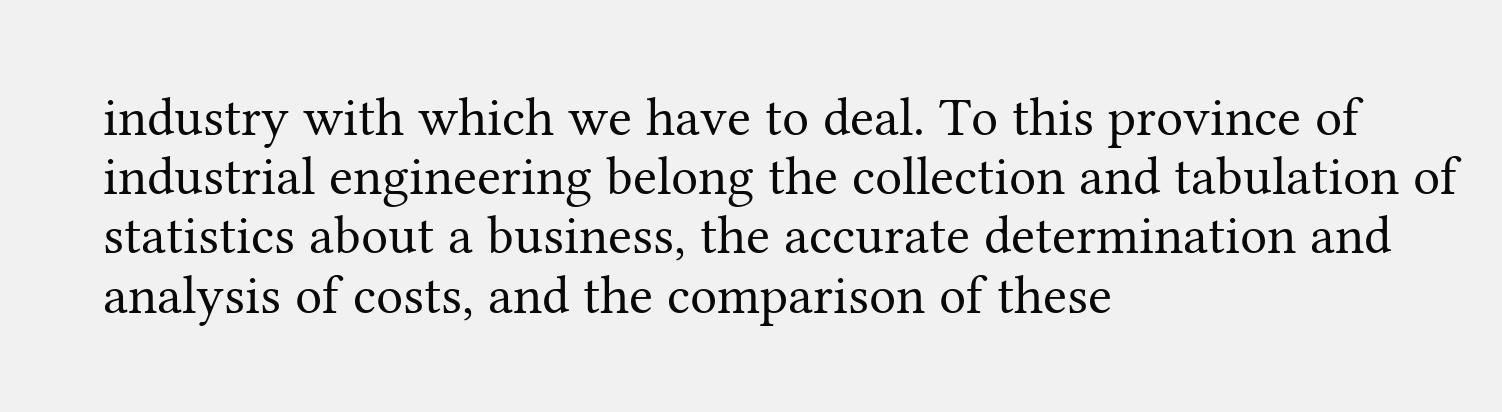industry with which we have to deal. To this province of industrial engineering belong the collection and tabulation of statistics about a business, the accurate determination and analysis of costs, and the comparison of these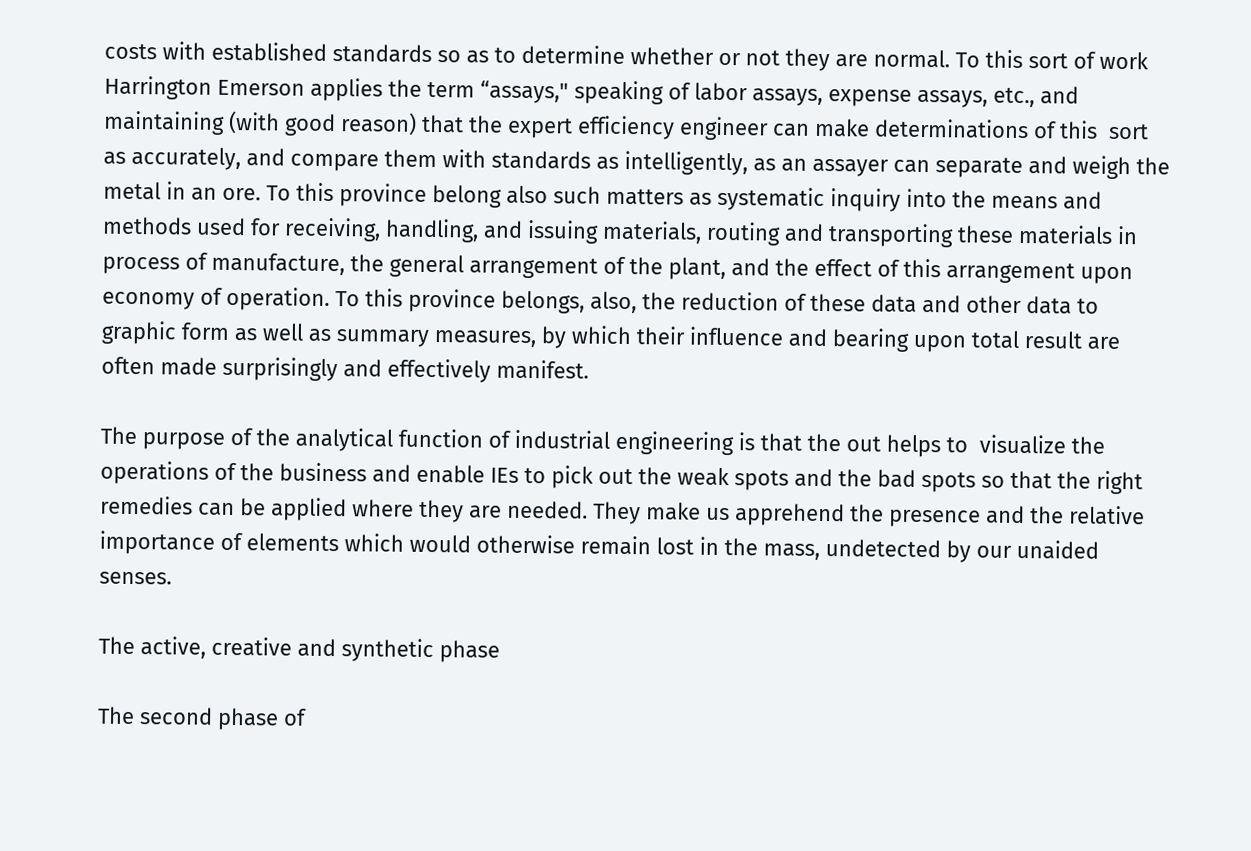costs with established standards so as to determine whether or not they are normal. To this sort of work Harrington Emerson applies the term “assays," speaking of labor assays, expense assays, etc., and maintaining (with good reason) that the expert efficiency engineer can make determinations of this  sort as accurately, and compare them with standards as intelligently, as an assayer can separate and weigh the metal in an ore. To this province belong also such matters as systematic inquiry into the means and methods used for receiving, handling, and issuing materials, routing and transporting these materials in process of manufacture, the general arrangement of the plant, and the effect of this arrangement upon economy of operation. To this province belongs, also, the reduction of these data and other data to graphic form as well as summary measures, by which their influence and bearing upon total result are often made surprisingly and effectively manifest.

The purpose of the analytical function of industrial engineering is that the out helps to  visualize the operations of the business and enable IEs to pick out the weak spots and the bad spots so that the right remedies can be applied where they are needed. They make us apprehend the presence and the relative importance of elements which would otherwise remain lost in the mass, undetected by our unaided senses.

The active, creative and synthetic phase

The second phase of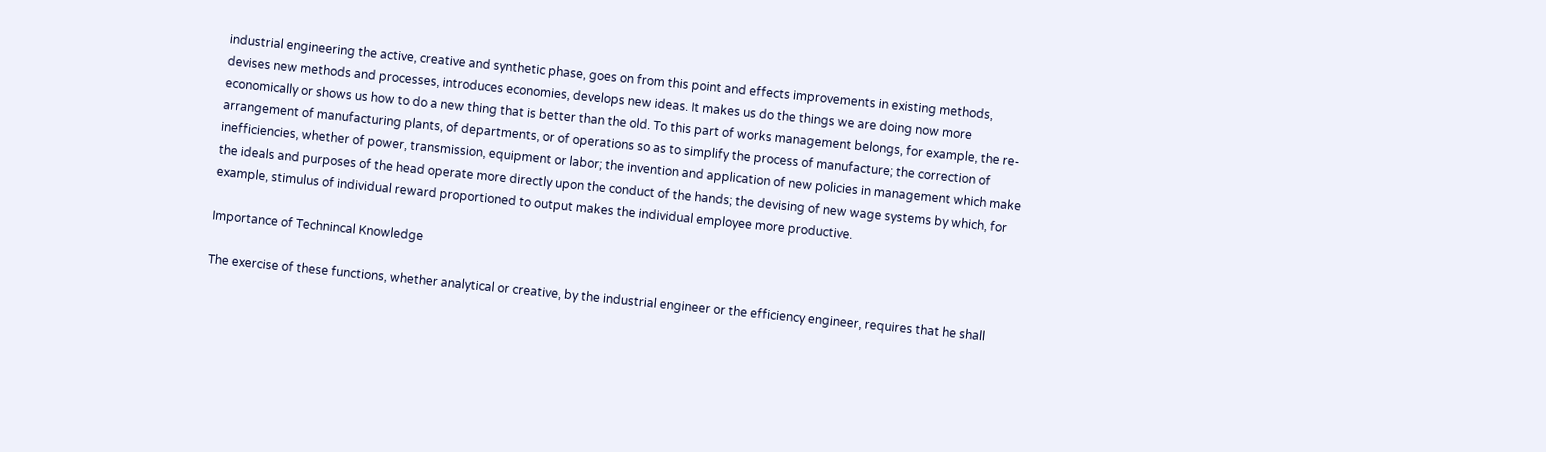industrial engineering the active, creative and synthetic phase, goes on from this point and effects improvements in existing methods, devises new methods and processes, introduces economies, develops new ideas. It makes us do the things we are doing now more economically or shows us how to do a new thing that is better than the old. To this part of works management belongs, for example, the re-arrangement of manufacturing plants, of departments, or of operations so as to simplify the process of manufacture; the correction of inefficiencies, whether of power, transmission, equipment or labor; the invention and application of new policies in management which make the ideals and purposes of the head operate more directly upon the conduct of the hands; the devising of new wage systems by which, for example, stimulus of individual reward proportioned to output makes the individual employee more productive.

Importance of Technincal Knowledge

The exercise of these functions, whether analytical or creative, by the industrial engineer or the efficiency engineer, requires that he shall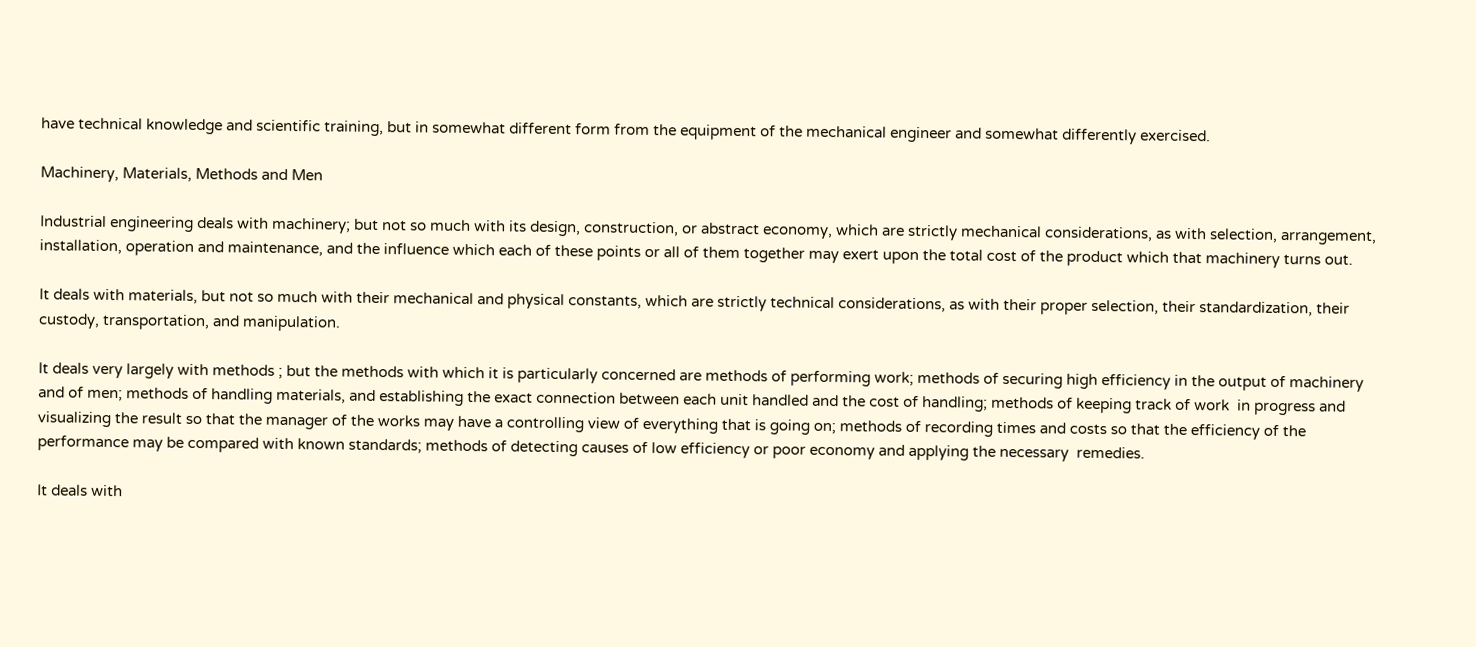have technical knowledge and scientific training, but in somewhat different form from the equipment of the mechanical engineer and somewhat differently exercised.

Machinery, Materials, Methods and Men

Industrial engineering deals with machinery; but not so much with its design, construction, or abstract economy, which are strictly mechanical considerations, as with selection, arrangement, installation, operation and maintenance, and the influence which each of these points or all of them together may exert upon the total cost of the product which that machinery turns out.

It deals with materials, but not so much with their mechanical and physical constants, which are strictly technical considerations, as with their proper selection, their standardization, their custody, transportation, and manipulation.

It deals very largely with methods ; but the methods with which it is particularly concerned are methods of performing work; methods of securing high efficiency in the output of machinery and of men; methods of handling materials, and establishing the exact connection between each unit handled and the cost of handling; methods of keeping track of work  in progress and visualizing the result so that the manager of the works may have a controlling view of everything that is going on; methods of recording times and costs so that the efficiency of the performance may be compared with known standards; methods of detecting causes of low efficiency or poor economy and applying the necessary  remedies.

It deals with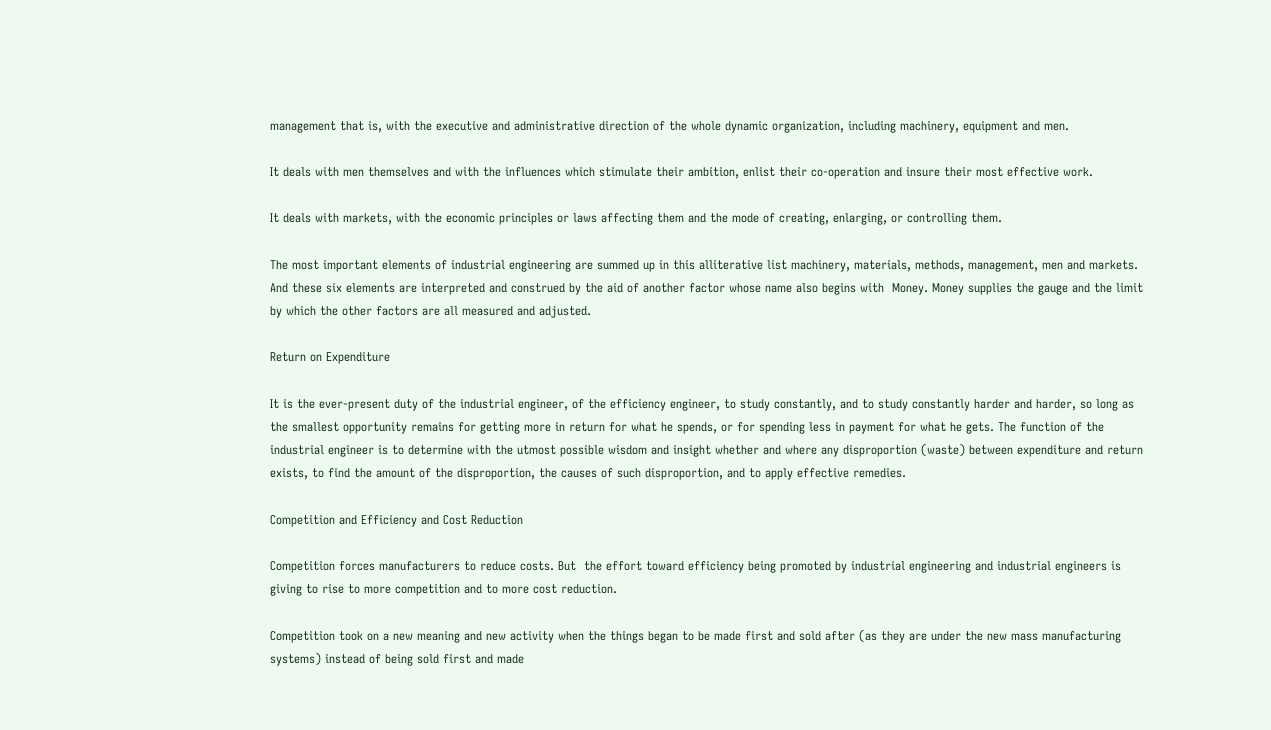management that is, with the executive and administrative direction of the whole dynamic organization, including machinery, equipment and men.

It deals with men themselves and with the influences which stimulate their ambition, enlist their co-operation and insure their most effective work.

It deals with markets, with the economic principles or laws affecting them and the mode of creating, enlarging, or controlling them.

The most important elements of industrial engineering are summed up in this alliterative list machinery, materials, methods, management, men and markets. And these six elements are interpreted and construed by the aid of another factor whose name also begins with  Money. Money supplies the gauge and the limit by which the other factors are all measured and adjusted.

Return on Expenditure

It is the ever-present duty of the industrial engineer, of the efficiency engineer, to study constantly, and to study constantly harder and harder, so long as the smallest opportunity remains for getting more in return for what he spends, or for spending less in payment for what he gets. The function of the industrial engineer is to determine with the utmost possible wisdom and insight whether and where any disproportion (waste) between expenditure and return exists, to find the amount of the disproportion, the causes of such disproportion, and to apply effective remedies.

Competition and Efficiency and Cost Reduction

Competition forces manufacturers to reduce costs. But  the effort toward efficiency being promoted by industrial engineering and industrial engineers is giving to rise to more competition and to more cost reduction.

Competition took on a new meaning and new activity when the things began to be made first and sold after (as they are under the new mass manufacturing systems) instead of being sold first and made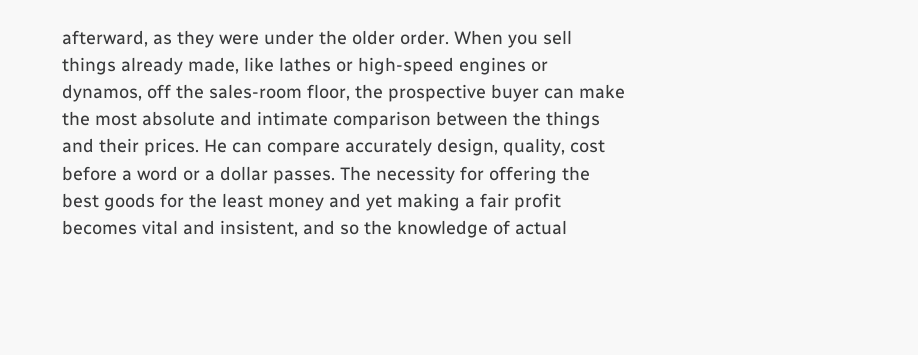afterward, as they were under the older order. When you sell things already made, like lathes or high-speed engines or dynamos, off the sales-room floor, the prospective buyer can make the most absolute and intimate comparison between the things and their prices. He can compare accurately design, quality, cost before a word or a dollar passes. The necessity for offering the best goods for the least money and yet making a fair profit becomes vital and insistent, and so the knowledge of actual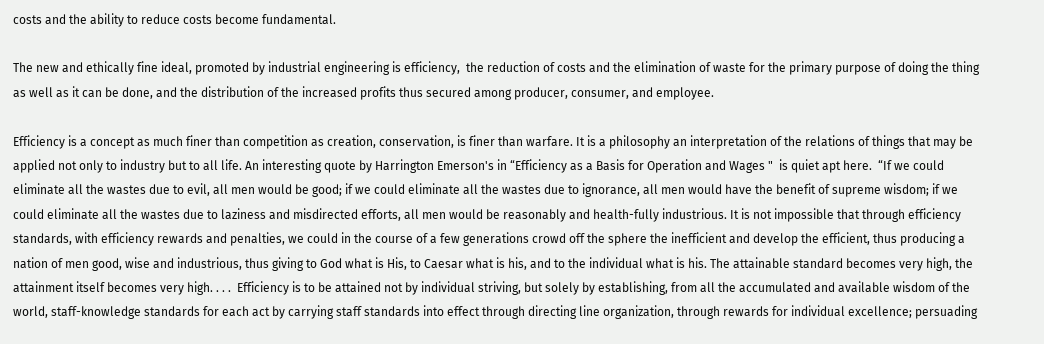costs and the ability to reduce costs become fundamental.

The new and ethically fine ideal, promoted by industrial engineering is efficiency,  the reduction of costs and the elimination of waste for the primary purpose of doing the thing as well as it can be done, and the distribution of the increased profits thus secured among producer, consumer, and employee.

Efficiency is a concept as much finer than competition as creation, conservation, is finer than warfare. It is a philosophy an interpretation of the relations of things that may be applied not only to industry but to all life. An interesting quote by Harrington Emerson's in “Efficiency as a Basis for Operation and Wages "  is quiet apt here.  “If we could eliminate all the wastes due to evil, all men would be good; if we could eliminate all the wastes due to ignorance, all men would have the benefit of supreme wisdom; if we could eliminate all the wastes due to laziness and misdirected efforts, all men would be reasonably and health-fully industrious. It is not impossible that through efficiency standards, with efficiency rewards and penalties, we could in the course of a few generations crowd off the sphere the inefficient and develop the efficient, thus producing a nation of men good, wise and industrious, thus giving to God what is His, to Caesar what is his, and to the individual what is his. The attainable standard becomes very high, the attainment itself becomes very high. . . .  Efficiency is to be attained not by individual striving, but solely by establishing, from all the accumulated and available wisdom of the world, staff-knowledge standards for each act by carrying staff standards into effect through directing line organization, through rewards for individual excellence; persuading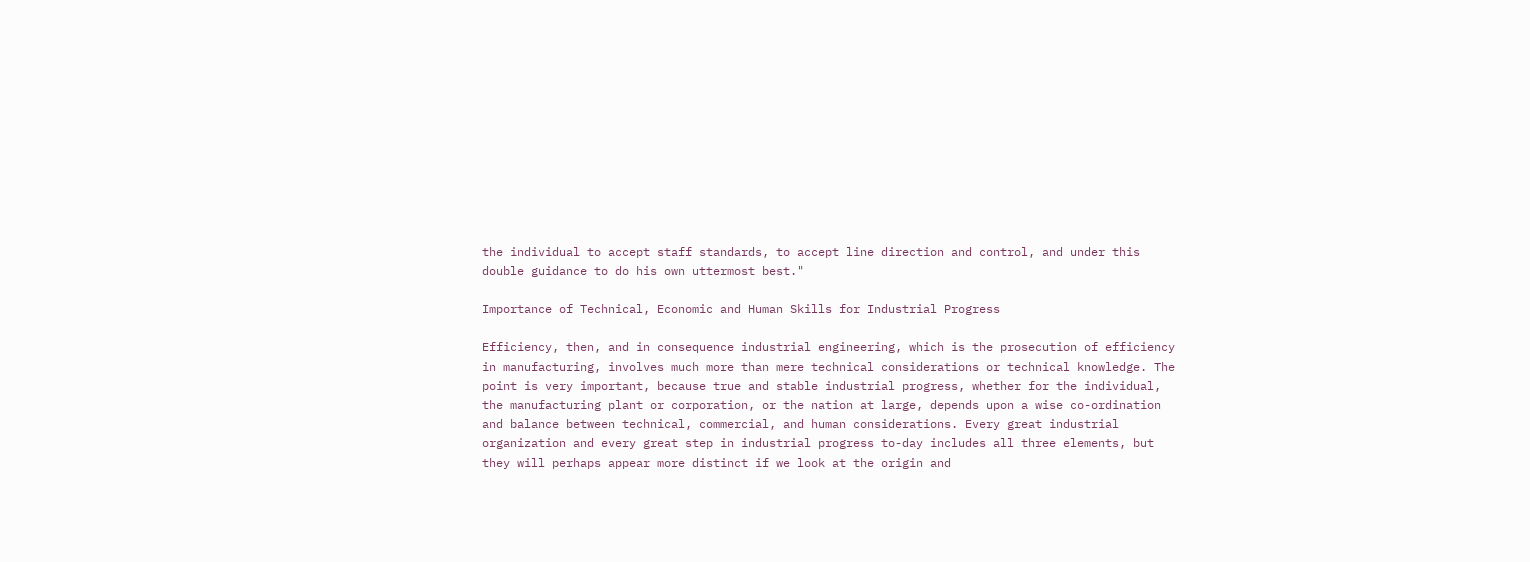the individual to accept staff standards, to accept line direction and control, and under this double guidance to do his own uttermost best."

Importance of Technical, Economic and Human Skills for Industrial Progress

Efficiency, then, and in consequence industrial engineering, which is the prosecution of efficiency in manufacturing, involves much more than mere technical considerations or technical knowledge. The point is very important, because true and stable industrial progress, whether for the individual, the manufacturing plant or corporation, or the nation at large, depends upon a wise co-ordination and balance between technical, commercial, and human considerations. Every great industrial organization and every great step in industrial progress to-day includes all three elements, but they will perhaps appear more distinct if we look at the origin and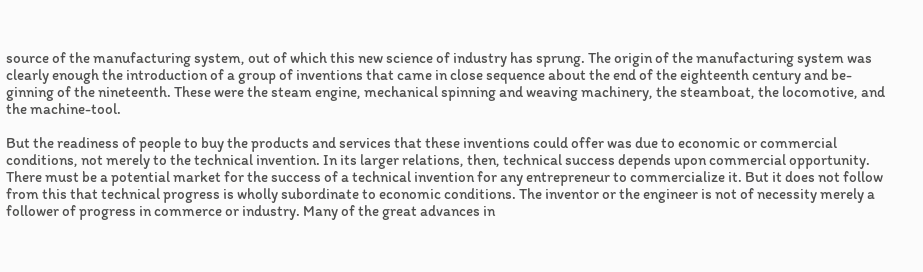source of the manufacturing system, out of which this new science of industry has sprung. The origin of the manufacturing system was clearly enough the introduction of a group of inventions that came in close sequence about the end of the eighteenth century and be- ginning of the nineteenth. These were the steam engine, mechanical spinning and weaving machinery, the steamboat, the locomotive, and the machine-tool.

But the readiness of people to buy the products and services that these inventions could offer was due to economic or commercial conditions, not merely to the technical invention. In its larger relations, then, technical success depends upon commercial opportunity. There must be a potential market for the success of a technical invention for any entrepreneur to commercialize it. But it does not follow from this that technical progress is wholly subordinate to economic conditions. The inventor or the engineer is not of necessity merely a follower of progress in commerce or industry. Many of the great advances in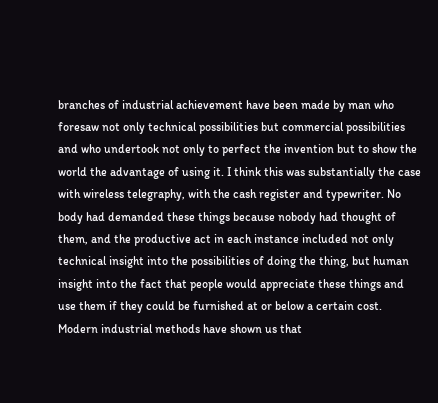branches of industrial achievement have been made by man who foresaw not only technical possibilities but commercial possibilities and who undertook not only to perfect the invention but to show the world the advantage of using it. I think this was substantially the case with wireless telegraphy, with the cash register and typewriter. No body had demanded these things because nobody had thought of them, and the productive act in each instance included not only technical insight into the possibilities of doing the thing, but human insight into the fact that people would appreciate these things and use them if they could be furnished at or below a certain cost. Modern industrial methods have shown us that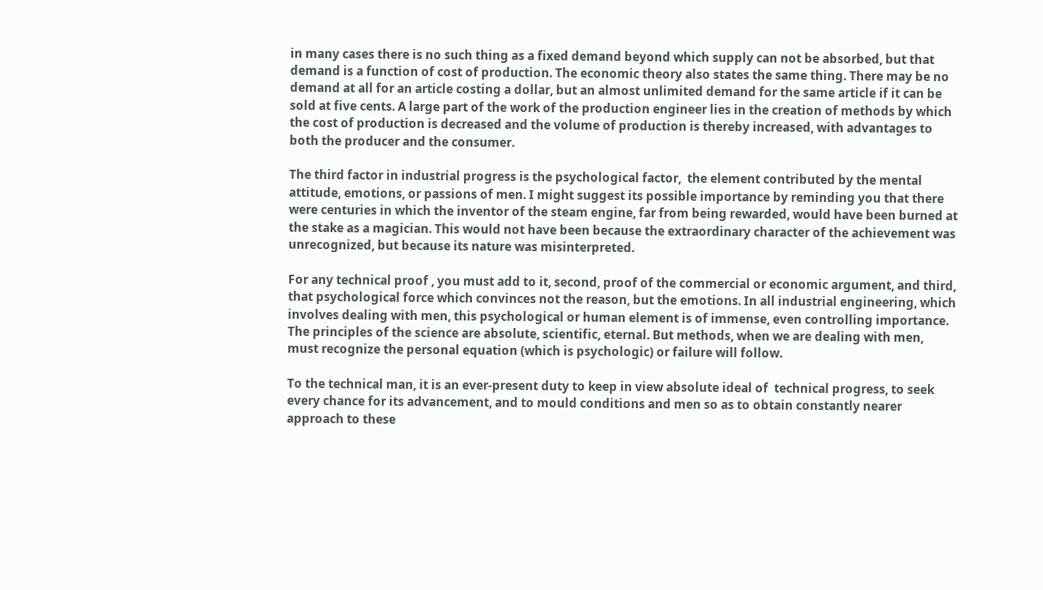in many cases there is no such thing as a fixed demand beyond which supply can not be absorbed, but that demand is a function of cost of production. The economic theory also states the same thing. There may be no demand at all for an article costing a dollar, but an almost unlimited demand for the same article if it can be sold at five cents. A large part of the work of the production engineer lies in the creation of methods by which the cost of production is decreased and the volume of production is thereby increased, with advantages to both the producer and the consumer.

The third factor in industrial progress is the psychological factor,  the element contributed by the mental attitude, emotions, or passions of men. I might suggest its possible importance by reminding you that there were centuries in which the inventor of the steam engine, far from being rewarded, would have been burned at the stake as a magician. This would not have been because the extraordinary character of the achievement was unrecognized, but because its nature was misinterpreted.

For any technical proof , you must add to it, second, proof of the commercial or economic argument, and third, that psychological force which convinces not the reason, but the emotions. In all industrial engineering, which involves dealing with men, this psychological or human element is of immense, even controlling importance. The principles of the science are absolute, scientific, eternal. But methods, when we are dealing with men, must recognize the personal equation (which is psychologic) or failure will follow.

To the technical man, it is an ever-present duty to keep in view absolute ideal of  technical progress, to seek every chance for its advancement, and to mould conditions and men so as to obtain constantly nearer approach to these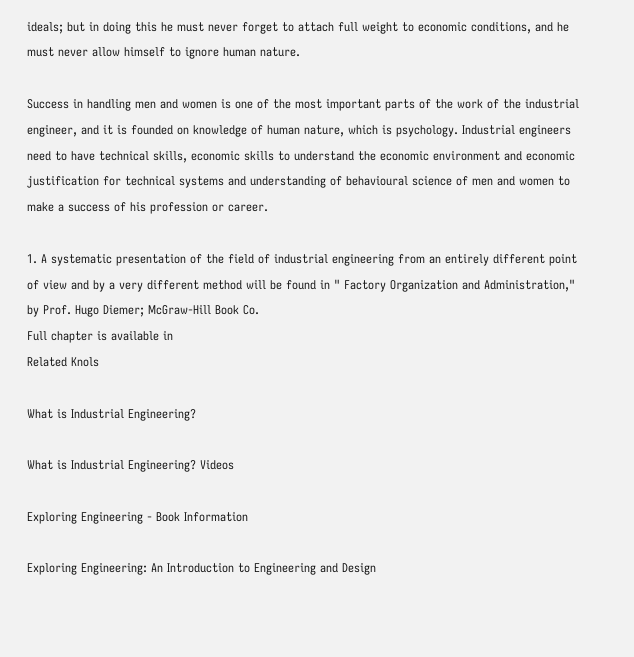ideals; but in doing this he must never forget to attach full weight to economic conditions, and he must never allow himself to ignore human nature.

Success in handling men and women is one of the most important parts of the work of the industrial engineer, and it is founded on knowledge of human nature, which is psychology. Industrial engineers need to have technical skills, economic skills to understand the economic environment and economic justification for technical systems and understanding of behavioural science of men and women to make a success of his profession or career.

1. A systematic presentation of the field of industrial engineering from an entirely different point of view and by a very different method will be found in " Factory Organization and Administration," by Prof. Hugo Diemer; McGraw-Hill Book Co.
Full chapter is available in
Related Knols

What is Industrial Engineering?

What is Industrial Engineering? Videos

Exploring Engineering - Book Information

Exploring Engineering: An Introduction to Engineering and Design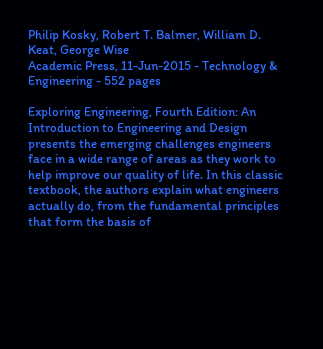Philip Kosky, Robert T. Balmer, William D. Keat, George Wise
Academic Press, 11-Jun-2015 - Technology & Engineering - 552 pages

Exploring Engineering, Fourth Edition: An Introduction to Engineering and Design presents the emerging challenges engineers face in a wide range of areas as they work to help improve our quality of life. In this classic textbook, the authors explain what engineers actually do, from the fundamental principles that form the basis of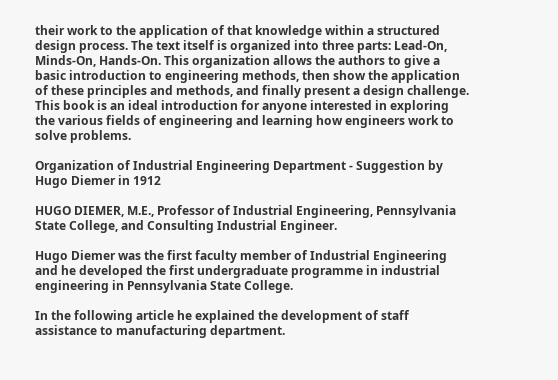their work to the application of that knowledge within a structured design process. The text itself is organized into three parts: Lead-On, Minds-On, Hands-On. This organization allows the authors to give a basic introduction to engineering methods, then show the application of these principles and methods, and finally present a design challenge. This book is an ideal introduction for anyone interested in exploring the various fields of engineering and learning how engineers work to solve problems.

Organization of Industrial Engineering Department - Suggestion by Hugo Diemer in 1912

HUGO DIEMER, M.E., Professor of Industrial Engineering, Pennsylvania State College, and Consulting Industrial Engineer.

Hugo Diemer was the first faculty member of Industrial Engineering and he developed the first undergraduate programme in industrial engineering in Pennsylvania State College.

In the following article he explained the development of staff assistance to manufacturing department.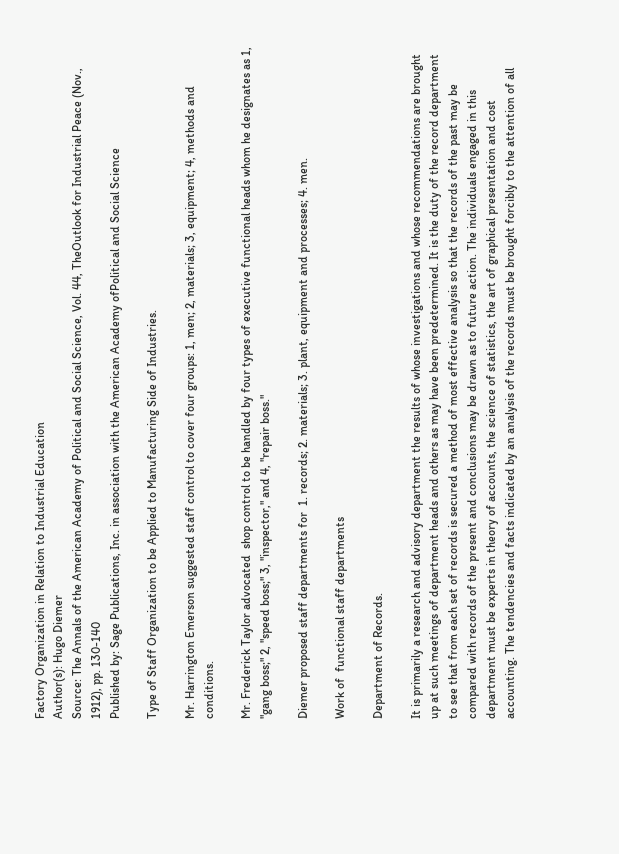Factory Organization in Relation to Industrial Education
Author(s): Hugo Diemer
Source: The Annals of the American Academy of Political and Social Science, Vol. 44, TheOutlook for Industrial Peace (Nov., 1912), pp. 130-140
Published by: Sage Publications, Inc. in association with the American Academy ofPolitical and Social Science

Type of Staff Organization to be Applied to Manufacturing Side of Industries.

Mr. Harrington Emerson suggested staff control to cover four groups: 1, men; 2, materials; 3, equipment; 4, methods and conditions.

Mr. Frederick Taylor advocated  shop control to be handled by four types of executive functional heads whom he designates as 1, "gang boss;" 2, "speed boss;" 3, "inspector," and 4, "repair boss."

Diemer proposed staff departments for  1. records; 2. materials; 3. plant, equipment and processes; 4. men.

Work of  functional staff departments

Department of Records.

It is primarily a research and advisory department the results of whose investigations and whose recommendations are brought up at such meetings of department heads and others as may have been predetermined. It is the duty of the record department to see that from each set of records is secured a method of most effective analysis so that the records of the past may be compared with records of the present and conclusions may be drawn as to future action. The individuals engaged in this department must be experts in theory of accounts, the science of statistics, the art of graphical presentation and cost accounting. The tendencies and facts indicated by an analysis of the records must be brought forcibly to the attention of all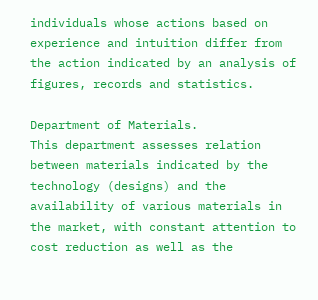individuals whose actions based on experience and intuition differ from the action indicated by an analysis of figures, records and statistics.

Department of Materials.
This department assesses relation between materials indicated by the technology (designs) and the availability of various materials in the market, with constant attention to cost reduction as well as the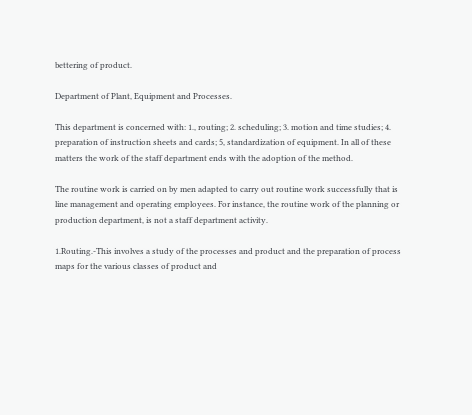bettering of product.

Department of Plant, Equipment and Processes.

This department is concerned with: 1., routing; 2. scheduling; 3. motion and time studies; 4. preparation of instruction sheets and cards; 5, standardization of equipment. In all of these matters the work of the staff department ends with the adoption of the method.

The routine work is carried on by men adapted to carry out routine work successfully that is line management and operating employees. For instance, the routine work of the planning or production department, is not a staff department activity.

1.Routing.-This involves a study of the processes and product and the preparation of process maps for the various classes of product and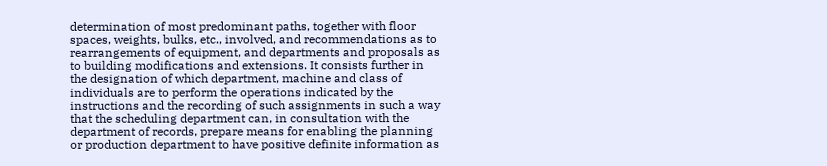determination of most predominant paths, together with floor spaces, weights, bulks, etc., involved, and recommendations as to rearrangements of equipment, and departments and proposals as to building modifications and extensions. It consists further in the designation of which department, machine and class of individuals are to perform the operations indicated by the instructions and the recording of such assignments in such a way that the scheduling department can, in consultation with the department of records, prepare means for enabling the planning or production department to have positive definite information as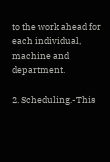to the work ahead for each individual, machine and department.

2. Scheduling.-This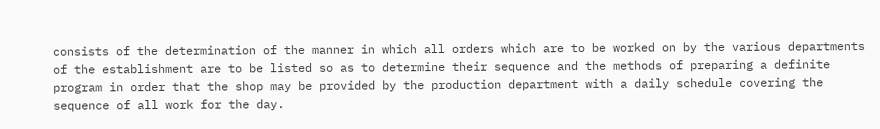consists of the determination of the manner in which all orders which are to be worked on by the various departments of the establishment are to be listed so as to determine their sequence and the methods of preparing a definite program in order that the shop may be provided by the production department with a daily schedule covering the sequence of all work for the day.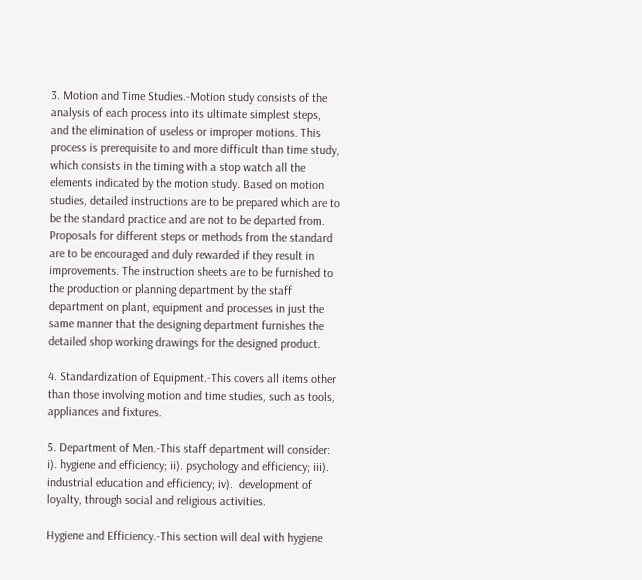3. Motion and Time Studies.-Motion study consists of the analysis of each process into its ultimate simplest steps, and the elimination of useless or improper motions. This process is prerequisite to and more difficult than time study, which consists in the timing with a stop watch all the elements indicated by the motion study. Based on motion studies, detailed instructions are to be prepared which are to be the standard practice and are not to be departed from. Proposals for different steps or methods from the standard are to be encouraged and duly rewarded if they result in improvements. The instruction sheets are to be furnished to the production or planning department by the staff department on plant, equipment and processes in just the same manner that the designing department furnishes the detailed shop working drawings for the designed product.

4. Standardization of Equipment.-This covers all items other than those involving motion and time studies, such as tools, appliances and fixtures.

5. Department of Men.-This staff department will consider: i). hygiene and efficiency; ii). psychology and efficiency; iii). industrial education and efficiency; iv).  development of loyalty, through social and religious activities.

Hygiene and Efficiency.-This section will deal with hygiene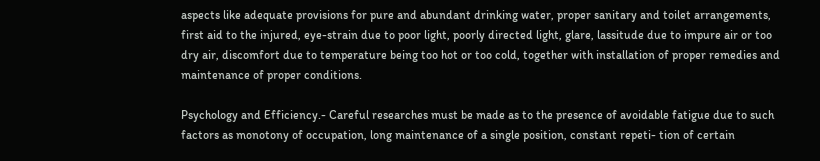aspects like adequate provisions for pure and abundant drinking water, proper sanitary and toilet arrangements, first aid to the injured, eye-strain due to poor light, poorly directed light, glare, lassitude due to impure air or too dry air, discomfort due to temperature being too hot or too cold, together with installation of proper remedies and maintenance of proper conditions.

Psychology and Efficiency.- Careful researches must be made as to the presence of avoidable fatigue due to such factors as monotony of occupation, long maintenance of a single position, constant repeti- tion of certain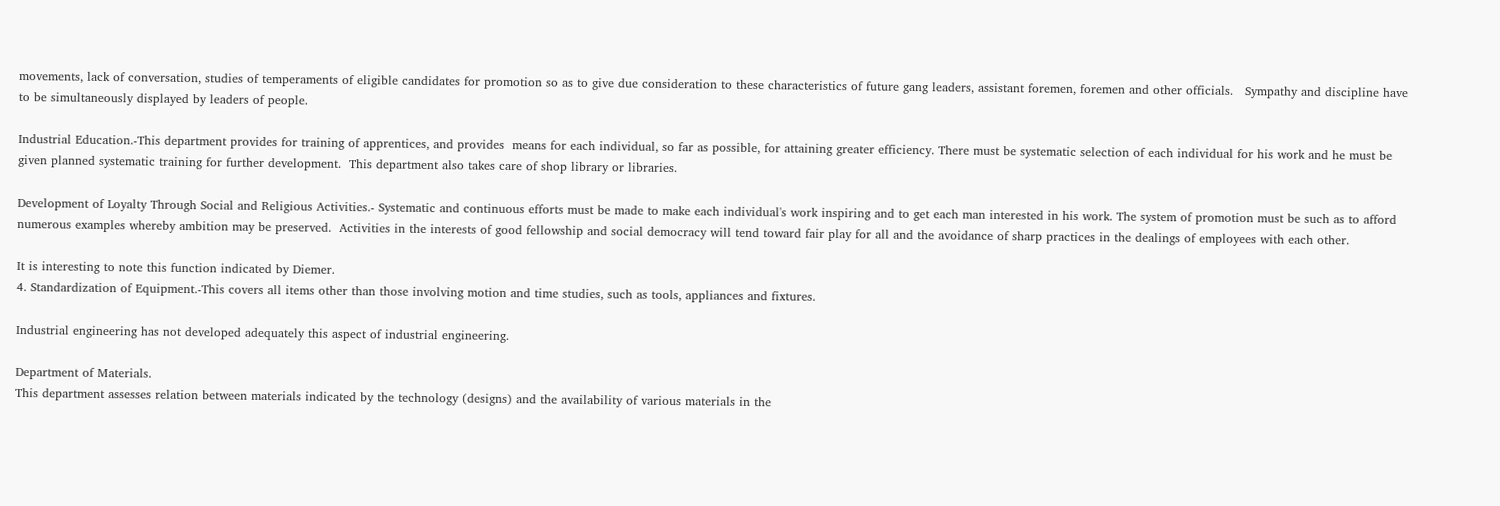movements, lack of conversation, studies of temperaments of eligible candidates for promotion so as to give due consideration to these characteristics of future gang leaders, assistant foremen, foremen and other officials.   Sympathy and discipline have to be simultaneously displayed by leaders of people.

Industrial Education.-This department provides for training of apprentices, and provides  means for each individual, so far as possible, for attaining greater efficiency. There must be systematic selection of each individual for his work and he must be given planned systematic training for further development.  This department also takes care of shop library or libraries.

Development of Loyalty Through Social and Religious Activities.- Systematic and continuous efforts must be made to make each individual's work inspiring and to get each man interested in his work. The system of promotion must be such as to afford numerous examples whereby ambition may be preserved.  Activities in the interests of good fellowship and social democracy will tend toward fair play for all and the avoidance of sharp practices in the dealings of employees with each other.

It is interesting to note this function indicated by Diemer.
4. Standardization of Equipment.-This covers all items other than those involving motion and time studies, such as tools, appliances and fixtures.

Industrial engineering has not developed adequately this aspect of industrial engineering.

Department of Materials.
This department assesses relation between materials indicated by the technology (designs) and the availability of various materials in the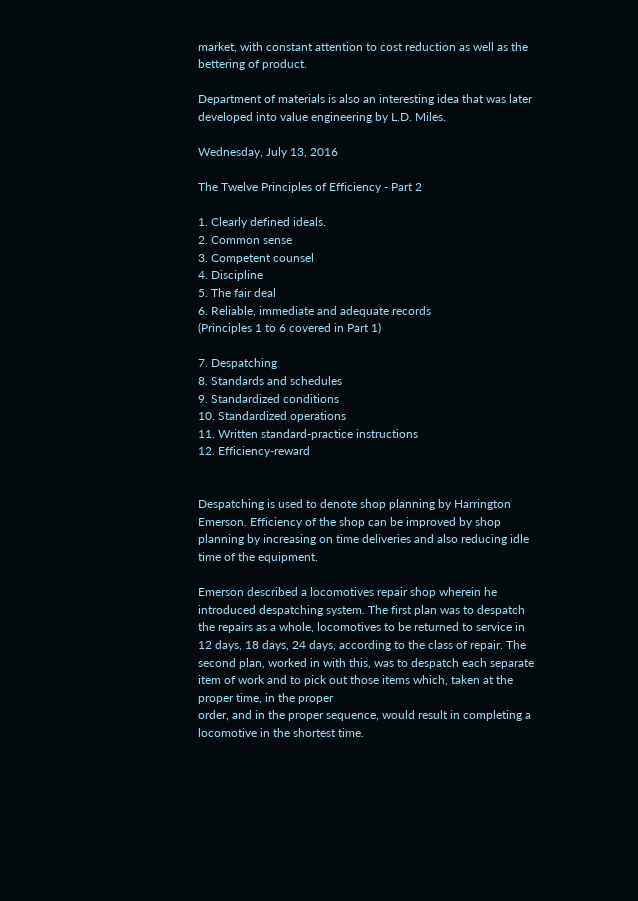market, with constant attention to cost reduction as well as the bettering of product.

Department of materials is also an interesting idea that was later developed into value engineering by L.D. Miles.

Wednesday, July 13, 2016

The Twelve Principles of Efficiency - Part 2

1. Clearly defined ideals.
2. Common sense
3. Competent counsel
4. Discipline
5. The fair deal
6. Reliable, immediate and adequate records
(Principles 1 to 6 covered in Part 1)

7. Despatching
8. Standards and schedules
9. Standardized conditions
10. Standardized operations
11. Written standard-practice instructions
12. Efficiency-reward


Despatching is used to denote shop planning by Harrington Emerson. Efficiency of the shop can be improved by shop planning by increasing on time deliveries and also reducing idle time of the equipment.

Emerson described a locomotives repair shop wherein he introduced despatching system. The first plan was to despatch the repairs as a whole, locomotives to be returned to service in 12 days, 18 days, 24 days, according to the class of repair. The second plan, worked in with this, was to despatch each separate item of work and to pick out those items which, taken at the proper time, in the proper
order, and in the proper sequence, would result in completing a locomotive in the shortest time.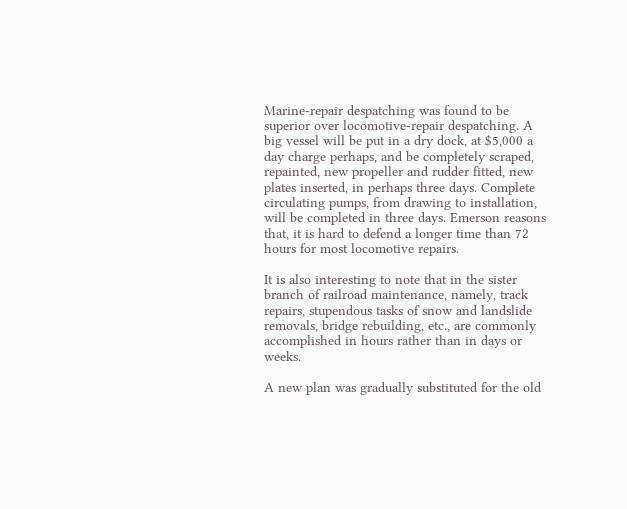Marine-repair despatching was found to be superior over locomotive-repair despatching. A big vessel will be put in a dry dock, at $5,000 a day charge perhaps, and be completely scraped, repainted, new propeller and rudder fitted, new plates inserted, in perhaps three days. Complete circulating pumps, from drawing to installation, will be completed in three days. Emerson reasons that, it is hard to defend a longer time than 72 hours for most locomotive repairs.

It is also interesting to note that in the sister branch of railroad maintenance, namely, track
repairs, stupendous tasks of snow and landslide removals, bridge rebuilding, etc., are commonly
accomplished in hours rather than in days or weeks.

A new plan was gradually substituted for the old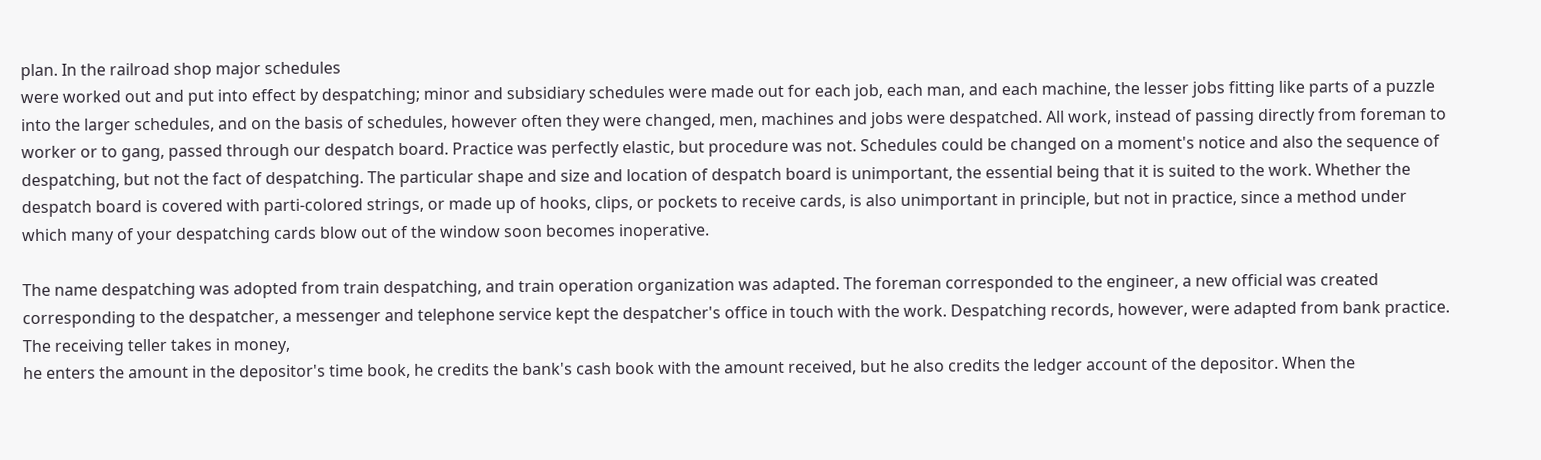plan. In the railroad shop major schedules
were worked out and put into effect by despatching; minor and subsidiary schedules were made out for each job, each man, and each machine, the lesser jobs fitting like parts of a puzzle into the larger schedules, and on the basis of schedules, however often they were changed, men, machines and jobs were despatched. All work, instead of passing directly from foreman to worker or to gang, passed through our despatch board. Practice was perfectly elastic, but procedure was not. Schedules could be changed on a moment's notice and also the sequence of despatching, but not the fact of despatching. The particular shape and size and location of despatch board is unimportant, the essential being that it is suited to the work. Whether the despatch board is covered with parti-colored strings, or made up of hooks, clips, or pockets to receive cards, is also unimportant in principle, but not in practice, since a method under which many of your despatching cards blow out of the window soon becomes inoperative.

The name despatching was adopted from train despatching, and train operation organization was adapted. The foreman corresponded to the engineer, a new official was created corresponding to the despatcher, a messenger and telephone service kept the despatcher's office in touch with the work. Despatching records, however, were adapted from bank practice. The receiving teller takes in money,
he enters the amount in the depositor's time book, he credits the bank's cash book with the amount received, but he also credits the ledger account of the depositor. When the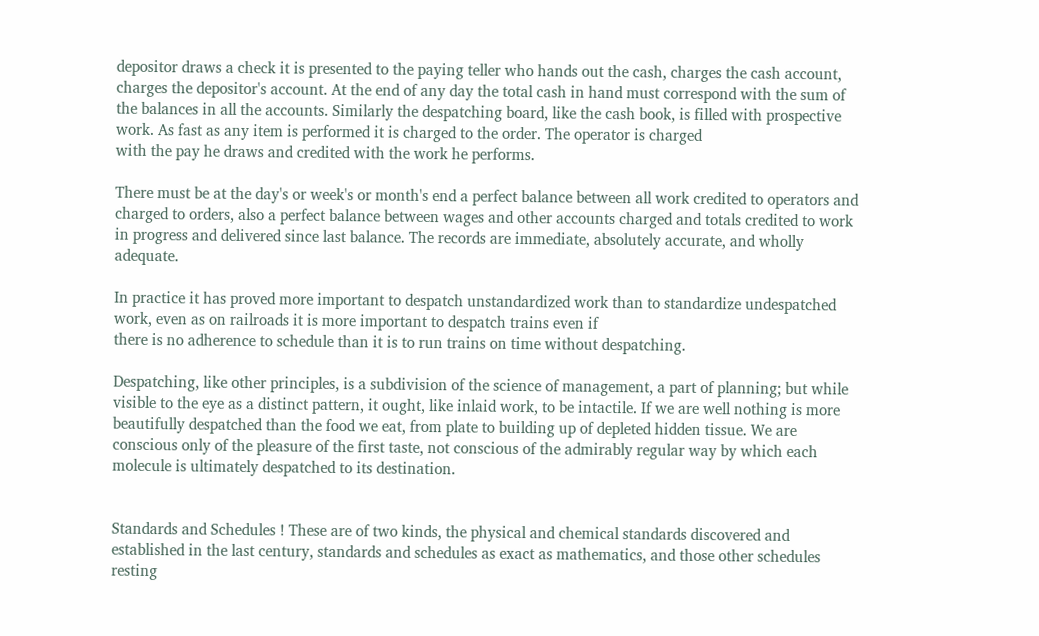depositor draws a check it is presented to the paying teller who hands out the cash, charges the cash account, charges the depositor's account. At the end of any day the total cash in hand must correspond with the sum of the balances in all the accounts. Similarly the despatching board, like the cash book, is filled with prospective work. As fast as any item is performed it is charged to the order. The operator is charged
with the pay he draws and credited with the work he performs.

There must be at the day's or week's or month's end a perfect balance between all work credited to operators and charged to orders, also a perfect balance between wages and other accounts charged and totals credited to work in progress and delivered since last balance. The records are immediate, absolutely accurate, and wholly adequate.

In practice it has proved more important to despatch unstandardized work than to standardize undespatched work, even as on railroads it is more important to despatch trains even if
there is no adherence to schedule than it is to run trains on time without despatching.

Despatching, like other principles, is a subdivision of the science of management, a part of planning; but while visible to the eye as a distinct pattern, it ought, like inlaid work, to be intactile. If we are well nothing is more beautifully despatched than the food we eat, from plate to building up of depleted hidden tissue. We are conscious only of the pleasure of the first taste, not conscious of the admirably regular way by which each molecule is ultimately despatched to its destination.


Standards and Schedules ! These are of two kinds, the physical and chemical standards discovered and established in the last century, standards and schedules as exact as mathematics, and those other schedules resting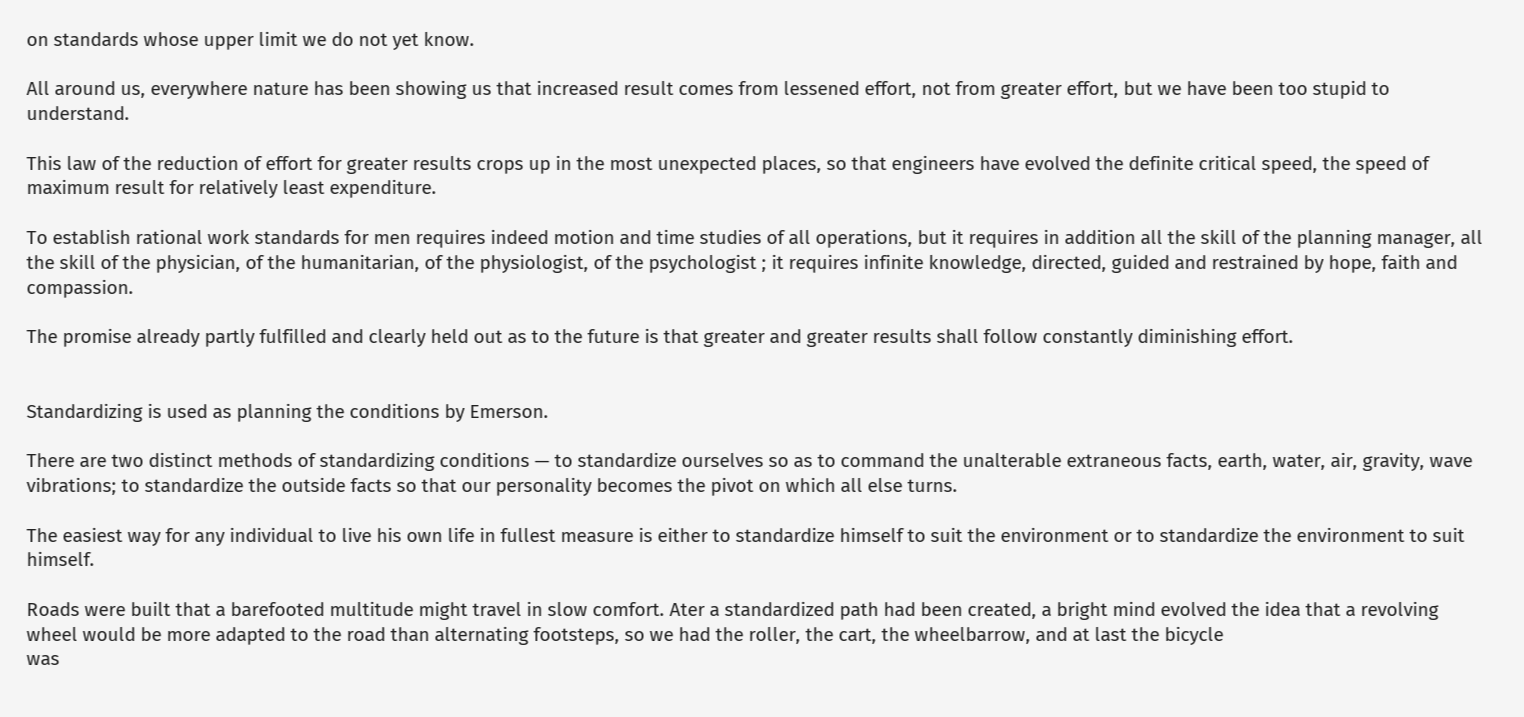on standards whose upper limit we do not yet know.

All around us, everywhere nature has been showing us that increased result comes from lessened effort, not from greater effort, but we have been too stupid to understand.

This law of the reduction of effort for greater results crops up in the most unexpected places, so that engineers have evolved the definite critical speed, the speed of maximum result for relatively least expenditure.

To establish rational work standards for men requires indeed motion and time studies of all operations, but it requires in addition all the skill of the planning manager, all the skill of the physician, of the humanitarian, of the physiologist, of the psychologist ; it requires infinite knowledge, directed, guided and restrained by hope, faith and compassion.

The promise already partly fulfilled and clearly held out as to the future is that greater and greater results shall follow constantly diminishing effort.


Standardizing is used as planning the conditions by Emerson.

There are two distinct methods of standardizing conditions — to standardize ourselves so as to command the unalterable extraneous facts, earth, water, air, gravity, wave vibrations; to standardize the outside facts so that our personality becomes the pivot on which all else turns.

The easiest way for any individual to live his own life in fullest measure is either to standardize himself to suit the environment or to standardize the environment to suit himself.

Roads were built that a barefooted multitude might travel in slow comfort. Ater a standardized path had been created, a bright mind evolved the idea that a revolving wheel would be more adapted to the road than alternating footsteps, so we had the roller, the cart, the wheelbarrow, and at last the bicycle
was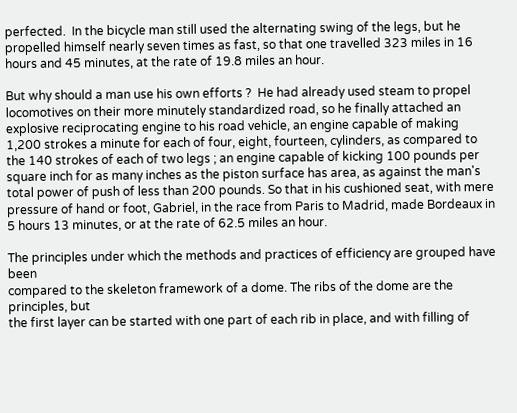perfected.  In the bicycle man still used the alternating swing of the legs, but he propelled himself nearly seven times as fast, so that one travelled 323 miles in 16 hours and 45 minutes, at the rate of 19.8 miles an hour.

But why should a man use his own efforts ?  He had already used steam to propel locomotives on their more minutely standardized road, so he finally attached an explosive reciprocating engine to his road vehicle, an engine capable of making 1,200 strokes a minute for each of four, eight, fourteen, cylinders, as compared to the 140 strokes of each of two legs ; an engine capable of kicking 100 pounds per square inch for as many inches as the piston surface has area, as against the man's total power of push of less than 200 pounds. So that in his cushioned seat, with mere pressure of hand or foot, Gabriel, in the race from Paris to Madrid, made Bordeaux in 5 hours 13 minutes, or at the rate of 62.5 miles an hour.

The principles under which the methods and practices of efficiency are grouped have been
compared to the skeleton framework of a dome. The ribs of the dome are the principles, but
the first layer can be started with one part of each rib in place, and with filling of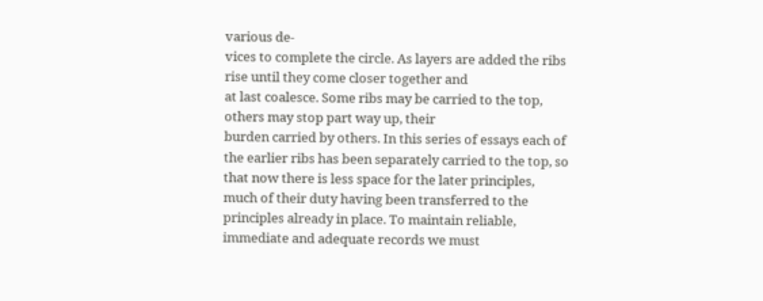various de-
vices to complete the circle. As layers are added the ribs rise until they come closer together and
at last coalesce. Some ribs may be carried to the top, others may stop part way up, their
burden carried by others. In this series of essays each of the earlier ribs has been separately carried to the top, so that now there is less space for the later principles, much of their duty having been transferred to the principles already in place. To maintain reliable, immediate and adequate records we must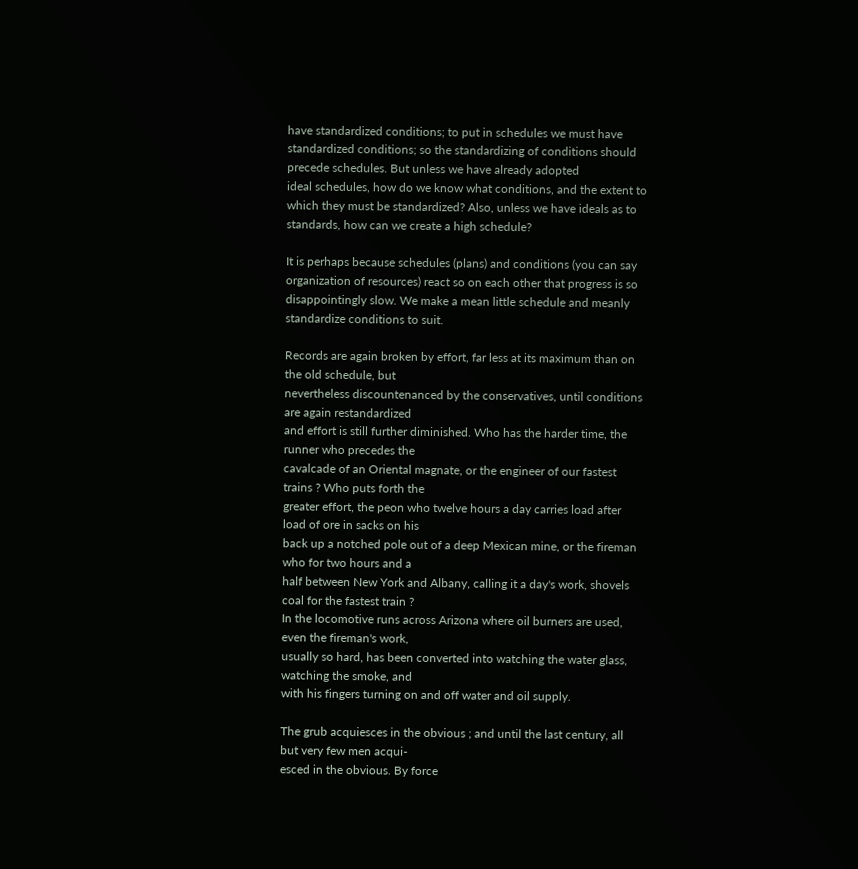have standardized conditions; to put in schedules we must have standardized conditions; so the standardizing of conditions should precede schedules. But unless we have already adopted
ideal schedules, how do we know what conditions, and the extent to which they must be standardized? Also, unless we have ideals as to standards, how can we create a high schedule?

It is perhaps because schedules (plans) and conditions (you can say organization of resources) react so on each other that progress is so disappointingly slow. We make a mean little schedule and meanly standardize conditions to suit.

Records are again broken by effort, far less at its maximum than on the old schedule, but
nevertheless discountenanced by the conservatives, until conditions are again restandardized
and effort is still further diminished. Who has the harder time, the runner who precedes the
cavalcade of an Oriental magnate, or the engineer of our fastest trains ? Who puts forth the
greater effort, the peon who twelve hours a day carries load after load of ore in sacks on his
back up a notched pole out of a deep Mexican mine, or the fireman who for two hours and a
half between New York and Albany, calling it a day's work, shovels coal for the fastest train ?
In the locomotive runs across Arizona where oil burners are used, even the fireman's work,
usually so hard, has been converted into watching the water glass, watching the smoke, and
with his fingers turning on and off water and oil supply.

The grub acquiesces in the obvious ; and until the last century, all but very few men acqui-
esced in the obvious. By force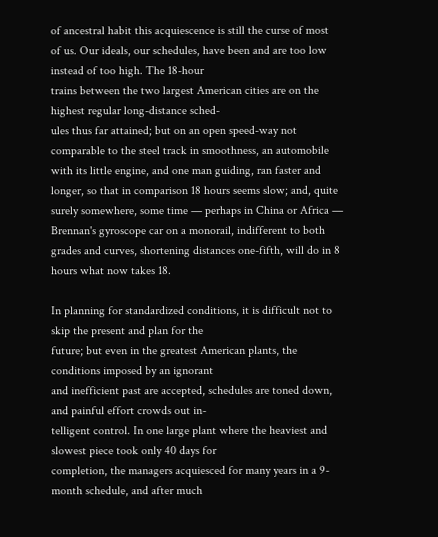of ancestral habit this acquiescence is still the curse of most
of us. Our ideals, our schedules, have been and are too low instead of too high. The 18-hour
trains between the two largest American cities are on the highest regular long-distance sched-
ules thus far attained; but on an open speed-way not comparable to the steel track in smoothness, an automobile with its little engine, and one man guiding, ran faster and longer, so that in comparison 18 hours seems slow; and, quite surely somewhere, some time — perhaps in China or Africa — Brennan's gyroscope car on a monorail, indifferent to both grades and curves, shortening distances one-fifth, will do in 8 hours what now takes 18.

In planning for standardized conditions, it is difficult not to skip the present and plan for the
future; but even in the greatest American plants, the conditions imposed by an ignorant
and inefficient past are accepted, schedules are toned down, and painful effort crowds out in-
telligent control. In one large plant where the heaviest and slowest piece took only 40 days for
completion, the managers acquiesced for many years in a 9-month schedule, and after much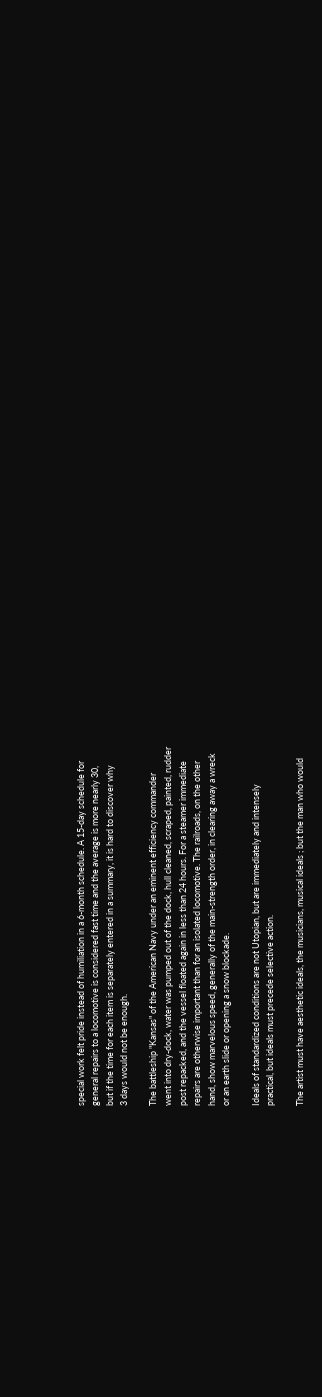special work felt pride instead of humiliation in a 6-month schedule. A 15-day schedule for
general repairs to a locomotive is considered fast time and the average is more nearly 30,
but if the time for each item is separately entered in a summary, it is hard to discover why
3 days would not be enough.

The battleship "Kansas" of the American Navy under an eminent efficiency commander
went into dry-dock, water was pumped out of the dock, hull cleaned, scraped, painted, rudder
post repacked, and the vessel floated again in less than 24 hours. For a steamer immediate
repairs are otherwise important than for an isolated locomotive. The railroads, on the other
hand, show marvelous speed, generally of the main-strength order, in clearing away a wreck
or an earth slide or opening a snow blockade.

Ideals of standardized conditions are not Utopian, but are immediately and intensely
practical, but ideals must precede selective action.

The artist must have aesthetic ideals, the musicians, musical ideals ; but the man who would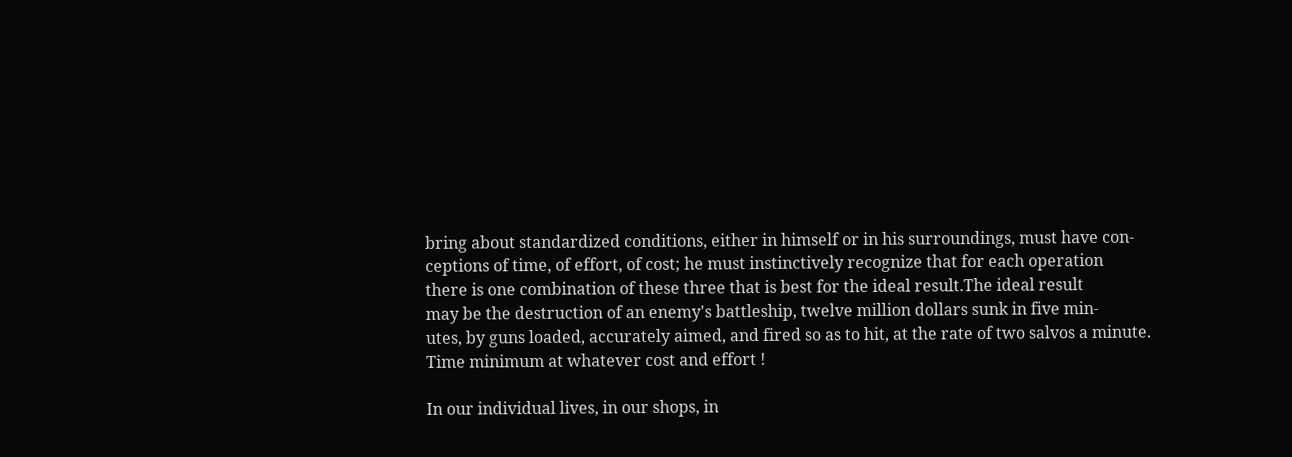bring about standardized conditions, either in himself or in his surroundings, must have con-
ceptions of time, of effort, of cost; he must instinctively recognize that for each operation
there is one combination of these three that is best for the ideal result.The ideal result
may be the destruction of an enemy's battleship, twelve million dollars sunk in five min-
utes, by guns loaded, accurately aimed, and fired so as to hit, at the rate of two salvos a minute.
Time minimum at whatever cost and effort !

In our individual lives, in our shops, in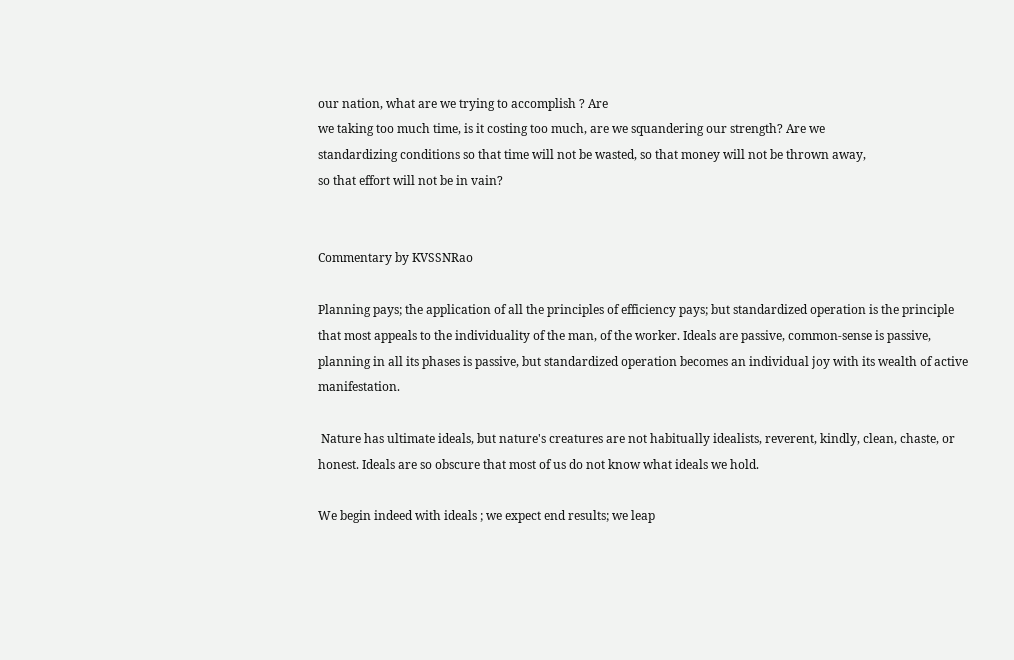our nation, what are we trying to accomplish ? Are
we taking too much time, is it costing too much, are we squandering our strength? Are we
standardizing conditions so that time will not be wasted, so that money will not be thrown away,
so that effort will not be in vain?


Commentary by KVSSNRao

Planning pays; the application of all the principles of efficiency pays; but standardized operation is the principle that most appeals to the individuality of the man, of the worker. Ideals are passive, common-sense is passive, planning in all its phases is passive, but standardized operation becomes an individual joy with its wealth of active manifestation.

 Nature has ultimate ideals, but nature's creatures are not habitually idealists, reverent, kindly, clean, chaste, or honest. Ideals are so obscure that most of us do not know what ideals we hold.

We begin indeed with ideals ; we expect end results; we leap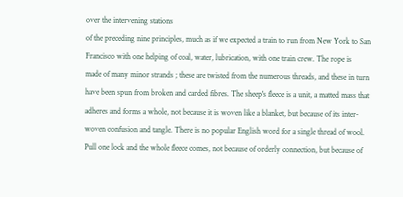over the intervening stations
of the preceding nine principles, much as if we expected a train to run from New York to San
Francisco with one helping of coal, water, lubrication, with one train crew. The rope is
made of many minor strands ; these are twisted from the numerous threads, and these in turn
have been spun from broken and carded fibres. The sheep's fleece is a unit, a matted mass that
adheres and forms a whole, not because it is woven like a blanket, but because of its inter-
woven confusion and tangle. There is no popular English word for a single thread of wool.
Pull one lock and the whole fleece comes, not because of orderly connection, but because of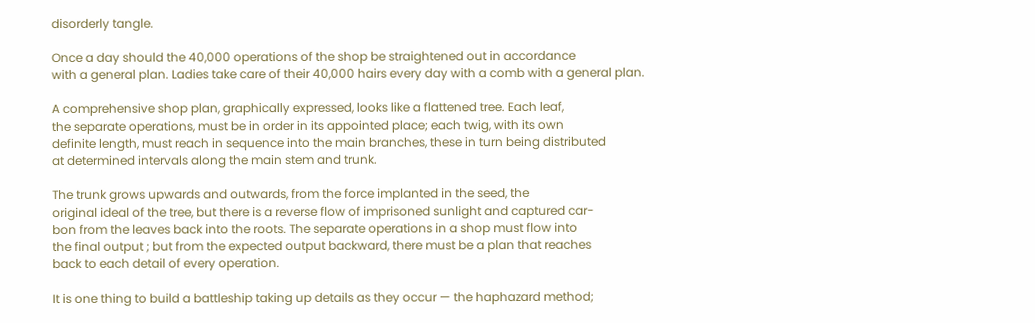disorderly tangle.

Once a day should the 40,000 operations of the shop be straightened out in accordance
with a general plan. Ladies take care of their 40,000 hairs every day with a comb with a general plan.

A comprehensive shop plan, graphically expressed, looks like a flattened tree. Each leaf,
the separate operations, must be in order in its appointed place; each twig, with its own
definite length, must reach in sequence into the main branches, these in turn being distributed
at determined intervals along the main stem and trunk.

The trunk grows upwards and outwards, from the force implanted in the seed, the
original ideal of the tree, but there is a reverse flow of imprisoned sunlight and captured car-
bon from the leaves back into the roots. The separate operations in a shop must flow into
the final output ; but from the expected output backward, there must be a plan that reaches
back to each detail of every operation.

It is one thing to build a battleship taking up details as they occur — the haphazard method;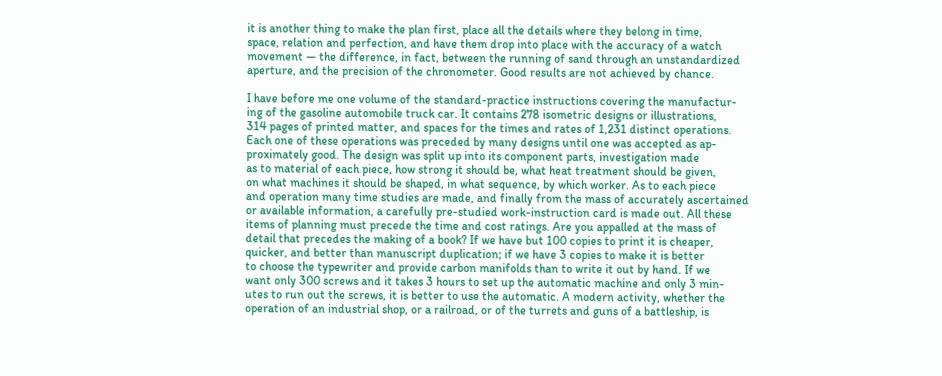it is another thing to make the plan first, place all the details where they belong in time,
space, relation and perfection, and have them drop into place with the accuracy of a watch
movement — the difference, in fact, between the running of sand through an unstandardized
aperture, and the precision of the chronometer. Good results are not achieved by chance.

I have before me one volume of the standard-practice instructions covering the manufactur-
ing of the gasoline automobile truck car. It contains 278 isometric designs or illustrations,
314 pages of printed matter, and spaces for the times and rates of 1,231 distinct operations.
Each one of these operations was preceded by many designs until one was accepted as ap-
proximately good. The design was split up into its component parts, investigation made
as to material of each piece, how strong it should be, what heat treatment should be given,
on what machines it should be shaped, in what sequence, by which worker. As to each piece
and operation many time studies are made, and finally from the mass of accurately ascertained
or available information, a carefully pre-studied work-instruction card is made out. All these
items of planning must precede the time and cost ratings. Are you appalled at the mass of
detail that precedes the making of a book? If we have but 100 copies to print it is cheaper,
quicker, and better than manuscript duplication; if we have 3 copies to make it is better
to choose the typewriter and provide carbon manifolds than to write it out by hand. If we
want only 300 screws and it takes 3 hours to set up the automatic machine and only 3 min-
utes to run out the screws, it is better to use the automatic. A modern activity, whether the
operation of an industrial shop, or a railroad, or of the turrets and guns of a battleship, is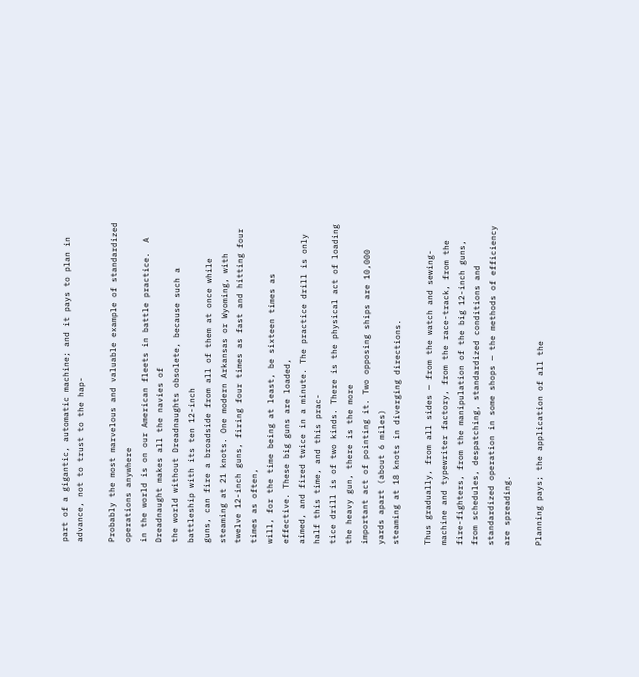part of a gigantic, automatic machine; and it pays to plan in advance, not to trust to the hap-

Probably the most marvelous and valuable example of standardized operations anywhere
in the world is on our American fleets in battle practice.  A Dreadnaught makes all the navies of
the world without Dreadnaughts obsolete, because such a battleship with its ten 12-inch
guns, can fire a broadside from all of them at once while steaming at 21 knots. One modern Arkansas or Wyoming, with twelve 12-inch guns, firing four times as fast and hitting four times as often,
will, for the time being at least, be sixteen times as effective. These big guns are loaded,
aimed, and fired twice in a minute. The practice drill is only half this time, and this prac-
tice drill is of two kinds. There is the physical act of loading the heavy gun, there is the more
important act of pointing it. Two opposing ships are 10,000 yards apart (about 6 miles)
steaming at 18 knots in diverging directions.

Thus gradually, from all sides — from the watch and sewing-machine and typewriter factory, from the race-track, from the fire-fighters, from the manipulation of the big 12-inch guns, from schedules, despatching, standardized conditions and standardized operation in some shops — the methods of efficiency are spreading.

Planning pays; the application of all the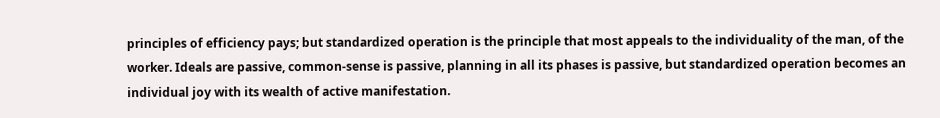principles of efficiency pays; but standardized operation is the principle that most appeals to the individuality of the man, of the worker. Ideals are passive, common-sense is passive, planning in all its phases is passive, but standardized operation becomes an individual joy with its wealth of active manifestation.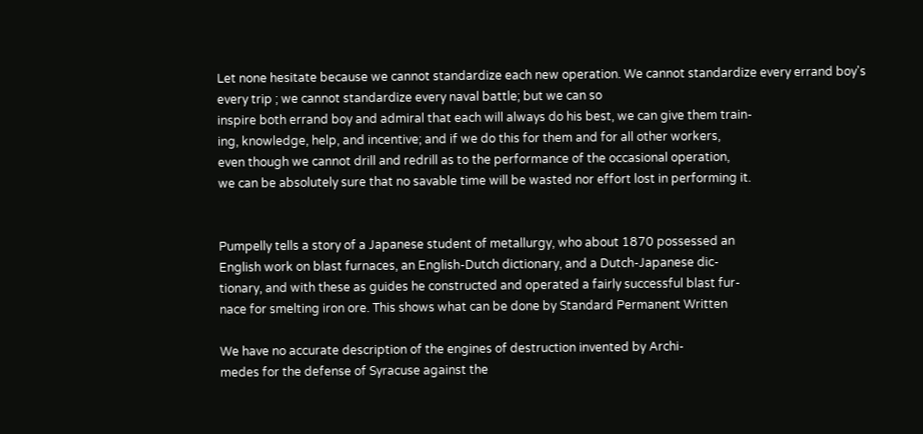Let none hesitate because we cannot standardize each new operation. We cannot standardize every errand boy's every trip ; we cannot standardize every naval battle; but we can so
inspire both errand boy and admiral that each will always do his best, we can give them train-
ing, knowledge, help, and incentive; and if we do this for them and for all other workers,
even though we cannot drill and redrill as to the performance of the occasional operation,
we can be absolutely sure that no savable time will be wasted nor effort lost in performing it.


Pumpelly tells a story of a Japanese student of metallurgy, who about 1870 possessed an
English work on blast furnaces, an English-Dutch dictionary, and a Dutch-Japanese dic-
tionary, and with these as guides he constructed and operated a fairly successful blast fur-
nace for smelting iron ore. This shows what can be done by Standard Permanent Written

We have no accurate description of the engines of destruction invented by Archi-
medes for the defense of Syracuse against the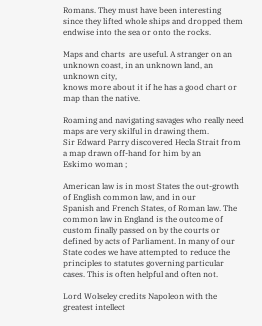Romans. They must have been interesting
since they lifted whole ships and dropped them endwise into the sea or onto the rocks.

Maps and charts  are useful. A stranger on an unknown coast, in an unknown land, an unknown city,
knows more about it if he has a good chart or map than the native.

Roaming and navigating savages who really need maps are very skilful in drawing them.
Sir Edward Parry discovered Hecla Strait from a map drawn off-hand for him by an
Eskimo woman ;

American law is in most States the out-growth of English common law, and in our
Spanish and French States, of Roman law. The common law in England is the outcome of
custom finally passed on by the courts or defined by acts of Parliament. In many of our
State codes we have attempted to reduce the principles to statutes governing particular
cases. This is often helpful and often not.

Lord Wolseley credits Napoleon with the greatest intellect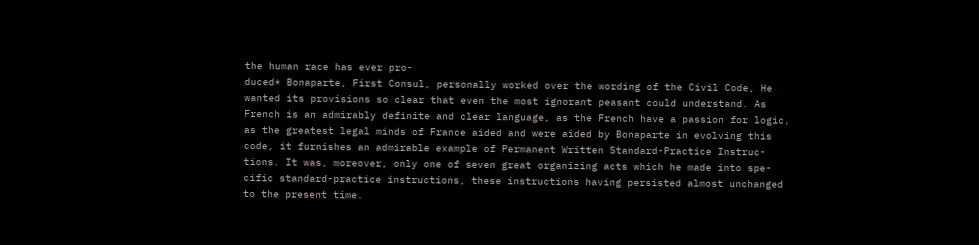the human race has ever pro-
duced* Bonaparte, First Consul, personally worked over the wording of the Civil Code, He
wanted its provisions so clear that even the most ignorant peasant could understand. As
French is an admirably definite and clear language, as the French have a passion for logic,
as the greatest legal minds of France aided and were aided by Bonaparte in evolving this
code, it furnishes an admirable example of Permanent Written Standard-Practice Instruc-
tions. It was, moreover, only one of seven great organizing acts which he made into spe-
cific standard-practice instructions, these instructions having persisted almost unchanged
to the present time.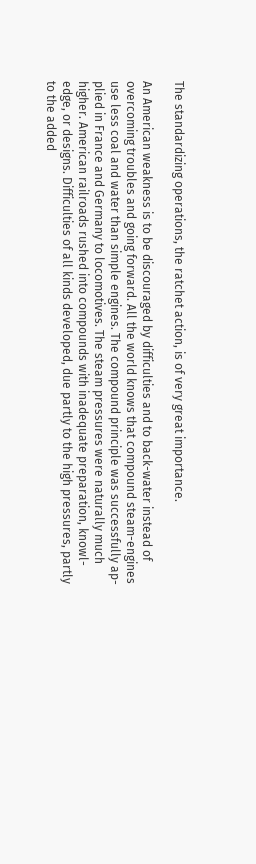The standardizing operations, the ratchet action, is of very great importance.

An American weakness is to be discouraged by difficulties and to back-water instead of
overcoming troubles and going forward. All the world knows that compound steam-engines
use less coal and water than simple engines. The compound principle was successfully ap-
plied in France and Germany to locomotives. The steam pressures were naturally much
higher. American railroads rushed into compounds with inadequate preparation, knowl-
edge, or designs. Difficulties of all kinds developed, due partly to the high pressures, partly
to the added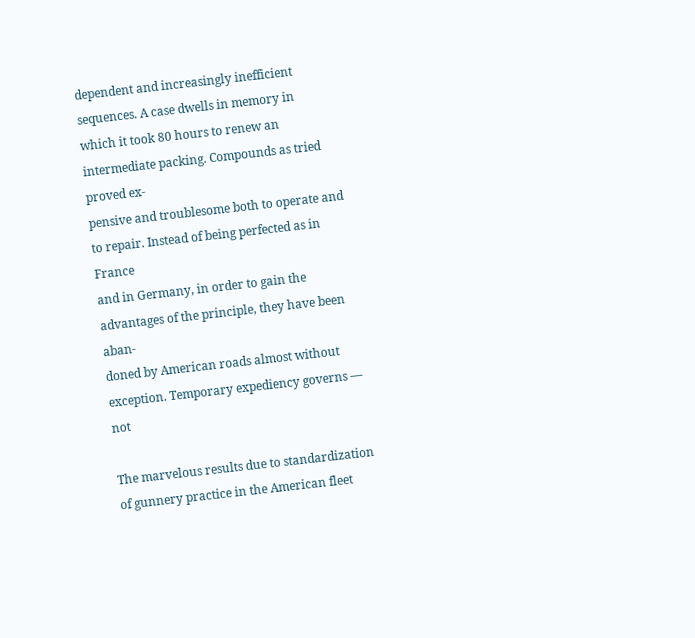dependent and increasingly inefficient sequences. A case dwells in memory in
which it took 80 hours to renew an intermediate packing. Compounds as tried proved ex-
pensive and troublesome both to operate and to repair. Instead of being perfected as in France
and in Germany, in order to gain the advantages of the principle, they have been aban-
doned by American roads almost without exception. Temporary expediency governs — not

The marvelous results due to standardization of gunnery practice in the American fleet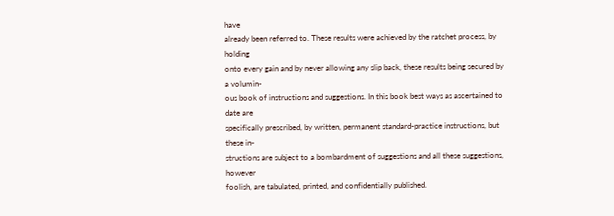have
already been referred to. These results were achieved by the ratchet process, by holding
onto every gain and by never allowing any slip back, these results being secured by a volumin-
ous book of instructions and suggestions. In this book best ways as ascertained to date are
specifically prescribed, by written, permanent standard-practice instructions, but these in-
structions are subject to a bombardment of suggestions and all these suggestions, however
foolish, are tabulated, printed, and confidentially published.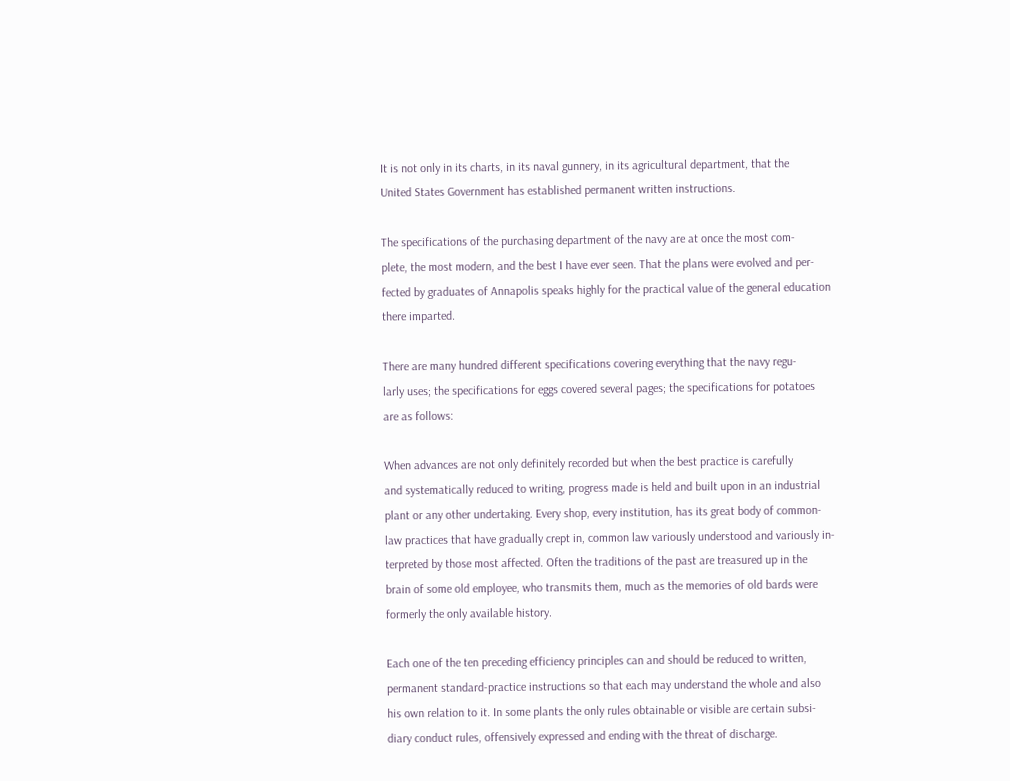It is not only in its charts, in its naval gunnery, in its agricultural department, that the
United States Government has established permanent written instructions.

The specifications of the purchasing department of the navy are at once the most com-
plete, the most modern, and the best I have ever seen. That the plans were evolved and per-
fected by graduates of Annapolis speaks highly for the practical value of the general education
there imparted.

There are many hundred different specifications covering everything that the navy regu-
larly uses; the specifications for eggs covered several pages; the specifications for potatoes
are as follows:

When advances are not only definitely recorded but when the best practice is carefully
and systematically reduced to writing, progress made is held and built upon in an industrial
plant or any other undertaking. Every shop, every institution, has its great body of common-
law practices that have gradually crept in, common law variously understood and variously in-
terpreted by those most affected. Often the traditions of the past are treasured up in the
brain of some old employee, who transmits them, much as the memories of old bards were
formerly the only available history.

Each one of the ten preceding efficiency principles can and should be reduced to written,
permanent standard-practice instructions so that each may understand the whole and also
his own relation to it. In some plants the only rules obtainable or visible are certain subsi-
diary conduct rules, offensively expressed and ending with the threat of discharge.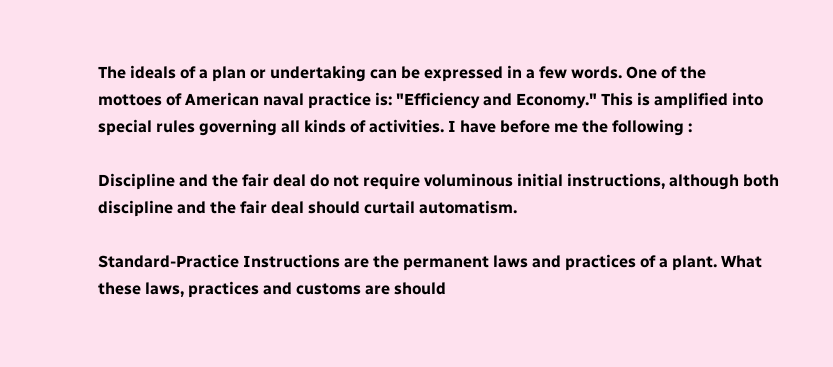The ideals of a plan or undertaking can be expressed in a few words. One of the
mottoes of American naval practice is: "Efficiency and Economy." This is amplified into
special rules governing all kinds of activities. I have before me the following :

Discipline and the fair deal do not require voluminous initial instructions, although both
discipline and the fair deal should curtail automatism.

Standard-Practice Instructions are the permanent laws and practices of a plant. What
these laws, practices and customs are should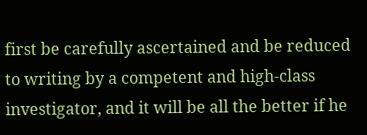first be carefully ascertained and be reduced
to writing by a competent and high-class investigator, and it will be all the better if he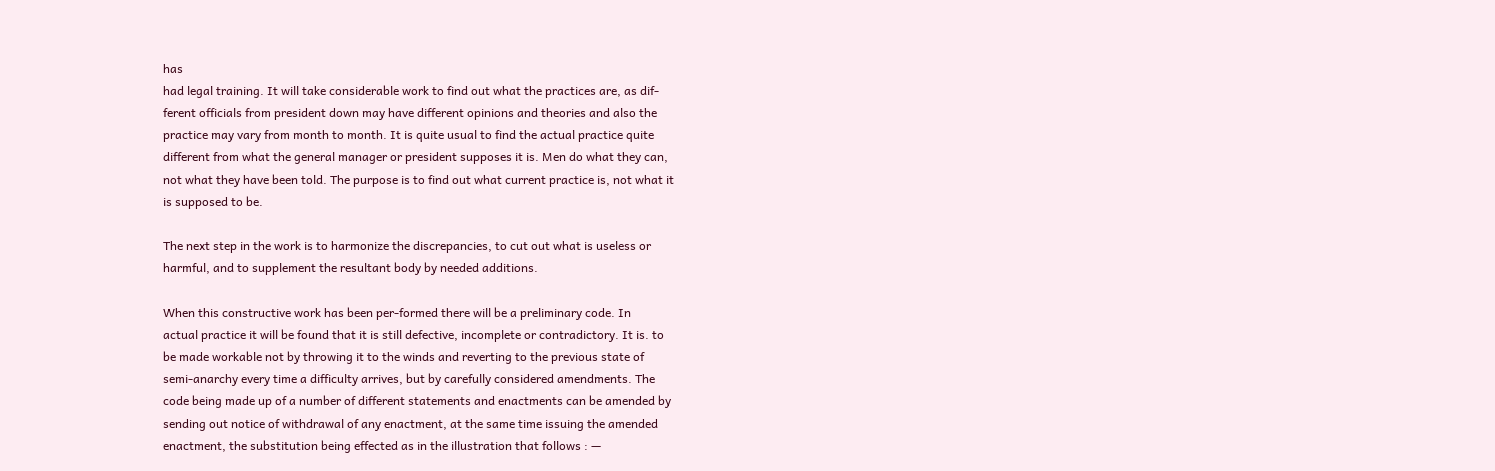has
had legal training. It will take considerable work to find out what the practices are, as dif-
ferent officials from president down may have different opinions and theories and also the
practice may vary from month to month. It is quite usual to find the actual practice quite
different from what the general manager or president supposes it is. Men do what they can,
not what they have been told. The purpose is to find out what current practice is, not what it
is supposed to be.

The next step in the work is to harmonize the discrepancies, to cut out what is useless or
harmful, and to supplement the resultant body by needed additions.

When this constructive work has been per-formed there will be a preliminary code. In
actual practice it will be found that it is still defective, incomplete or contradictory. It is. to
be made workable not by throwing it to the winds and reverting to the previous state of
semi-anarchy every time a difficulty arrives, but by carefully considered amendments. The
code being made up of a number of different statements and enactments can be amended by
sending out notice of withdrawal of any enactment, at the same time issuing the amended
enactment, the substitution being effected as in the illustration that follows : —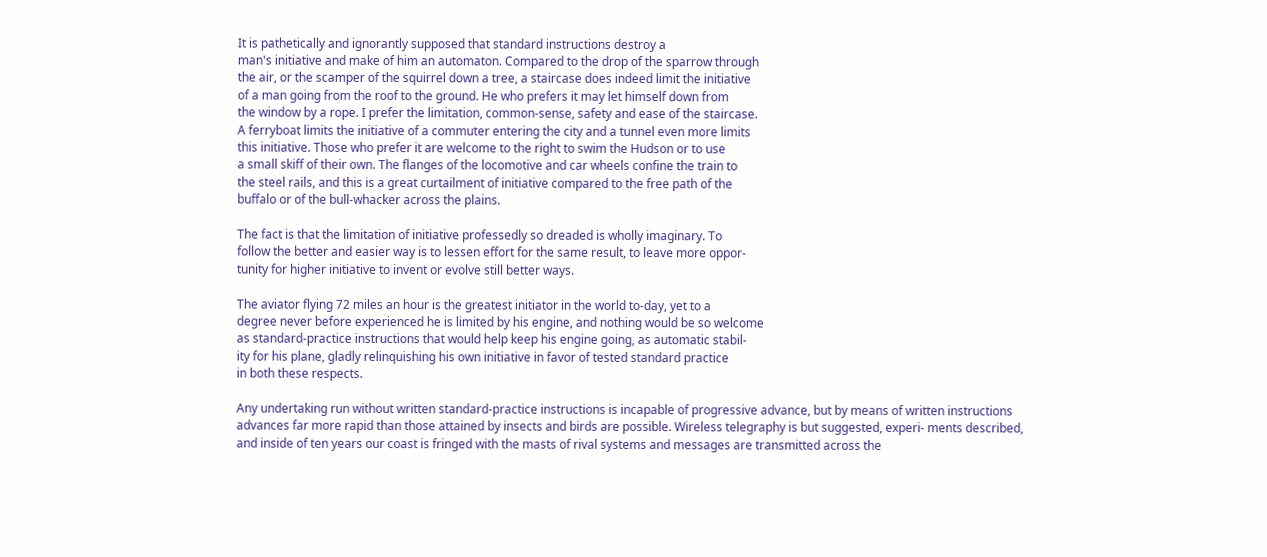It is pathetically and ignorantly supposed that standard instructions destroy a
man's initiative and make of him an automaton. Compared to the drop of the sparrow through
the air, or the scamper of the squirrel down a tree, a staircase does indeed limit the initiative
of a man going from the roof to the ground. He who prefers it may let himself down from
the window by a rope. I prefer the limitation, common-sense, safety and ease of the staircase.
A ferryboat limits the initiative of a commuter entering the city and a tunnel even more limits
this initiative. Those who prefer it are welcome to the right to swim the Hudson or to use
a small skiff of their own. The flanges of the locomotive and car wheels confine the train to
the steel rails, and this is a great curtailment of initiative compared to the free path of the
buffalo or of the bull-whacker across the plains.

The fact is that the limitation of initiative professedly so dreaded is wholly imaginary. To
follow the better and easier way is to lessen effort for the same result, to leave more oppor-
tunity for higher initiative to invent or evolve still better ways.

The aviator flying 72 miles an hour is the greatest initiator in the world to-day, yet to a
degree never before experienced he is limited by his engine, and nothing would be so welcome
as standard-practice instructions that would help keep his engine going, as automatic stabil-
ity for his plane, gladly relinquishing his own initiative in favor of tested standard practice
in both these respects.

Any undertaking run without written standard-practice instructions is incapable of progressive advance, but by means of written instructions advances far more rapid than those attained by insects and birds are possible. Wireless telegraphy is but suggested, experi- ments described, and inside of ten years our coast is fringed with the masts of rival systems and messages are transmitted across the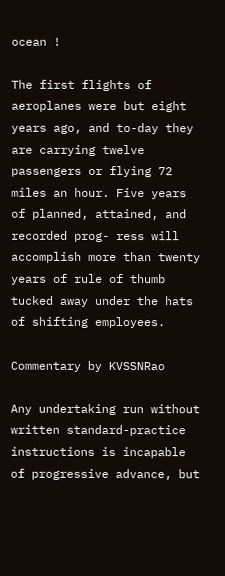ocean !

The first flights of aeroplanes were but eight  years ago, and to-day they are carrying twelve
passengers or flying 72 miles an hour. Five years of planned, attained, and recorded prog- ress will accomplish more than twenty years of rule of thumb tucked away under the hats of shifting employees.

Commentary by KVSSNRao

Any undertaking run without written standard-practice instructions is incapable of progressive advance, but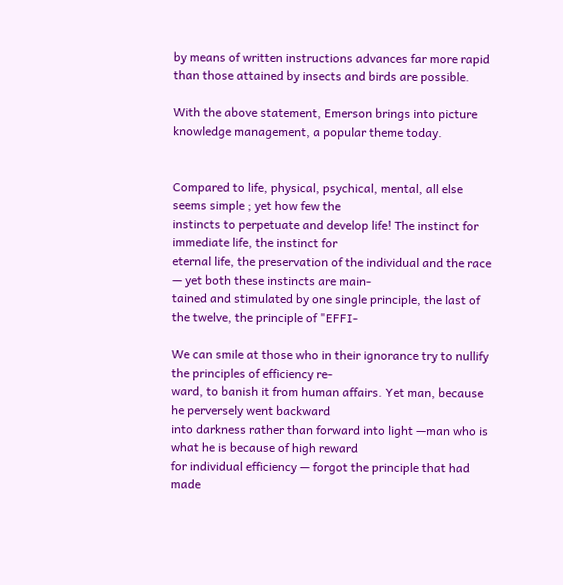by means of written instructions advances far more rapid than those attained by insects and birds are possible.

With the above statement, Emerson brings into picture knowledge management, a popular theme today.


Compared to life, physical, psychical, mental, all else seems simple ; yet how few the
instincts to perpetuate and develop life! The instinct for immediate life, the instinct for
eternal life, the preservation of the individual and the race — yet both these instincts are main-
tained and stimulated by one single principle, the last of the twelve, the principle of "EFFI-

We can smile at those who in their ignorance try to nullify the principles of efficiency re-
ward, to banish it from human affairs. Yet man, because he perversely went backward
into darkness rather than forward into light —man who is what he is because of high reward
for individual efficiency — forgot the principle that had made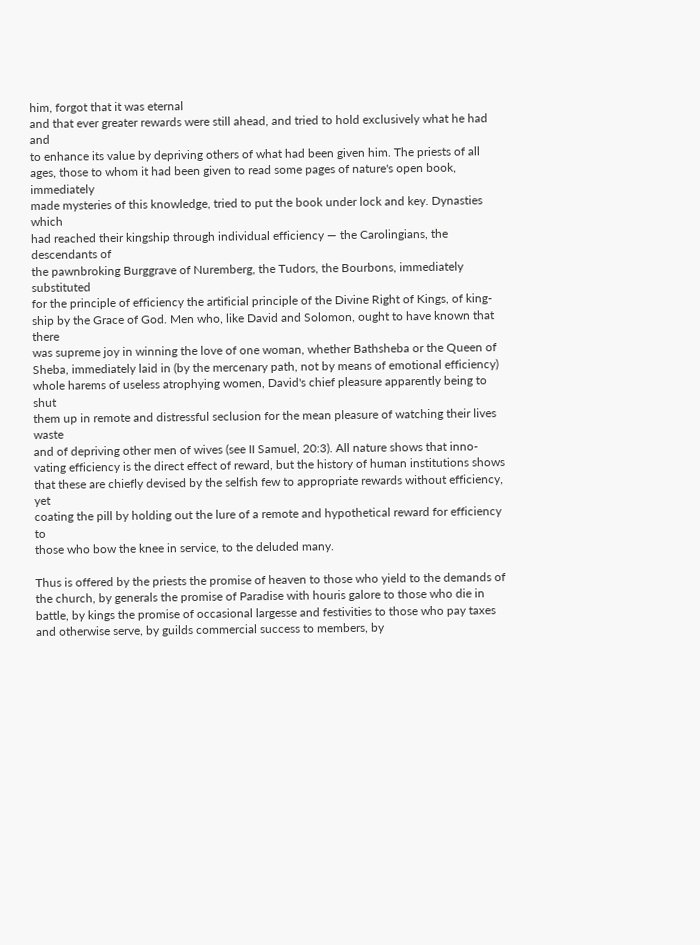him, forgot that it was eternal
and that ever greater rewards were still ahead, and tried to hold exclusively what he had and
to enhance its value by depriving others of what had been given him. The priests of all
ages, those to whom it had been given to read some pages of nature's open book, immediately
made mysteries of this knowledge, tried to put the book under lock and key. Dynasties which
had reached their kingship through individual efficiency — the Carolingians, the descendants of
the pawnbroking Burggrave of Nuremberg, the Tudors, the Bourbons, immediately substituted
for the principle of efficiency the artificial principle of the Divine Right of Kings, of king-
ship by the Grace of God. Men who, like David and Solomon, ought to have known that there
was supreme joy in winning the love of one woman, whether Bathsheba or the Queen of
Sheba, immediately laid in (by the mercenary path, not by means of emotional efficiency)
whole harems of useless atrophying women, David's chief pleasure apparently being to shut
them up in remote and distressful seclusion for the mean pleasure of watching their lives waste
and of depriving other men of wives (see II Samuel, 20:3). All nature shows that inno-
vating efficiency is the direct effect of reward, but the history of human institutions shows
that these are chiefly devised by the selfish few to appropriate rewards without efficiency, yet
coating the pill by holding out the lure of a remote and hypothetical reward for efficiency to
those who bow the knee in service, to the deluded many.

Thus is offered by the priests the promise of heaven to those who yield to the demands of
the church, by generals the promise of Paradise with houris galore to those who die in
battle, by kings the promise of occasional largesse and festivities to those who pay taxes
and otherwise serve, by guilds commercial success to members, by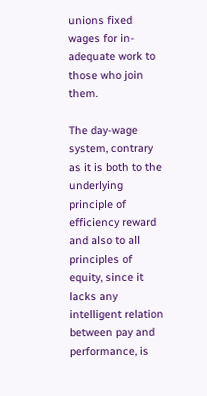unions fixed wages for in-
adequate work to those who join them.

The day-wage system, contrary as it is both to the underlying principle of efficiency reward
and also to all principles of equity, since it lacks any intelligent relation between pay and
performance, is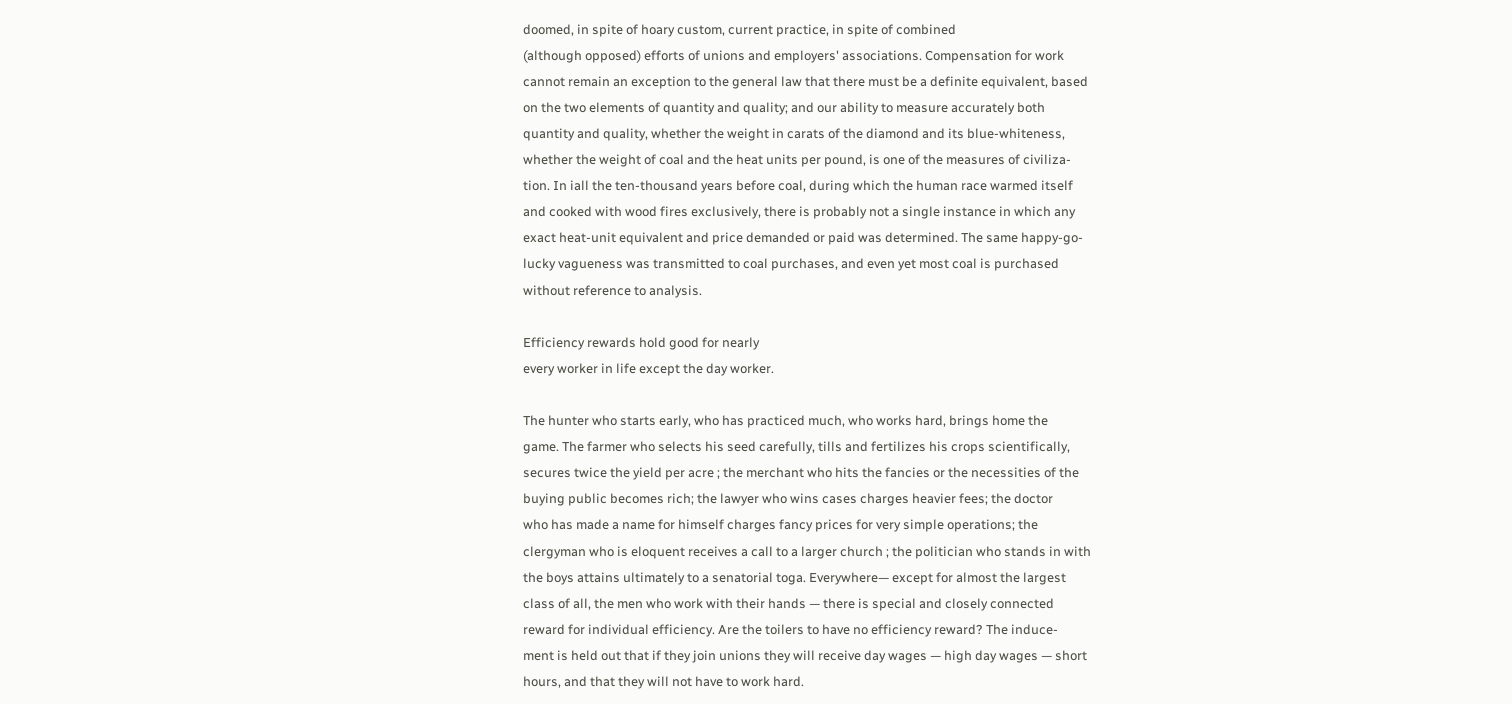doomed, in spite of hoary custom, current practice, in spite of combined
(although opposed) efforts of unions and employers' associations. Compensation for work
cannot remain an exception to the general law that there must be a definite equivalent, based
on the two elements of quantity and quality; and our ability to measure accurately both
quantity and quality, whether the weight in carats of the diamond and its blue-whiteness,
whether the weight of coal and the heat units per pound, is one of the measures of civiliza-
tion. In iall the ten-thousand years before coal, during which the human race warmed itself
and cooked with wood fires exclusively, there is probably not a single instance in which any
exact heat-unit equivalent and price demanded or paid was determined. The same happy-go-
lucky vagueness was transmitted to coal purchases, and even yet most coal is purchased
without reference to analysis.

Efficiency rewards hold good for nearly
every worker in life except the day worker.

The hunter who starts early, who has practiced much, who works hard, brings home the
game. The farmer who selects his seed carefully, tills and fertilizes his crops scientifically,
secures twice the yield per acre ; the merchant who hits the fancies or the necessities of the
buying public becomes rich; the lawyer who wins cases charges heavier fees; the doctor
who has made a name for himself charges fancy prices for very simple operations; the
clergyman who is eloquent receives a call to a larger church ; the politician who stands in with
the boys attains ultimately to a senatorial toga. Everywhere— except for almost the largest
class of all, the men who work with their hands — there is special and closely connected
reward for individual efficiency. Are the toilers to have no efficiency reward? The induce-
ment is held out that if they join unions they will receive day wages — high day wages — short
hours, and that they will not have to work hard.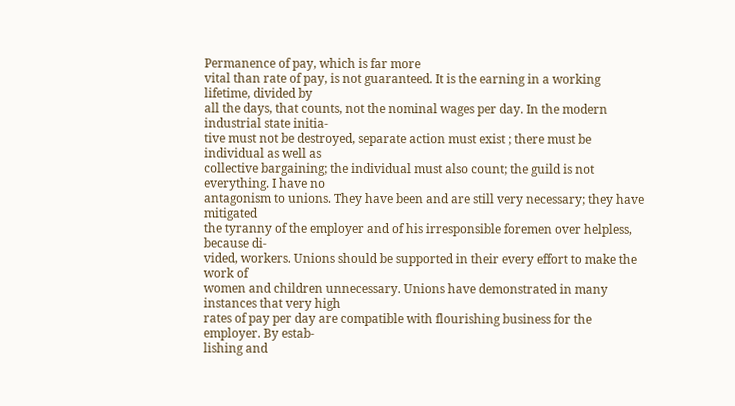Permanence of pay, which is far more
vital than rate of pay, is not guaranteed. It is the earning in a working lifetime, divided by
all the days, that counts, not the nominal wages per day. In the modern industrial state initia-
tive must not be destroyed, separate action must exist ; there must be individual as well as
collective bargaining; the individual must also count; the guild is not everything. I have no
antagonism to unions. They have been and are still very necessary; they have mitigated
the tyranny of the employer and of his irresponsible foremen over helpless, because di-
vided, workers. Unions should be supported in their every effort to make the work of
women and children unnecessary. Unions have demonstrated in many instances that very high
rates of pay per day are compatible with flourishing business for the employer. By estab-
lishing and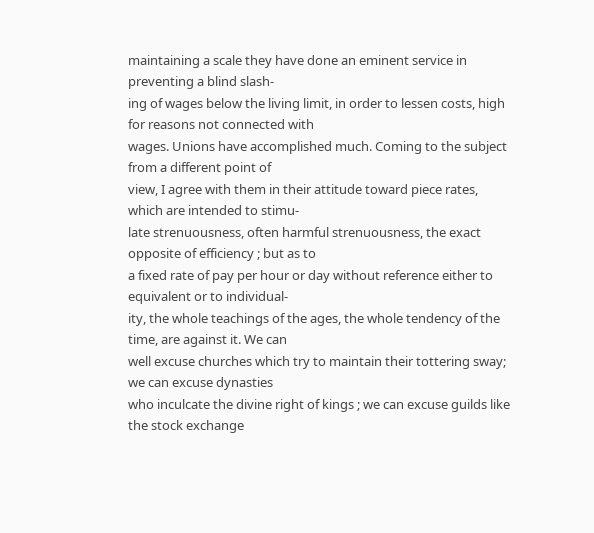maintaining a scale they have done an eminent service in preventing a blind slash-
ing of wages below the living limit, in order to lessen costs, high for reasons not connected with
wages. Unions have accomplished much. Coming to the subject from a different point of
view, I agree with them in their attitude toward piece rates, which are intended to stimu-
late strenuousness, often harmful strenuousness, the exact opposite of efficiency ; but as to
a fixed rate of pay per hour or day without reference either to equivalent or to individual-
ity, the whole teachings of the ages, the whole tendency of the time, are against it. We can
well excuse churches which try to maintain their tottering sway; we can excuse dynasties
who inculcate the divine right of kings ; we can excuse guilds like the stock exchange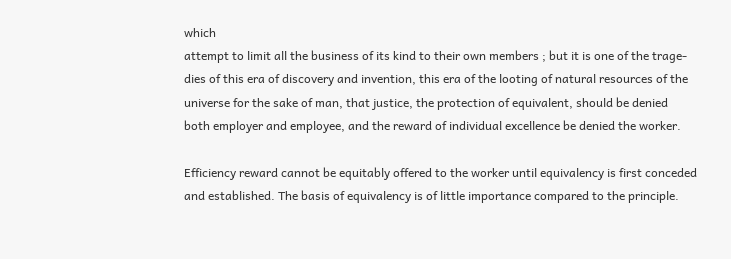which
attempt to limit all the business of its kind to their own members ; but it is one of the trage-
dies of this era of discovery and invention, this era of the looting of natural resources of the
universe for the sake of man, that justice, the protection of equivalent, should be denied
both employer and employee, and the reward of individual excellence be denied the worker.

Efficiency reward cannot be equitably offered to the worker until equivalency is first conceded
and established. The basis of equivalency is of little importance compared to the principle.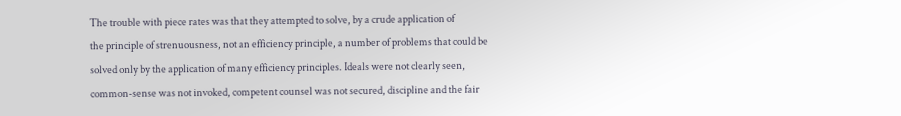The trouble with piece rates was that they attempted to solve, by a crude application of
the principle of strenuousness, not an efficiency principle, a number of problems that could be
solved only by the application of many efficiency principles. Ideals were not clearly seen,
common-sense was not invoked, competent counsel was not secured, discipline and the fair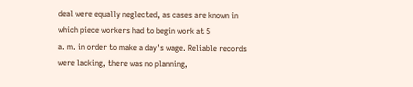deal were equally neglected, as cases are known in which piece workers had to begin work at 5
a. m. in order to make a day's wage. Reliable records were lacking, there was no planning,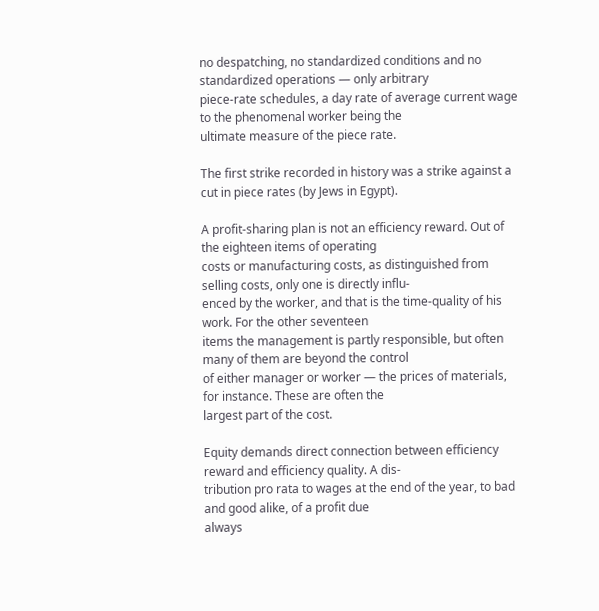no despatching, no standardized conditions and no standardized operations — only arbitrary
piece-rate schedules, a day rate of average current wage to the phenomenal worker being the
ultimate measure of the piece rate.

The first strike recorded in history was a strike against a cut in piece rates (by Jews in Egypt).

A profit-sharing plan is not an efficiency reward. Out of the eighteen items of operating
costs or manufacturing costs, as distinguished from selling costs, only one is directly influ-
enced by the worker, and that is the time-quality of his work. For the other seventeen
items the management is partly responsible, but often many of them are beyond the control
of either manager or worker — the prices of materials, for instance. These are often the
largest part of the cost.

Equity demands direct connection between efficiency reward and efficiency quality. A dis-
tribution pro rata to wages at the end of the year, to bad and good alike, of a profit due
always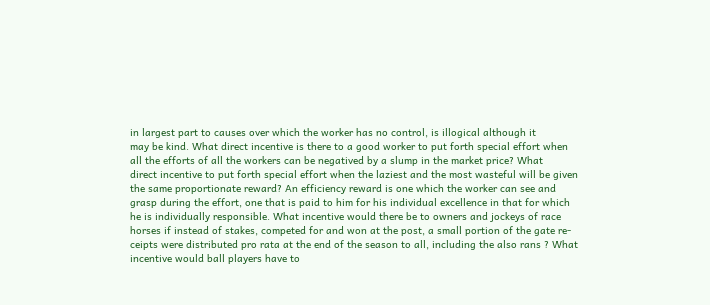in largest part to causes over which the worker has no control, is illogical although it
may be kind. What direct incentive is there to a good worker to put forth special effort when
all the efforts of all the workers can be negatived by a slump in the market price? What
direct incentive to put forth special effort when the laziest and the most wasteful will be given
the same proportionate reward? An efficiency reward is one which the worker can see and
grasp during the effort, one that is paid to him for his individual excellence in that for which
he is individually responsible. What incentive would there be to owners and jockeys of race
horses if instead of stakes, competed for and won at the post, a small portion of the gate re-
ceipts were distributed pro rata at the end of the season to all, including the also rans ? What
incentive would ball players have to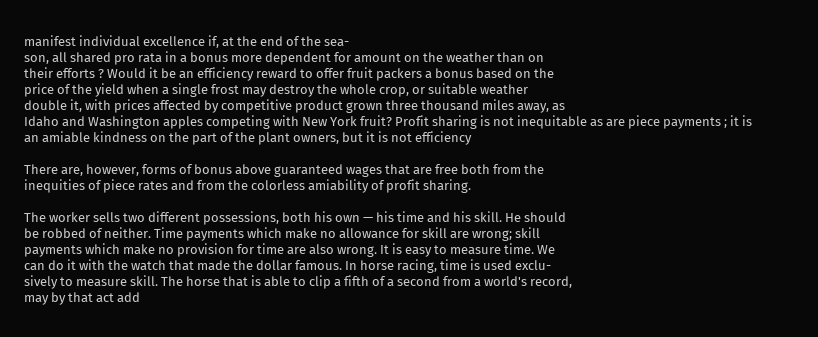manifest individual excellence if, at the end of the sea-
son, all shared pro rata in a bonus more dependent for amount on the weather than on
their efforts ? Would it be an efficiency reward to offer fruit packers a bonus based on the
price of the yield when a single frost may destroy the whole crop, or suitable weather
double it, with prices affected by competitive product grown three thousand miles away, as
Idaho and Washington apples competing with New York fruit? Profit sharing is not inequitable as are piece payments ; it is an amiable kindness on the part of the plant owners, but it is not efficiency

There are, however, forms of bonus above guaranteed wages that are free both from the
inequities of piece rates and from the colorless amiability of profit sharing.

The worker sells two different possessions, both his own — his time and his skill. He should
be robbed of neither. Time payments which make no allowance for skill are wrong; skill
payments which make no provision for time are also wrong. It is easy to measure time. We
can do it with the watch that made the dollar famous. In horse racing, time is used exclu-
sively to measure skill. The horse that is able to clip a fifth of a second from a world's record,
may by that act add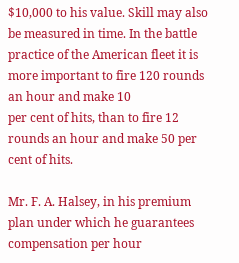$10,000 to his value. Skill may also be measured in time. In the battle
practice of the American fleet it is more important to fire 120 rounds an hour and make 10
per cent of hits, than to fire 12 rounds an hour and make 50 per cent of hits.

Mr. F. A. Halsey, in his premium plan under which he guarantees compensation per hour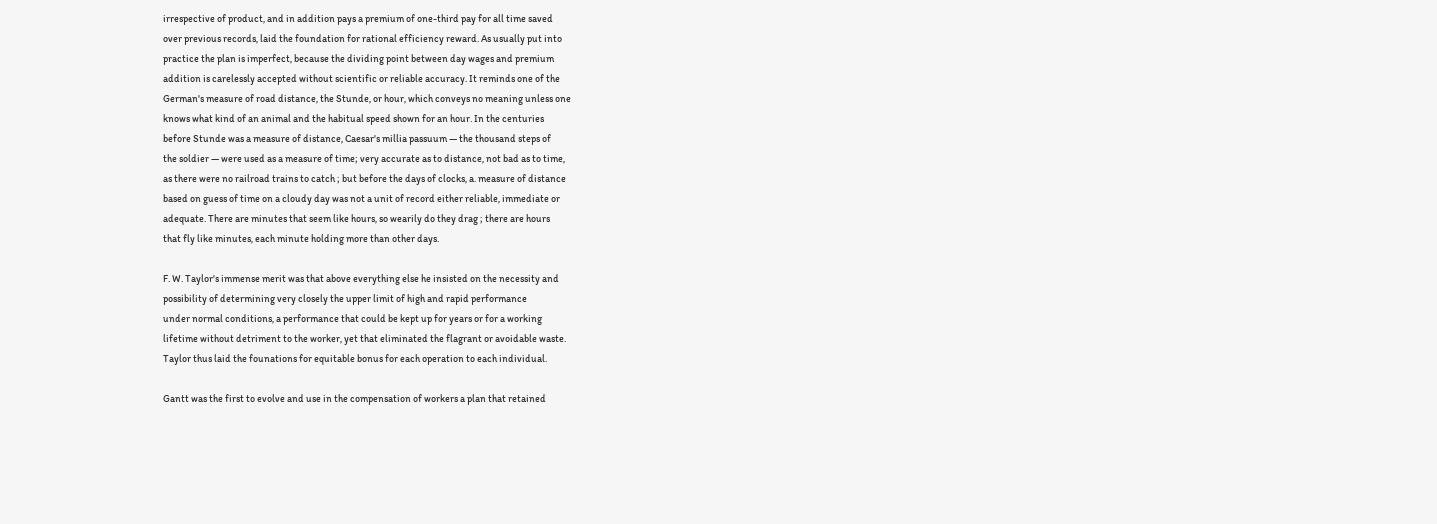irrespective of product, and in addition pays a premium of one-third pay for all time saved
over previous records, laid the foundation for rational efficiency reward. As usually put into
practice the plan is imperfect, because the dividing point between day wages and premium
addition is carelessly accepted without scientific or reliable accuracy. It reminds one of the
German's measure of road distance, the Stunde, or hour, which conveys no meaning unless one
knows what kind of an animal and the habitual speed shown for an hour. In the centuries
before Stunde was a measure of distance, Caesar's millia passuum — the thousand steps of
the soldier — were used as a measure of time; very accurate as to distance, not bad as to time,
as there were no railroad trains to catch ; but before the days of clocks, a. measure of distance
based on guess of time on a cloudy day was not a unit of record either reliable, immediate or
adequate. There are minutes that seem like hours, so wearily do they drag ; there are hours
that fly like minutes, each minute holding more than other days.

F. W. Taylor's immense merit was that above everything else he insisted on the necessity and
possibility of determining very closely the upper limit of high and rapid performance
under normal conditions, a performance that could be kept up for years or for a working
lifetime without detriment to the worker, yet that eliminated the flagrant or avoidable waste.
Taylor thus laid the founations for equitable bonus for each operation to each individual.

Gantt was the first to evolve and use in the compensation of workers a plan that retained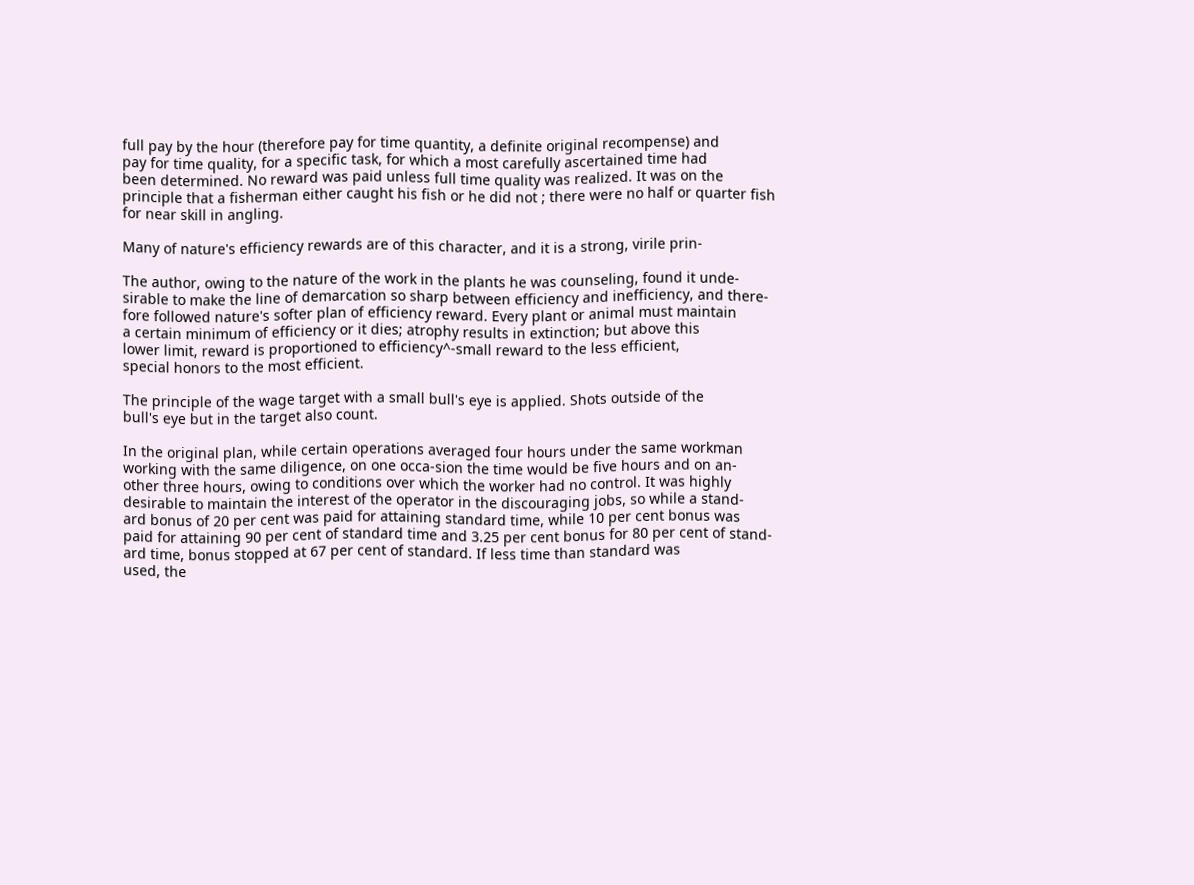full pay by the hour (therefore pay for time quantity, a definite original recompense) and
pay for time quality, for a specific task, for which a most carefully ascertained time had
been determined. No reward was paid unless full time quality was realized. It was on the
principle that a fisherman either caught his fish or he did not ; there were no half or quarter fish
for near skill in angling.

Many of nature's efficiency rewards are of this character, and it is a strong, virile prin-

The author, owing to the nature of the work in the plants he was counseling, found it unde-
sirable to make the line of demarcation so sharp between efficiency and inefficiency, and there-
fore followed nature's softer plan of efficiency reward. Every plant or animal must maintain
a certain minimum of efficiency or it dies; atrophy results in extinction; but above this
lower limit, reward is proportioned to efficiency^-small reward to the less efficient,
special honors to the most efficient.

The principle of the wage target with a small bull's eye is applied. Shots outside of the
bull's eye but in the target also count.

In the original plan, while certain operations averaged four hours under the same workman
working with the same diligence, on one occa-sion the time would be five hours and on an-
other three hours, owing to conditions over which the worker had no control. It was highly
desirable to maintain the interest of the operator in the discouraging jobs, so while a stand-
ard bonus of 20 per cent was paid for attaining standard time, while 10 per cent bonus was
paid for attaining 90 per cent of standard time and 3.25 per cent bonus for 80 per cent of stand-
ard time, bonus stopped at 67 per cent of standard. If less time than standard was
used, the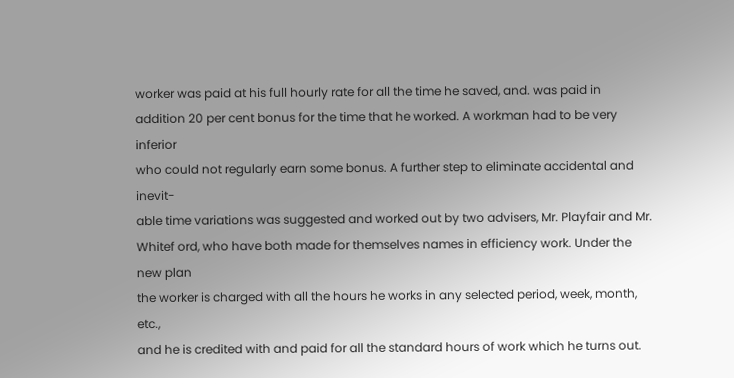worker was paid at his full hourly rate for all the time he saved, and. was paid in
addition 20 per cent bonus for the time that he worked. A workman had to be very inferior
who could not regularly earn some bonus. A further step to eliminate accidental and inevit-
able time variations was suggested and worked out by two advisers, Mr. Playfair and Mr.
Whitef ord, who have both made for themselves names in efficiency work. Under the new plan
the worker is charged with all the hours he works in any selected period, week, month, etc.,
and he is credited with and paid for all the standard hours of work which he turns out.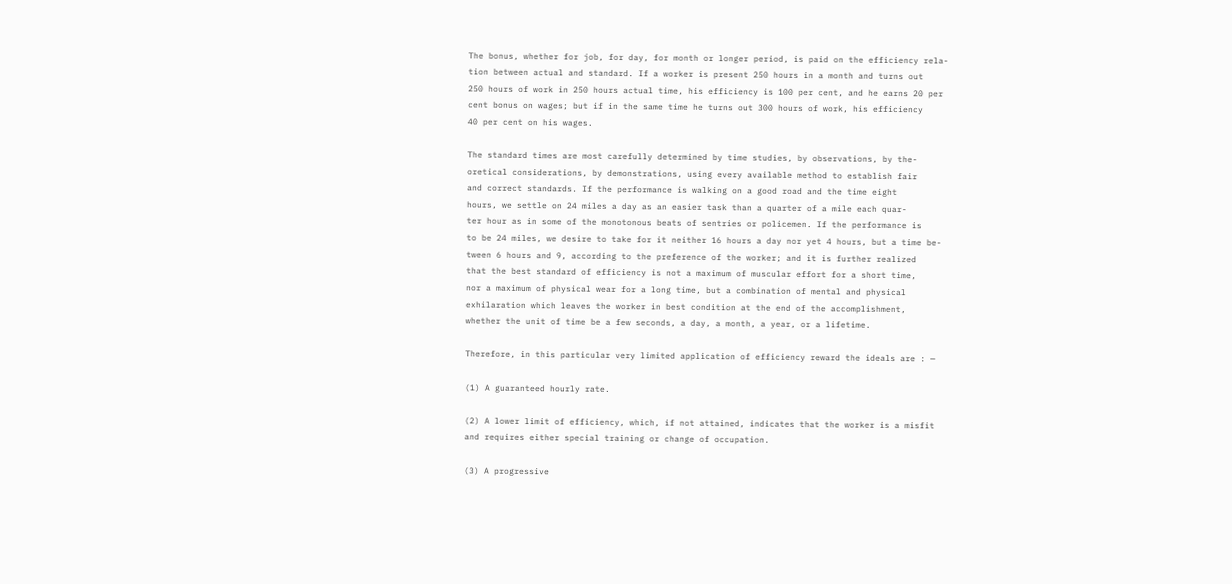The bonus, whether for job, for day, for month or longer period, is paid on the efficiency rela-
tion between actual and standard. If a worker is present 250 hours in a month and turns out
250 hours of work in 250 hours actual time, his efficiency is 100 per cent, and he earns 20 per
cent bonus on wages; but if in the same time he turns out 300 hours of work, his efficiency
40 per cent on his wages.

The standard times are most carefully determined by time studies, by observations, by the-
oretical considerations, by demonstrations, using every available method to establish fair
and correct standards. If the performance is walking on a good road and the time eight
hours, we settle on 24 miles a day as an easier task than a quarter of a mile each quar-
ter hour as in some of the monotonous beats of sentries or policemen. If the performance is
to be 24 miles, we desire to take for it neither 16 hours a day nor yet 4 hours, but a time be-
tween 6 hours and 9, according to the preference of the worker; and it is further realized
that the best standard of efficiency is not a maximum of muscular effort for a short time,
nor a maximum of physical wear for a long time, but a combination of mental and physical
exhilaration which leaves the worker in best condition at the end of the accomplishment,
whether the unit of time be a few seconds, a day, a month, a year, or a lifetime.

Therefore, in this particular very limited application of efficiency reward the ideals are : —

(1) A guaranteed hourly rate.

(2) A lower limit of efficiency, which, if not attained, indicates that the worker is a misfit
and requires either special training or change of occupation.

(3) A progressive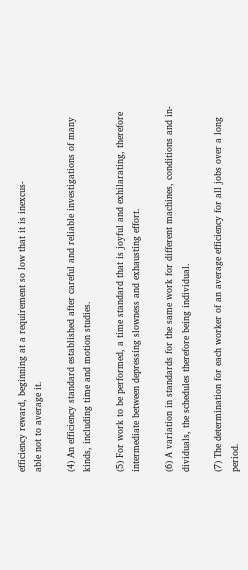efficiency reward, beginning at a requirement so low that it is inexcus-
able not to average it.

(4) An efficiency standard established after careful and reliable investigations of many
kinds, including time and motion studies.

(5) For work to be performed, a time standard that is joyful and exhilarating, therefore
intermediate between depressing slowness and exhausting effort.

(6) A variation in standards for the same work for different machines, conditions and in-
dividuals, the schedules therefore being individual.

(7) The determination for each worker of an average efficiency for all jobs over a long period.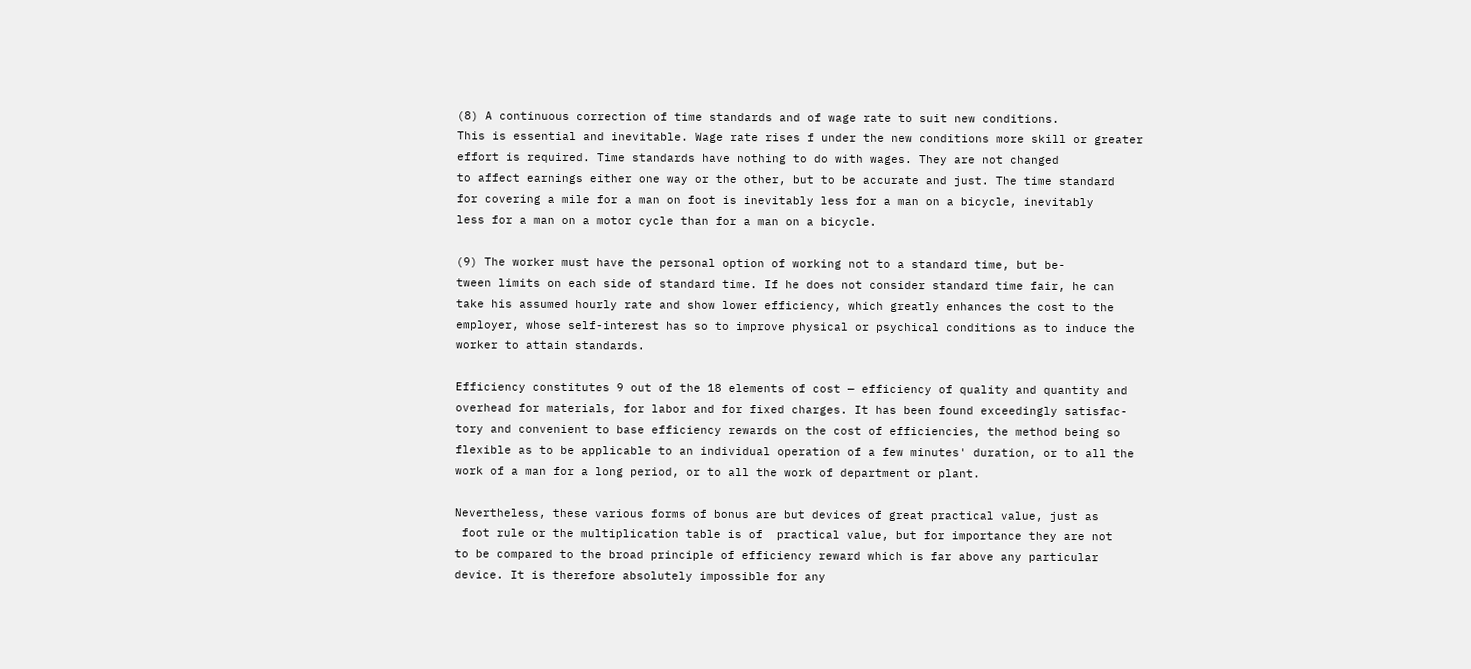(8) A continuous correction of time standards and of wage rate to suit new conditions.
This is essential and inevitable. Wage rate rises f under the new conditions more skill or greater
effort is required. Time standards have nothing to do with wages. They are not changed
to affect earnings either one way or the other, but to be accurate and just. The time standard
for covering a mile for a man on foot is inevitably less for a man on a bicycle, inevitably
less for a man on a motor cycle than for a man on a bicycle.

(9) The worker must have the personal option of working not to a standard time, but be-
tween limits on each side of standard time. If he does not consider standard time fair, he can
take his assumed hourly rate and show lower efficiency, which greatly enhances the cost to the
employer, whose self-interest has so to improve physical or psychical conditions as to induce the
worker to attain standards.

Efficiency constitutes 9 out of the 18 elements of cost — efficiency of quality and quantity and
overhead for materials, for labor and for fixed charges. It has been found exceedingly satisfac-
tory and convenient to base efficiency rewards on the cost of efficiencies, the method being so
flexible as to be applicable to an individual operation of a few minutes' duration, or to all the
work of a man for a long period, or to all the work of department or plant.

Nevertheless, these various forms of bonus are but devices of great practical value, just as
 foot rule or the multiplication table is of  practical value, but for importance they are not
to be compared to the broad principle of efficiency reward which is far above any particular
device. It is therefore absolutely impossible for any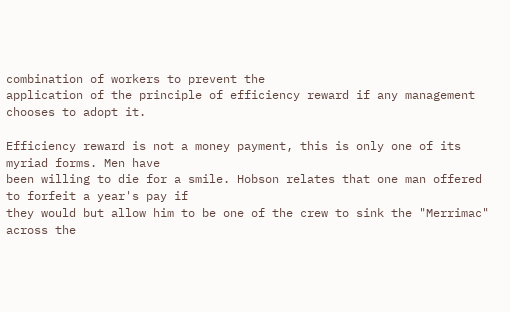combination of workers to prevent the
application of the principle of efficiency reward if any management chooses to adopt it.

Efficiency reward is not a money payment, this is only one of its myriad forms. Men have
been willing to die for a smile. Hobson relates that one man offered to forfeit a year's pay if
they would but allow him to be one of the crew to sink the "Merrimac" across the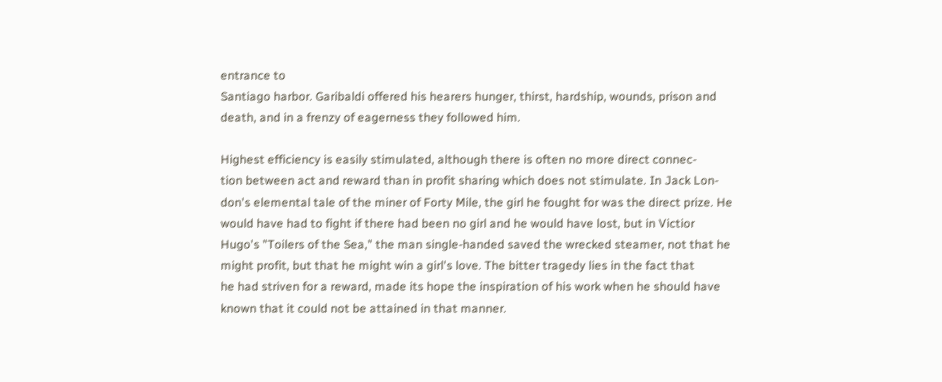entrance to
Santiago harbor. Garibaldi offered his hearers hunger, thirst, hardship, wounds, prison and
death, and in a frenzy of eagerness they followed him.

Highest efficiency is easily stimulated, although there is often no more direct connec-
tion between act and reward than in profit sharing which does not stimulate. In Jack Lon-
don's elemental tale of the miner of Forty Mile, the girl he fought for was the direct prize. He
would have had to fight if there had been no girl and he would have lost, but in Victior
Hugo's "Toilers of the Sea," the man single-handed saved the wrecked steamer, not that he
might profit, but that he might win a girl's love. The bitter tragedy lies in the fact that
he had striven for a reward, made its hope the inspiration of his work when he should have
known that it could not be attained in that manner.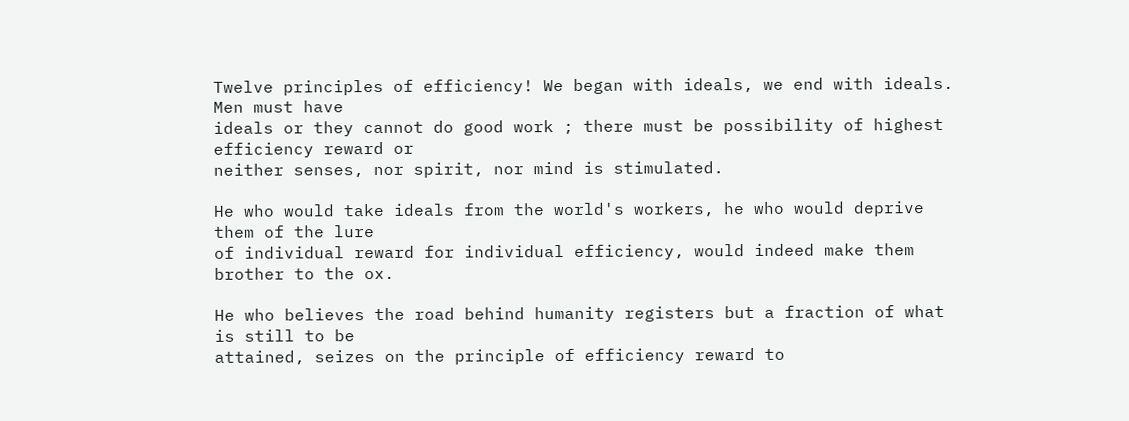Twelve principles of efficiency! We began with ideals, we end with ideals. Men must have
ideals or they cannot do good work ; there must be possibility of highest efficiency reward or
neither senses, nor spirit, nor mind is stimulated.

He who would take ideals from the world's workers, he who would deprive them of the lure
of individual reward for individual efficiency, would indeed make them brother to the ox.

He who believes the road behind humanity registers but a fraction of what is still to be
attained, seizes on the principle of efficiency reward to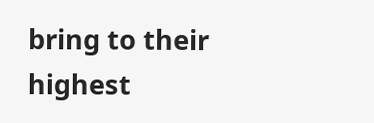bring to their highest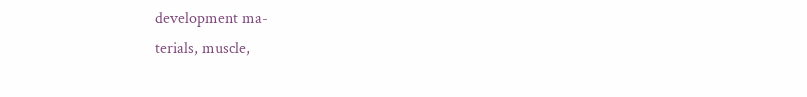development ma-
terials, muscle,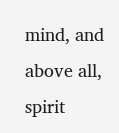mind, and above all, spirit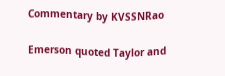Commentary by KVSSNRao

Emerson quoted Taylor and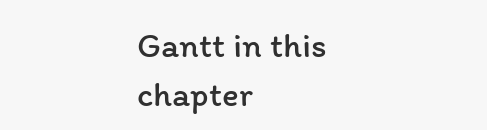Gantt in this chapter